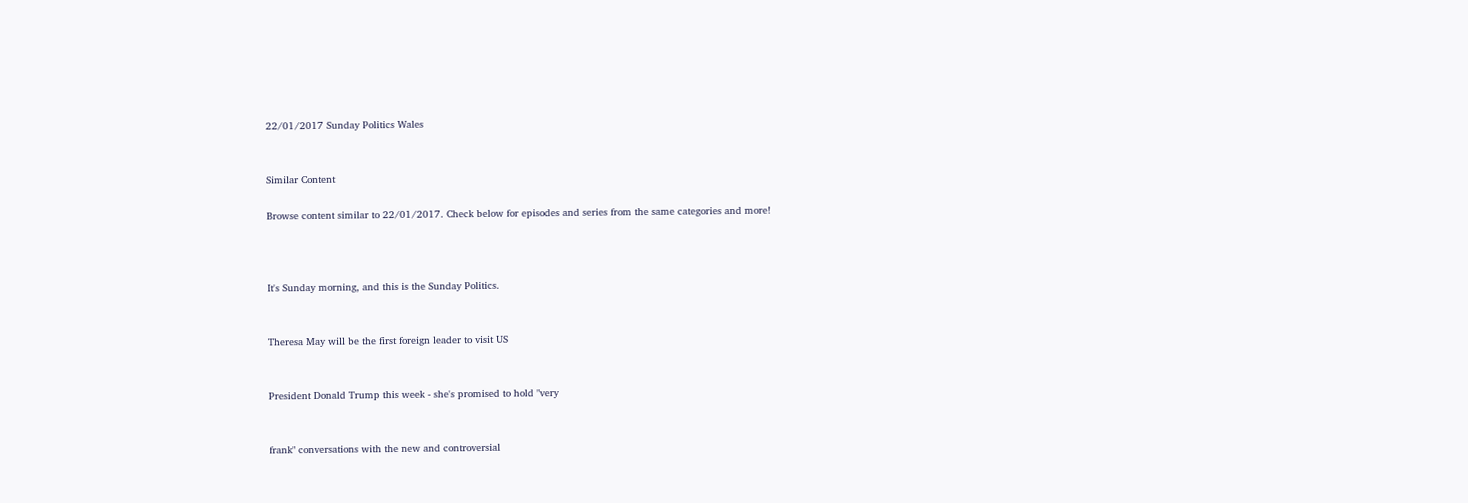22/01/2017 Sunday Politics Wales


Similar Content

Browse content similar to 22/01/2017. Check below for episodes and series from the same categories and more!



It's Sunday morning, and this is the Sunday Politics.


Theresa May will be the first foreign leader to visit US


President Donald Trump this week - she's promised to hold "very


frank" conversations with the new and controversial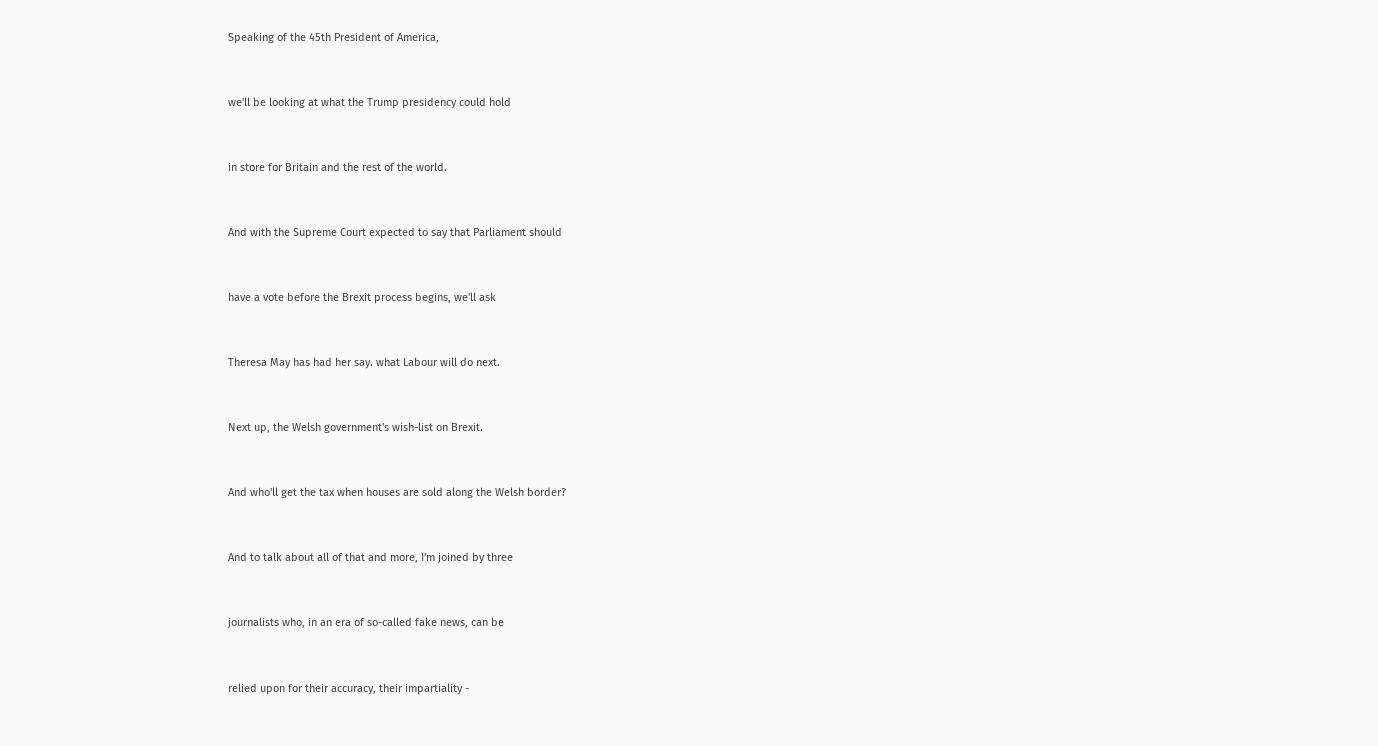Speaking of the 45th President of America,


we'll be looking at what the Trump presidency could hold


in store for Britain and the rest of the world.


And with the Supreme Court expected to say that Parliament should


have a vote before the Brexit process begins, we'll ask


Theresa May has had her say. what Labour will do next.


Next up, the Welsh government's wish-list on Brexit.


And who'll get the tax when houses are sold along the Welsh border?


And to talk about all of that and more, I'm joined by three


journalists who, in an era of so-called fake news, can be


relied upon for their accuracy, their impartiality -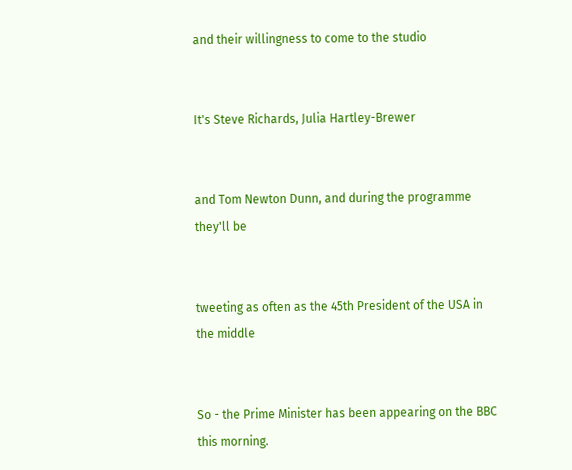and their willingness to come to the studio


It's Steve Richards, Julia Hartley-Brewer


and Tom Newton Dunn, and during the programme they'll be


tweeting as often as the 45th President of the USA in the middle


So - the Prime Minister has been appearing on the BBC this morning.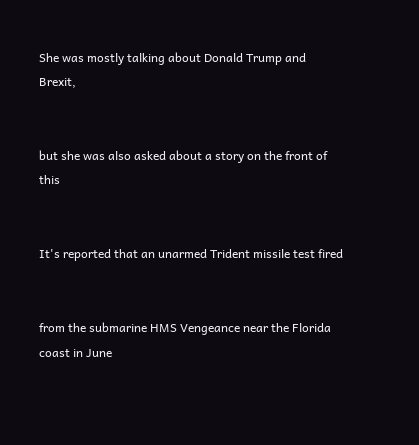She was mostly talking about Donald Trump and Brexit,


but she was also asked about a story on the front of this


It's reported that an unarmed Trident missile test fired


from the submarine HMS Vengeance near the Florida coast in June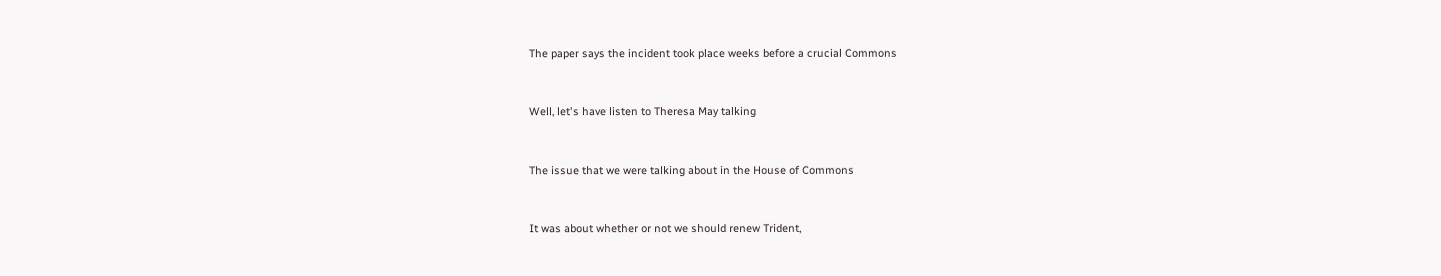The paper says the incident took place weeks before a crucial Commons


Well, let's have listen to Theresa May talking


The issue that we were talking about in the House of Commons


It was about whether or not we should renew Trident,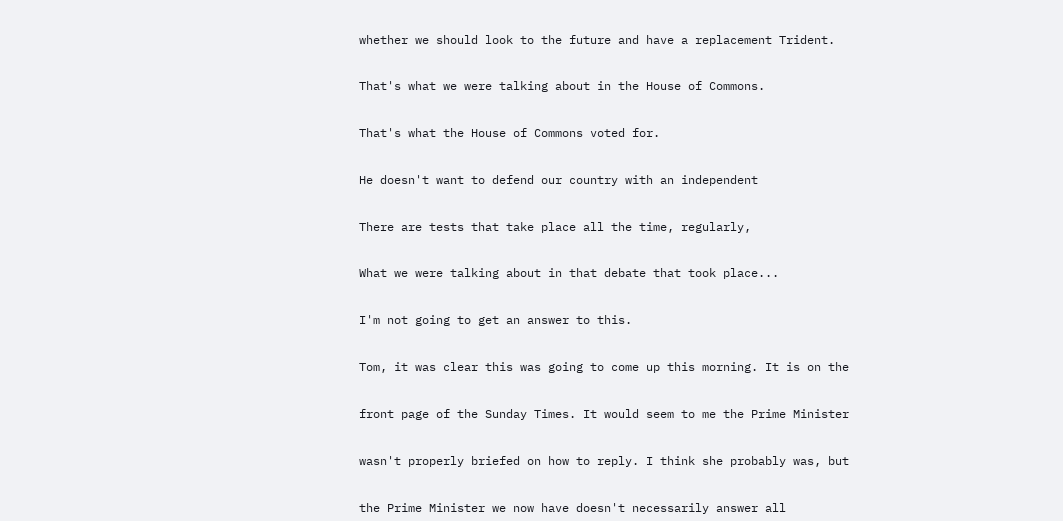whether we should look to the future and have a replacement Trident.


That's what we were talking about in the House of Commons.


That's what the House of Commons voted for.


He doesn't want to defend our country with an independent


There are tests that take place all the time, regularly,


What we were talking about in that debate that took place...


I'm not going to get an answer to this.


Tom, it was clear this was going to come up this morning. It is on the


front page of the Sunday Times. It would seem to me the Prime Minister


wasn't properly briefed on how to reply. I think she probably was, but


the Prime Minister we now have doesn't necessarily answer all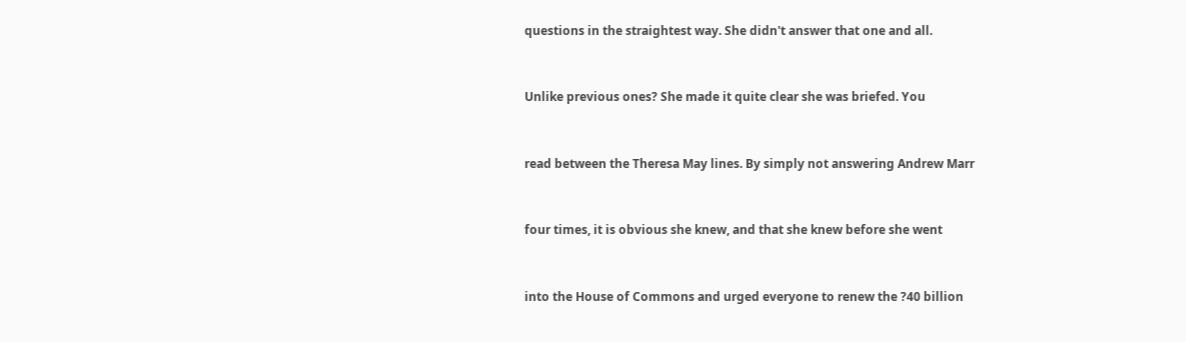questions in the straightest way. She didn't answer that one and all.


Unlike previous ones? She made it quite clear she was briefed. You


read between the Theresa May lines. By simply not answering Andrew Marr


four times, it is obvious she knew, and that she knew before she went


into the House of Commons and urged everyone to renew the ?40 billion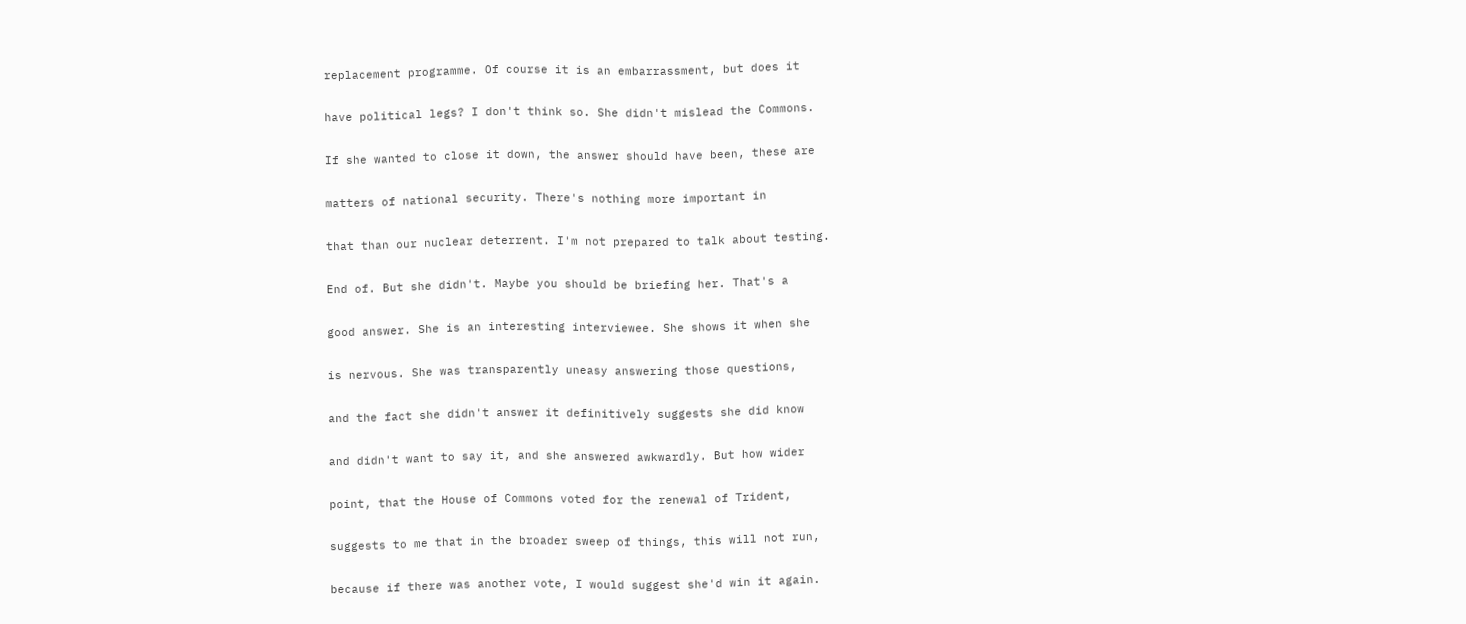replacement programme. Of course it is an embarrassment, but does it


have political legs? I don't think so. She didn't mislead the Commons.


If she wanted to close it down, the answer should have been, these are


matters of national security. There's nothing more important in


that than our nuclear deterrent. I'm not prepared to talk about testing.


End of. But she didn't. Maybe you should be briefing her. That's a


good answer. She is an interesting interviewee. She shows it when she


is nervous. She was transparently uneasy answering those questions,


and the fact she didn't answer it definitively suggests she did know


and didn't want to say it, and she answered awkwardly. But how wider


point, that the House of Commons voted for the renewal of Trident,


suggests to me that in the broader sweep of things, this will not run,


because if there was another vote, I would suggest she'd win it again.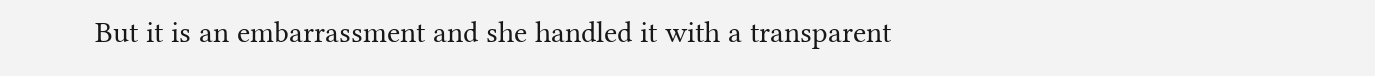But it is an embarrassment and she handled it with a transparent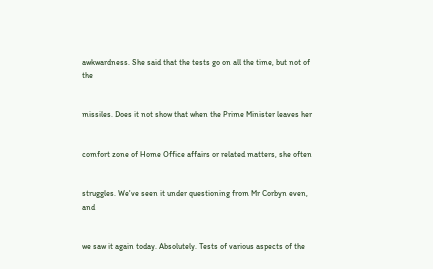awkwardness. She said that the tests go on all the time, but not of the


missiles. Does it not show that when the Prime Minister leaves her


comfort zone of Home Office affairs or related matters, she often


struggles. We've seen it under questioning from Mr Corbyn even, and


we saw it again today. Absolutely. Tests of various aspects of the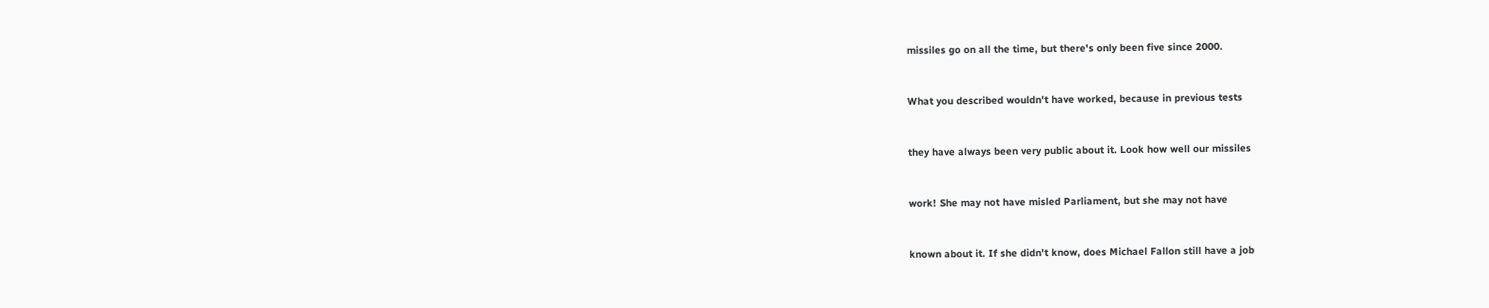missiles go on all the time, but there's only been five since 2000.


What you described wouldn't have worked, because in previous tests


they have always been very public about it. Look how well our missiles


work! She may not have misled Parliament, but she may not have


known about it. If she didn't know, does Michael Fallon still have a job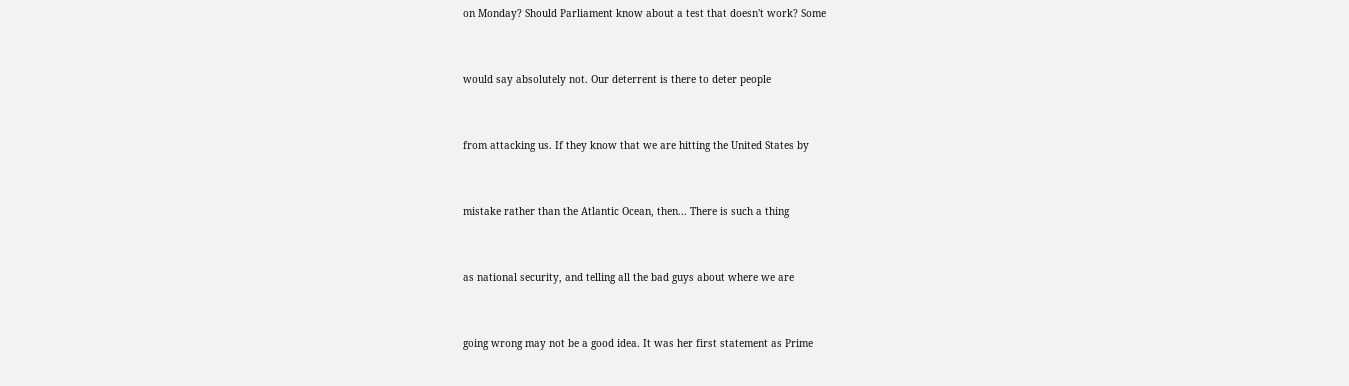on Monday? Should Parliament know about a test that doesn't work? Some


would say absolutely not. Our deterrent is there to deter people


from attacking us. If they know that we are hitting the United States by


mistake rather than the Atlantic Ocean, then... There is such a thing


as national security, and telling all the bad guys about where we are


going wrong may not be a good idea. It was her first statement as Prime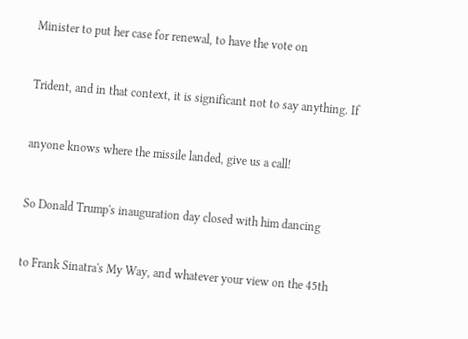Minister to put her case for renewal, to have the vote on


Trident, and in that context, it is significant not to say anything. If


anyone knows where the missile landed, give us a call!


So Donald Trump's inauguration day closed with him dancing


to Frank Sinatra's My Way, and whatever your view on the 45th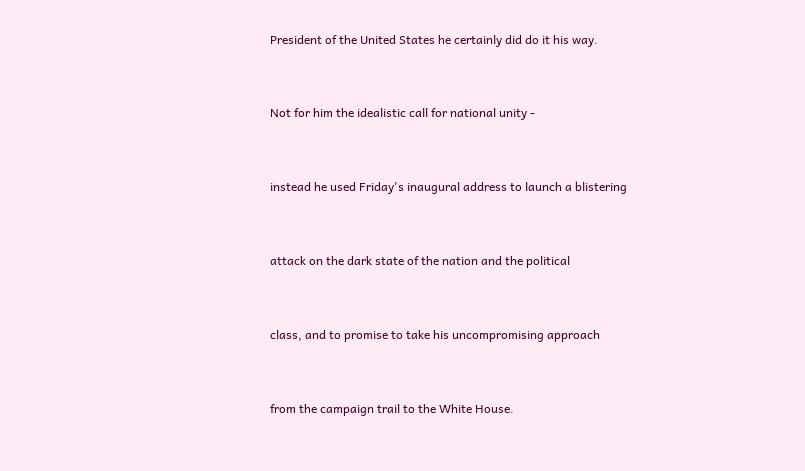President of the United States he certainly did do it his way.


Not for him the idealistic call for national unity -


instead he used Friday's inaugural address to launch a blistering


attack on the dark state of the nation and the political


class, and to promise to take his uncompromising approach


from the campaign trail to the White House.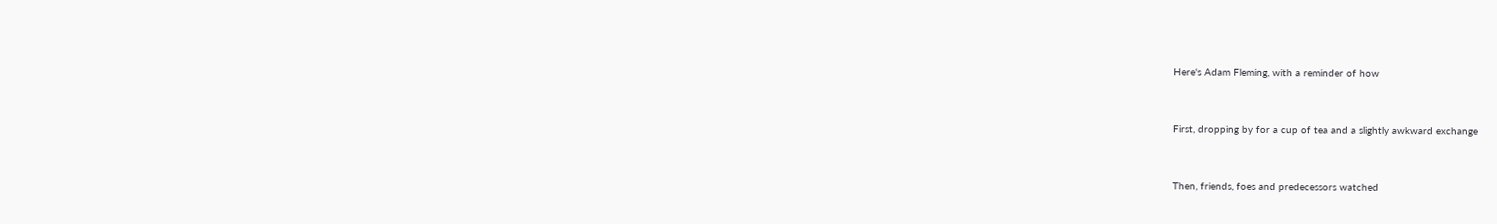Here's Adam Fleming, with a reminder of how


First, dropping by for a cup of tea and a slightly awkward exchange


Then, friends, foes and predecessors watched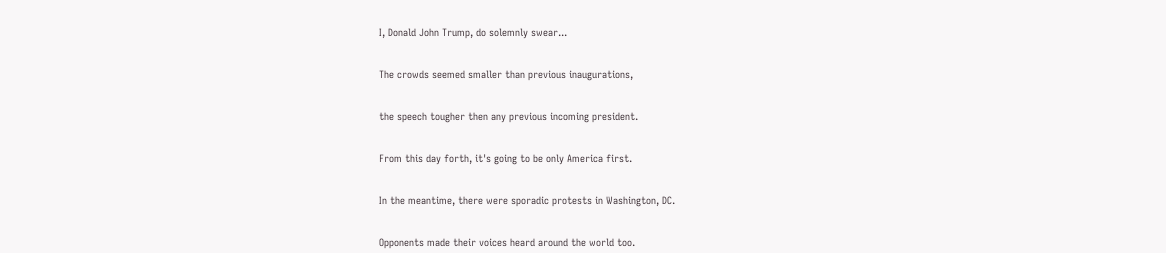I, Donald John Trump, do solemnly swear...


The crowds seemed smaller than previous inaugurations,


the speech tougher then any previous incoming president.


From this day forth, it's going to be only America first.


In the meantime, there were sporadic protests in Washington, DC.


Opponents made their voices heard around the world too.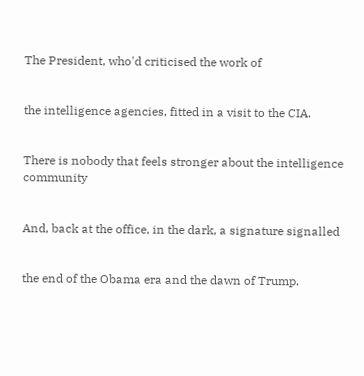The President, who'd criticised the work of


the intelligence agencies, fitted in a visit to the CIA.


There is nobody that feels stronger about the intelligence community


And, back at the office, in the dark, a signature signalled


the end of the Obama era and the dawn of Trump.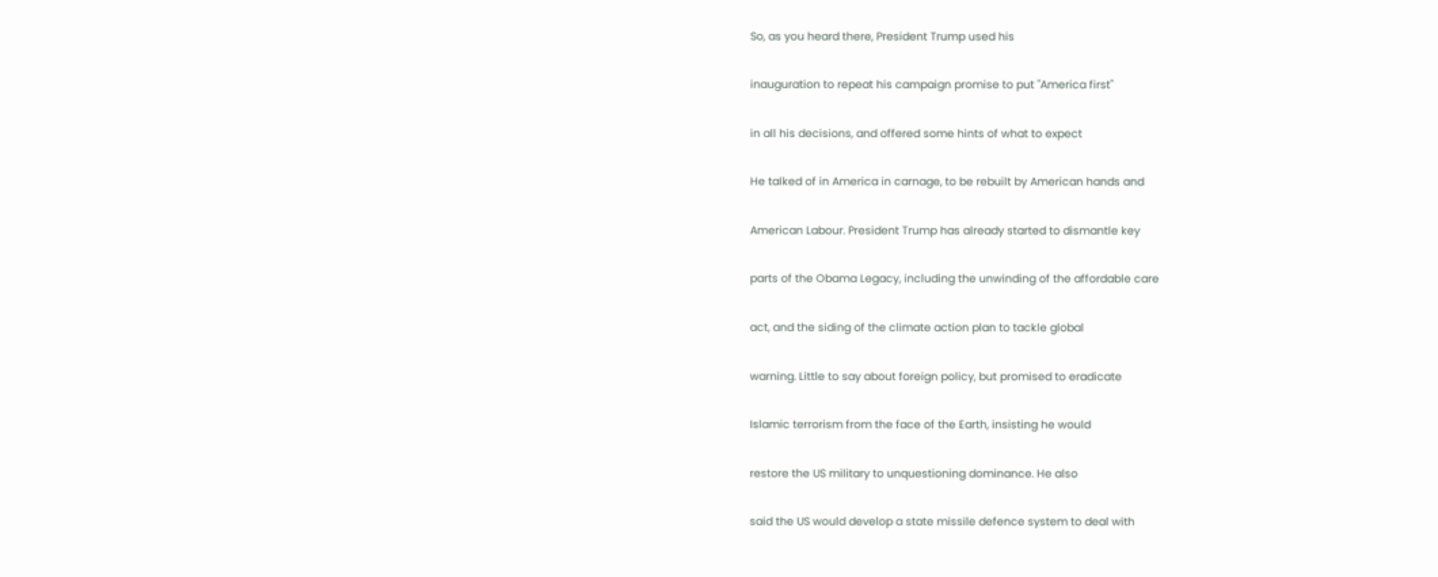So, as you heard there, President Trump used his


inauguration to repeat his campaign promise to put "America first"


in all his decisions, and offered some hints of what to expect


He talked of in America in carnage, to be rebuilt by American hands and


American Labour. President Trump has already started to dismantle key


parts of the Obama Legacy, including the unwinding of the affordable care


act, and the siding of the climate action plan to tackle global


warning. Little to say about foreign policy, but promised to eradicate


Islamic terrorism from the face of the Earth, insisting he would


restore the US military to unquestioning dominance. He also


said the US would develop a state missile defence system to deal with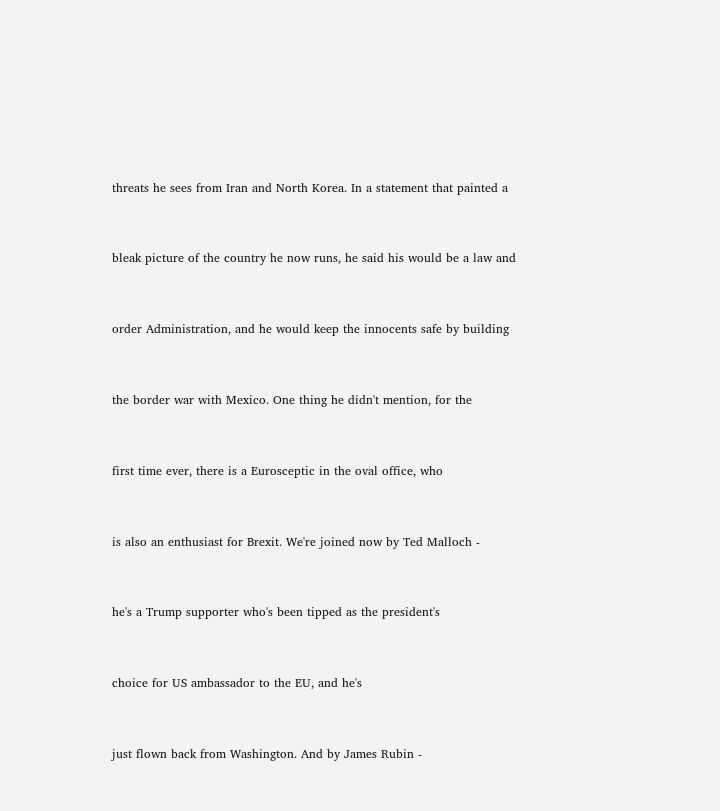threats he sees from Iran and North Korea. In a statement that painted a


bleak picture of the country he now runs, he said his would be a law and


order Administration, and he would keep the innocents safe by building


the border war with Mexico. One thing he didn't mention, for the


first time ever, there is a Eurosceptic in the oval office, who


is also an enthusiast for Brexit. We're joined now by Ted Malloch -


he's a Trump supporter who's been tipped as the president's


choice for US ambassador to the EU, and he's


just flown back from Washington. And by James Rubin -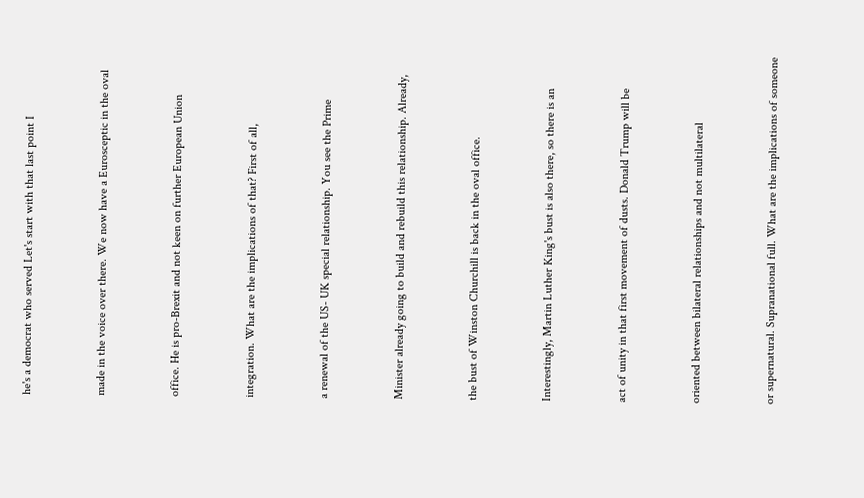he's a democrat who served Let's start with that last point I


made in the voice over there. We now have a Eurosceptic in the oval


office. He is pro-Brexit and not keen on further European Union


integration. What are the implications of that? First of all,


a renewal of the US- UK special relationship. You see the Prime


Minister already going to build and rebuild this relationship. Already,


the bust of Winston Churchill is back in the oval office.


Interestingly, Martin Luther King's bust is also there, so there is an


act of unity in that first movement of dusts. Donald Trump will be


oriented between bilateral relationships and not multilateral


or supernatural. Supranational full. What are the implications of someone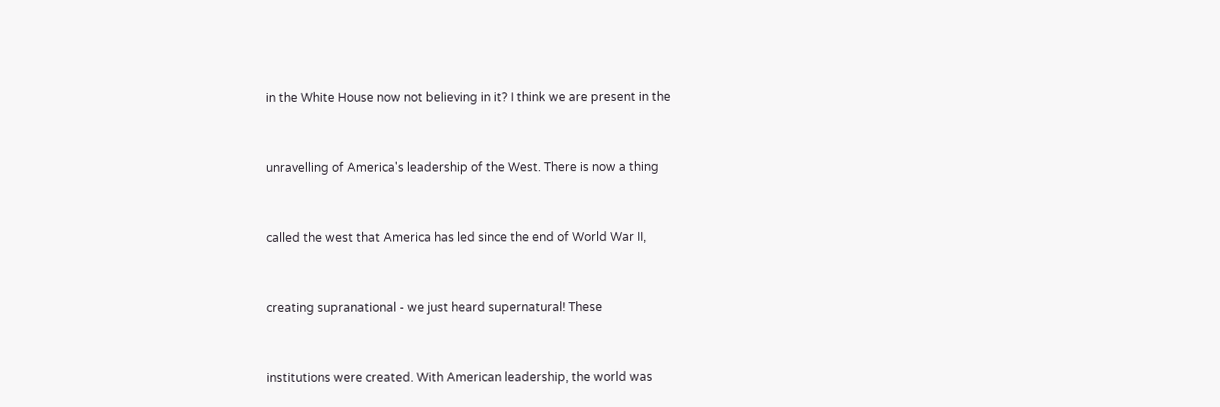in the White House now not believing in it? I think we are present in the


unravelling of America's leadership of the West. There is now a thing


called the west that America has led since the end of World War II,


creating supranational - we just heard supernatural! These


institutions were created. With American leadership, the world was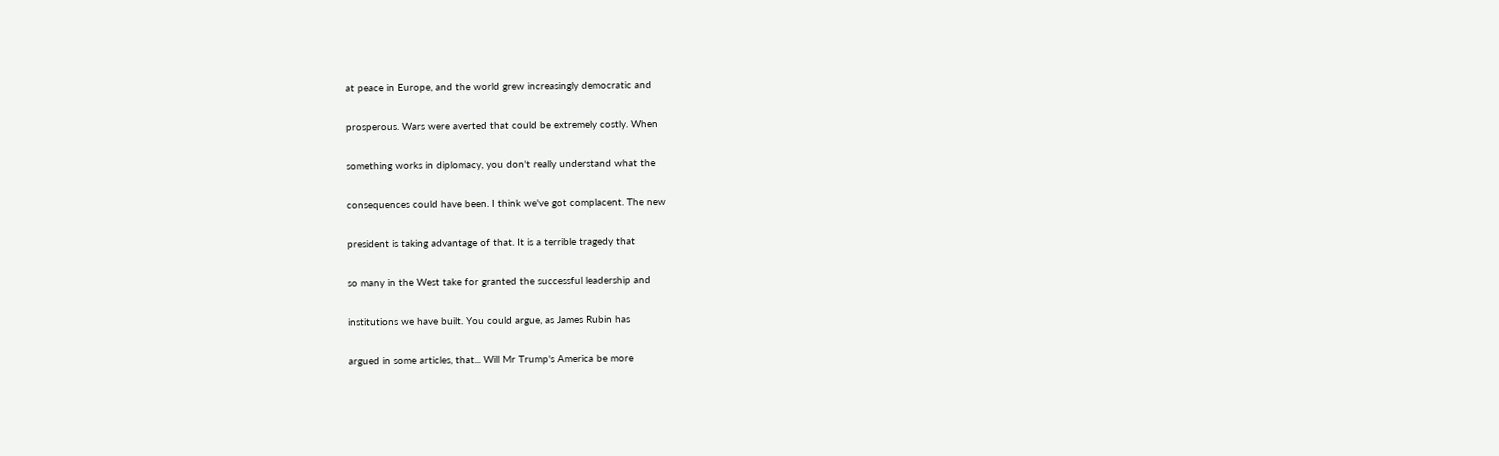at peace in Europe, and the world grew increasingly democratic and


prosperous. Wars were averted that could be extremely costly. When


something works in diplomacy, you don't really understand what the


consequences could have been. I think we've got complacent. The new


president is taking advantage of that. It is a terrible tragedy that


so many in the West take for granted the successful leadership and


institutions we have built. You could argue, as James Rubin has


argued in some articles, that... Will Mr Trump's America be more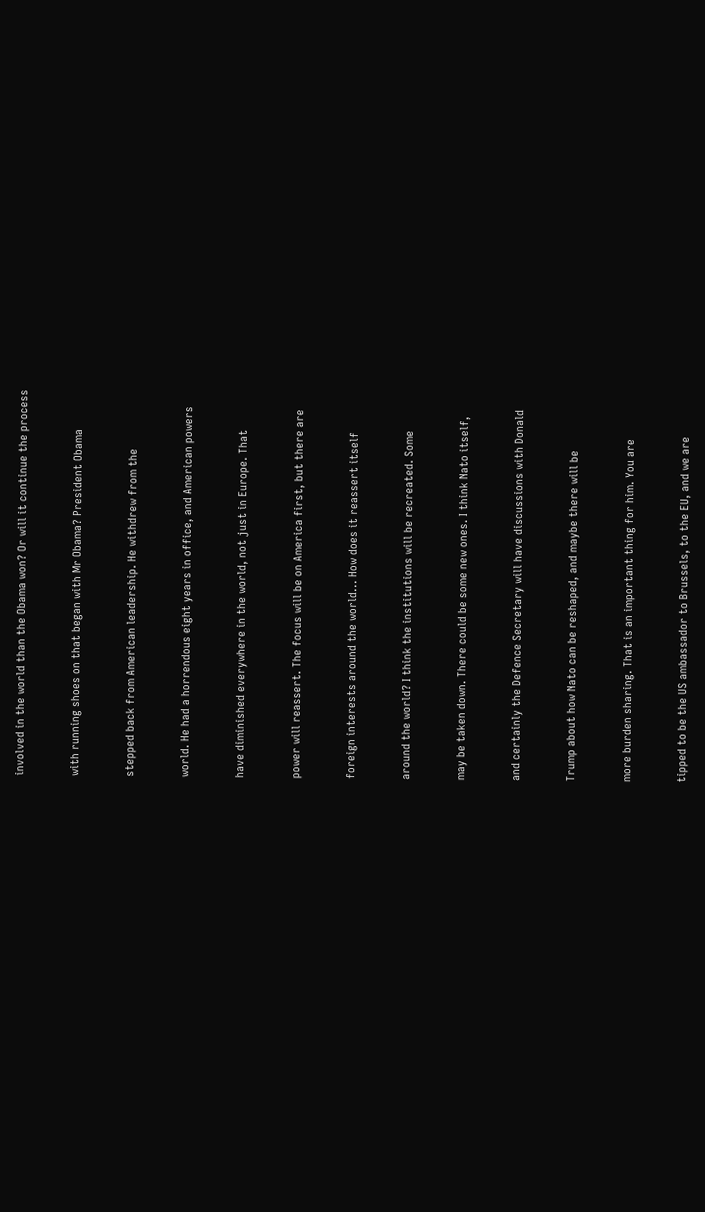involved in the world than the Obama won? Or will it continue the process


with running shoes on that began with Mr Obama? President Obama


stepped back from American leadership. He withdrew from the


world. He had a horrendous eight years in office, and American powers


have diminished everywhere in the world, not just in Europe. That


power will reassert. The focus will be on America first, but there are


foreign interests around the world... How does it reassert itself


around the world? I think the institutions will be recreated. Some


may be taken down. There could be some new ones. I think Nato itself,


and certainly the Defence Secretary will have discussions with Donald


Trump about how Nato can be reshaped, and maybe there will be


more burden sharing. That is an important thing for him. You are


tipped to be the US ambassador to Brussels, to the EU, and we are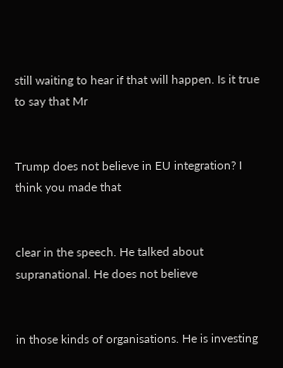still waiting to hear if that will happen. Is it true to say that Mr


Trump does not believe in EU integration? I think you made that


clear in the speech. He talked about supranational. He does not believe


in those kinds of organisations. He is investing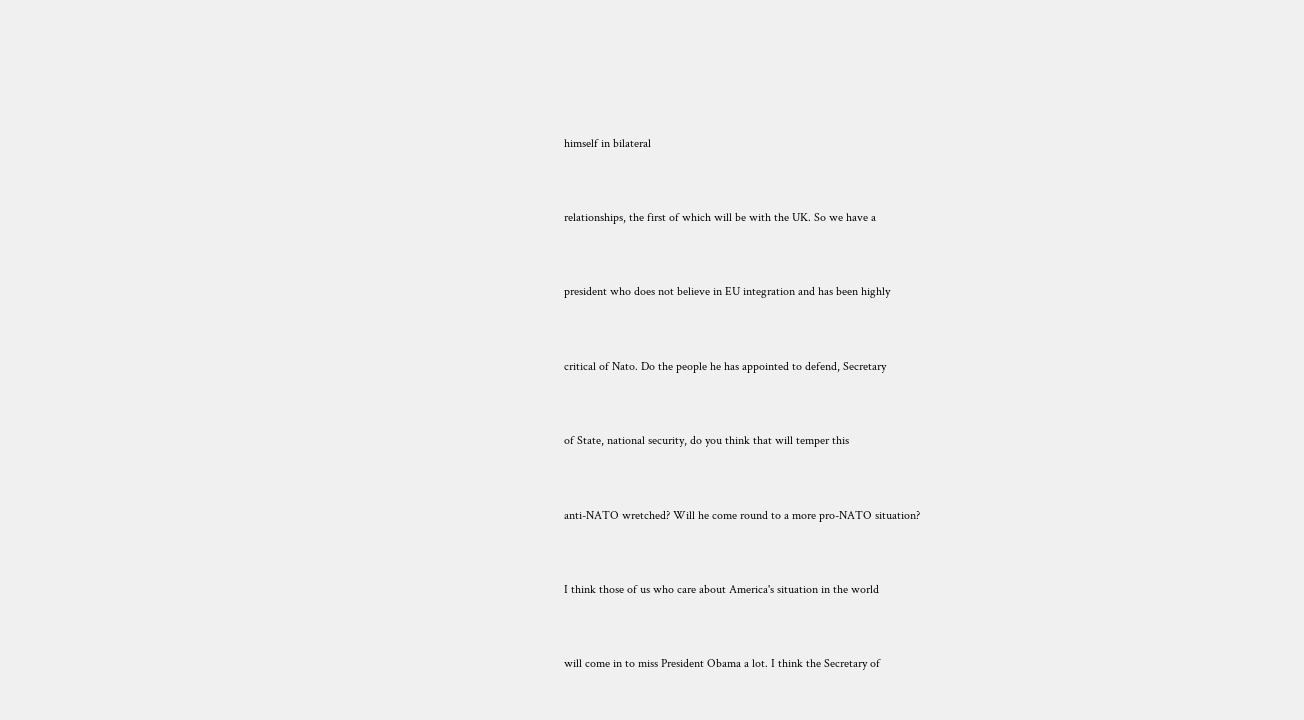himself in bilateral


relationships, the first of which will be with the UK. So we have a


president who does not believe in EU integration and has been highly


critical of Nato. Do the people he has appointed to defend, Secretary


of State, national security, do you think that will temper this


anti-NATO wretched? Will he come round to a more pro-NATO situation?


I think those of us who care about America's situation in the world


will come in to miss President Obama a lot. I think the Secretary of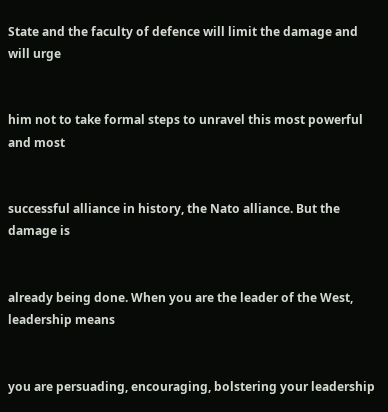State and the faculty of defence will limit the damage and will urge


him not to take formal steps to unravel this most powerful and most


successful alliance in history, the Nato alliance. But the damage is


already being done. When you are the leader of the West, leadership means


you are persuading, encouraging, bolstering your leadership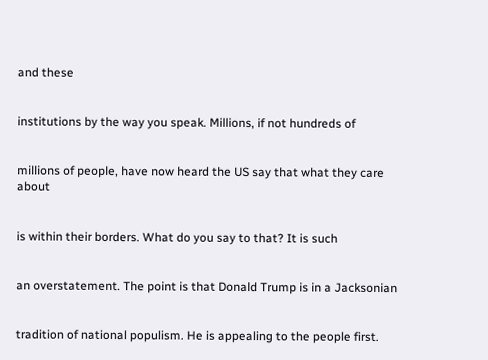and these


institutions by the way you speak. Millions, if not hundreds of


millions of people, have now heard the US say that what they care about


is within their borders. What do you say to that? It is such


an overstatement. The point is that Donald Trump is in a Jacksonian


tradition of national populism. He is appealing to the people first.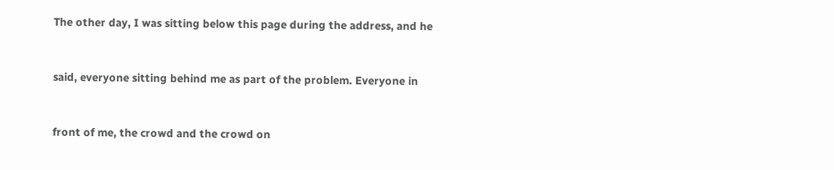The other day, I was sitting below this page during the address, and he


said, everyone sitting behind me as part of the problem. Everyone in


front of me, the crowd and the crowd on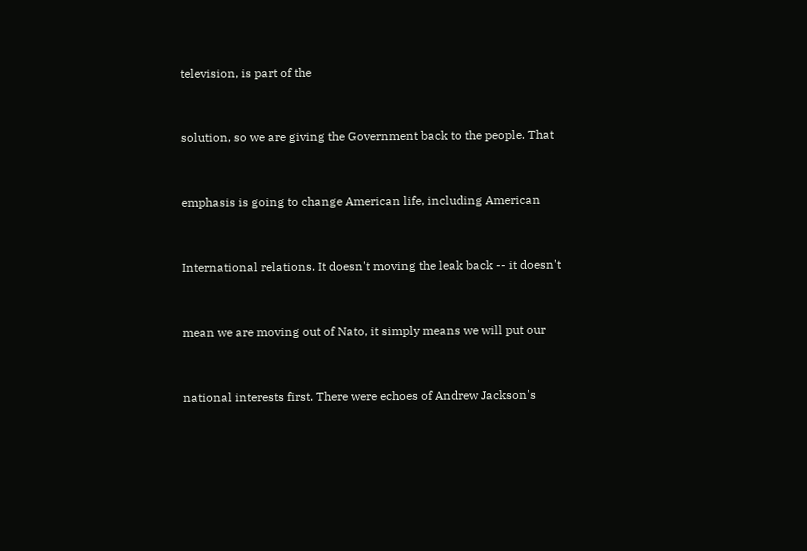television, is part of the


solution, so we are giving the Government back to the people. That


emphasis is going to change American life, including American


International relations. It doesn't moving the leak back -- it doesn't


mean we are moving out of Nato, it simply means we will put our


national interests first. There were echoes of Andrew Jackson's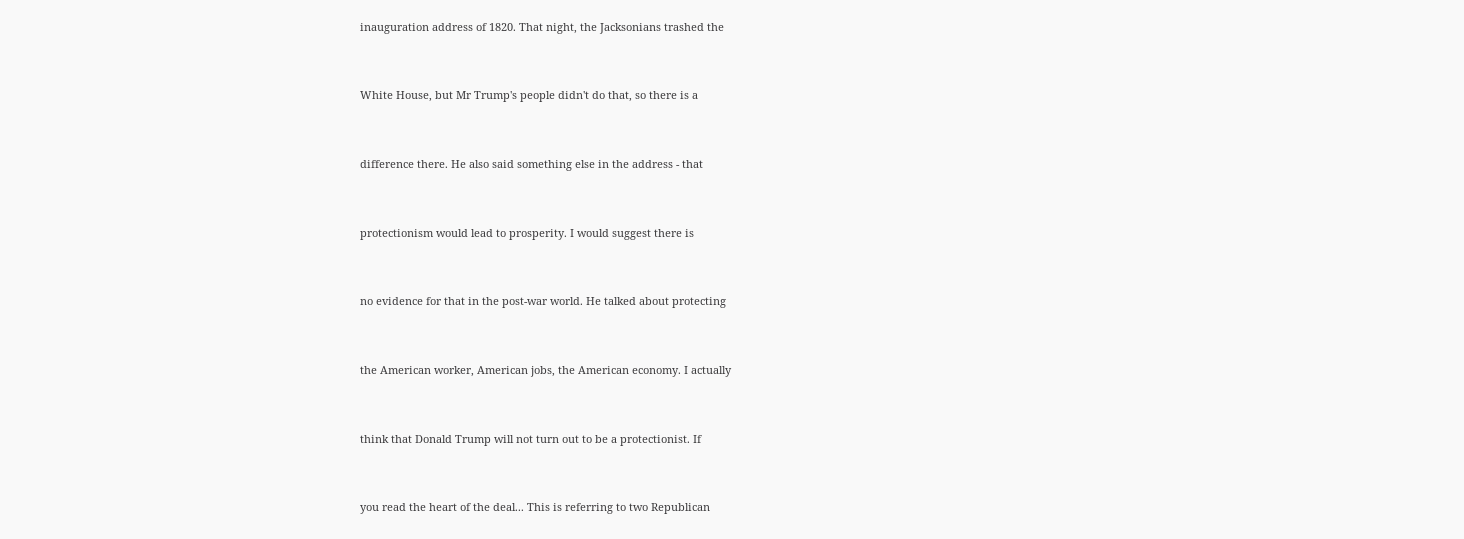inauguration address of 1820. That night, the Jacksonians trashed the


White House, but Mr Trump's people didn't do that, so there is a


difference there. He also said something else in the address - that


protectionism would lead to prosperity. I would suggest there is


no evidence for that in the post-war world. He talked about protecting


the American worker, American jobs, the American economy. I actually


think that Donald Trump will not turn out to be a protectionist. If


you read the heart of the deal... This is referring to two Republican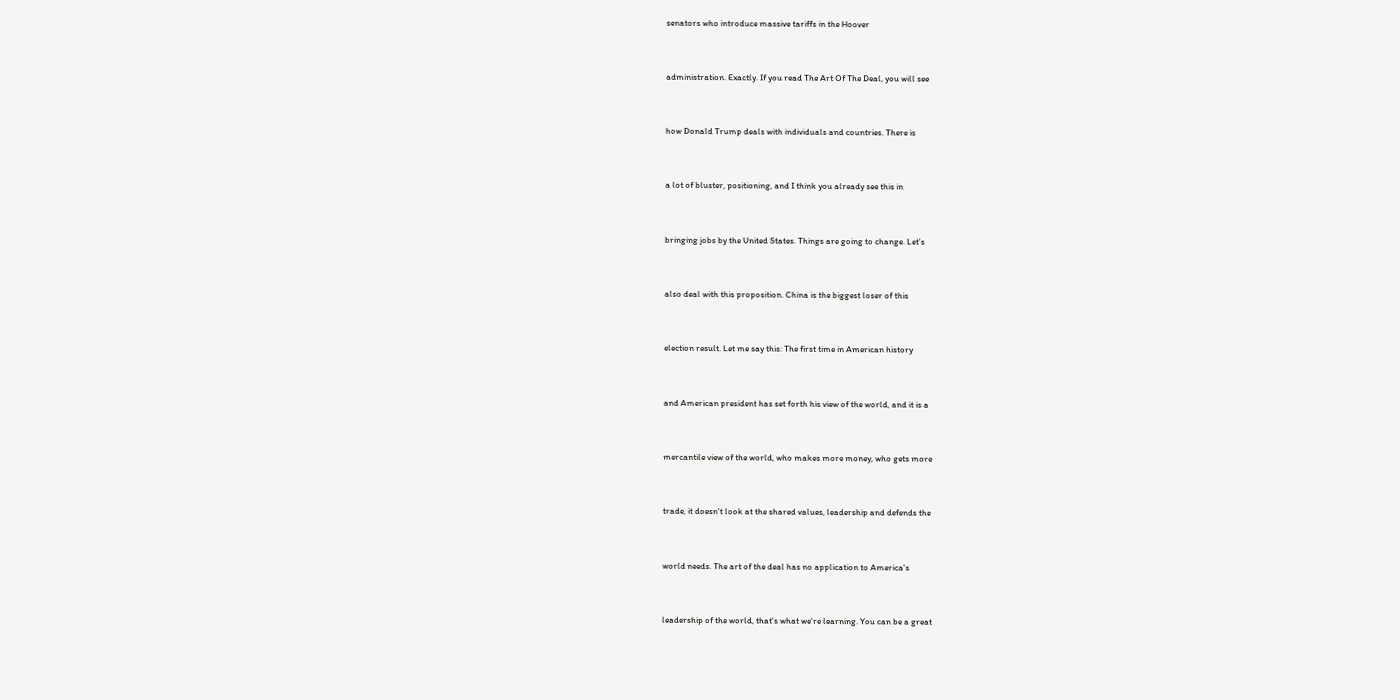senators who introduce massive tariffs in the Hoover


administration. Exactly. If you read The Art Of The Deal, you will see


how Donald Trump deals with individuals and countries. There is


a lot of bluster, positioning, and I think you already see this in


bringing jobs by the United States. Things are going to change. Let's


also deal with this proposition. China is the biggest loser of this


election result. Let me say this: The first time in American history


and American president has set forth his view of the world, and it is a


mercantile view of the world, who makes more money, who gets more


trade, it doesn't look at the shared values, leadership and defends the


world needs. The art of the deal has no application to America's


leadership of the world, that's what we're learning. You can be a great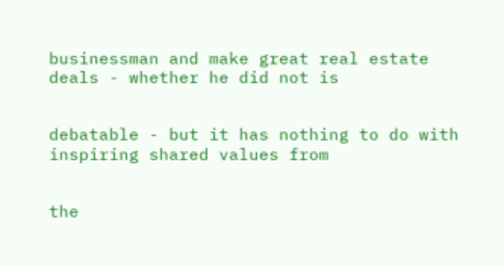businessman and make great real estate deals - whether he did not is


debatable - but it has nothing to do with inspiring shared values from


the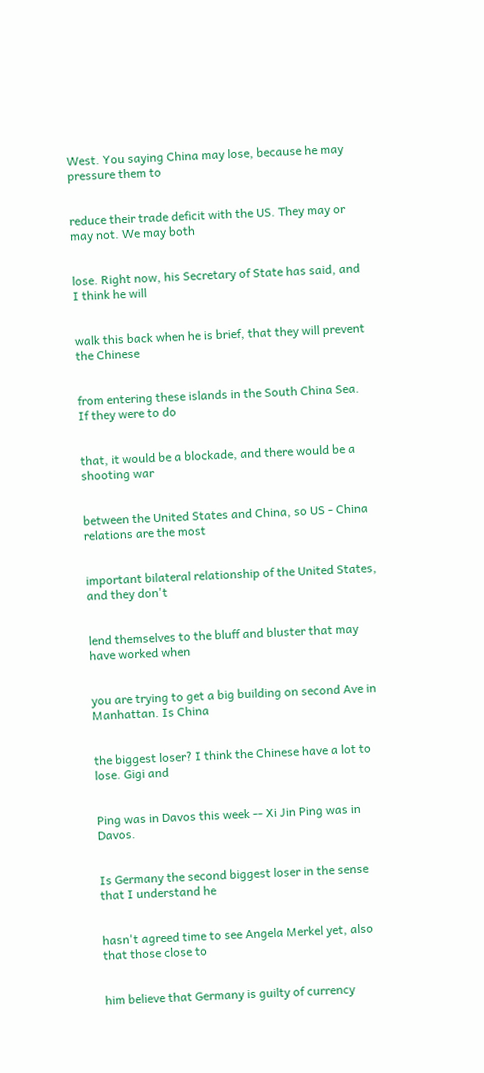West. You saying China may lose, because he may pressure them to


reduce their trade deficit with the US. They may or may not. We may both


lose. Right now, his Secretary of State has said, and I think he will


walk this back when he is brief, that they will prevent the Chinese


from entering these islands in the South China Sea. If they were to do


that, it would be a blockade, and there would be a shooting war


between the United States and China, so US - China relations are the most


important bilateral relationship of the United States, and they don't


lend themselves to the bluff and bluster that may have worked when


you are trying to get a big building on second Ave in Manhattan. Is China


the biggest loser? I think the Chinese have a lot to lose. Gigi and


Ping was in Davos this week -- Xi Jin Ping was in Davos.


Is Germany the second biggest loser in the sense that I understand he


hasn't agreed time to see Angela Merkel yet, also that those close to


him believe that Germany is guilty of currency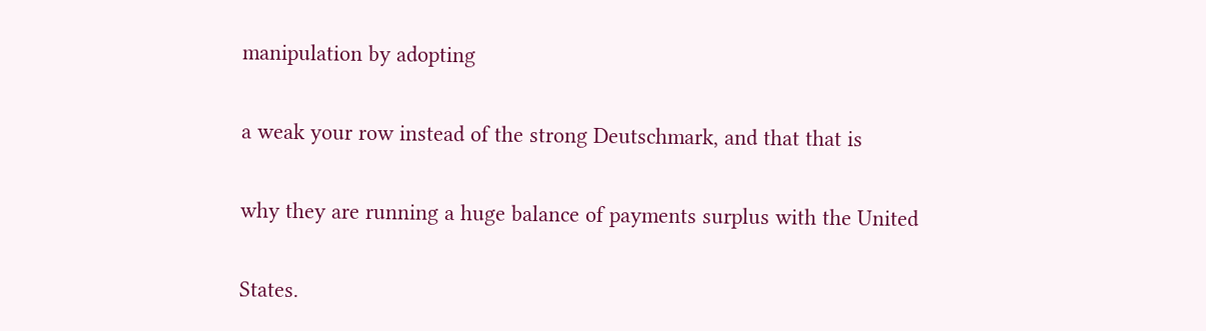manipulation by adopting


a weak your row instead of the strong Deutschmark, and that that is


why they are running a huge balance of payments surplus with the United


States.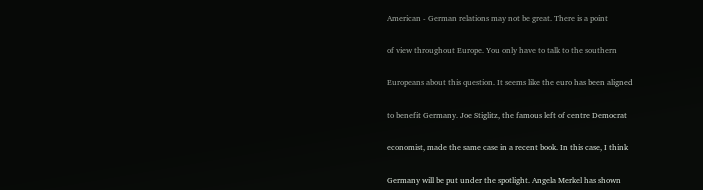American - German relations may not be great. There is a point


of view throughout Europe. You only have to talk to the southern


Europeans about this question. It seems like the euro has been aligned


to benefit Germany. Joe Stiglitz, the famous left of centre Democrat


economist, made the same case in a recent book. In this case, I think


Germany will be put under the spotlight. Angela Merkel has shown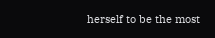herself to be the most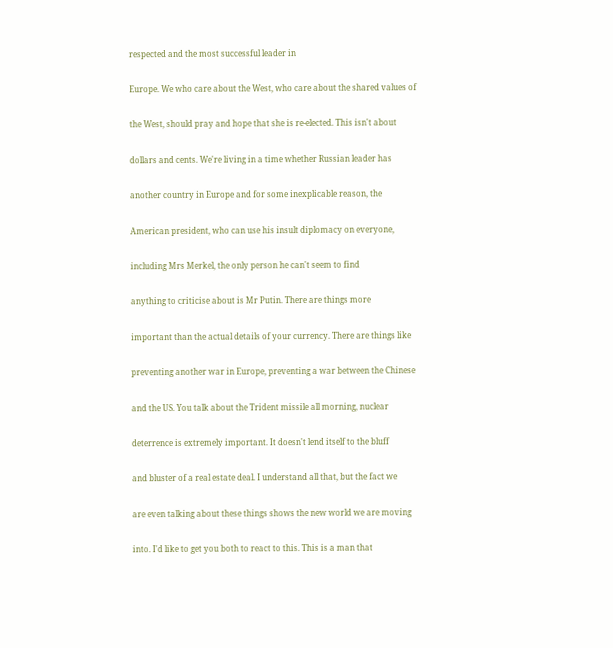respected and the most successful leader in


Europe. We who care about the West, who care about the shared values of


the West, should pray and hope that she is re-elected. This isn't about


dollars and cents. We're living in a time whether Russian leader has


another country in Europe and for some inexplicable reason, the


American president, who can use his insult diplomacy on everyone,


including Mrs Merkel, the only person he can't seem to find


anything to criticise about is Mr Putin. There are things more


important than the actual details of your currency. There are things like


preventing another war in Europe, preventing a war between the Chinese


and the US. You talk about the Trident missile all morning, nuclear


deterrence is extremely important. It doesn't lend itself to the bluff


and bluster of a real estate deal. I understand all that, but the fact we


are even talking about these things shows the new world we are moving


into. I'd like to get you both to react to this. This is a man that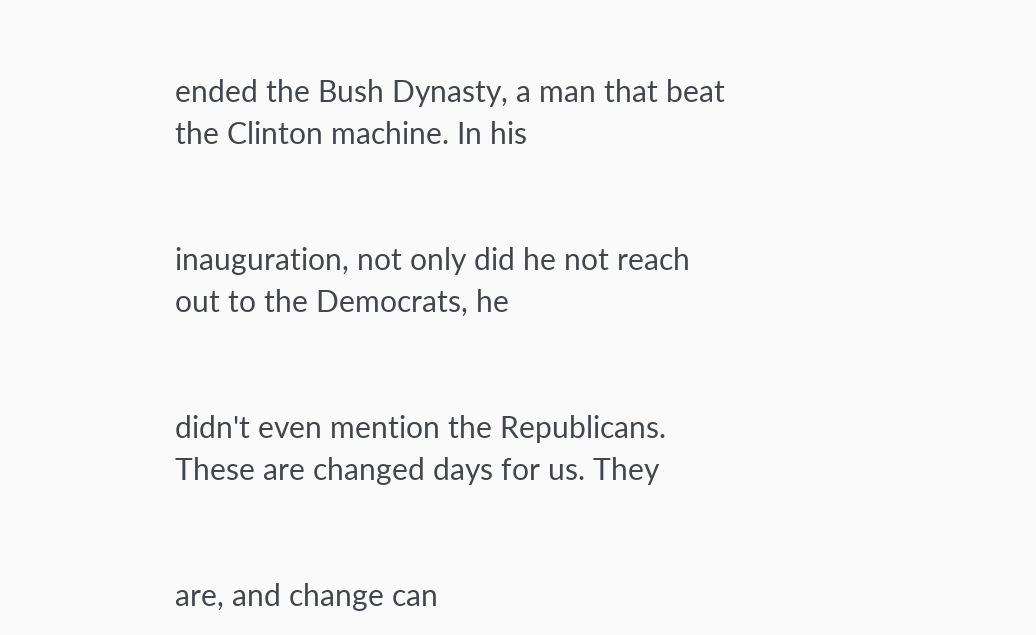ended the Bush Dynasty, a man that beat the Clinton machine. In his


inauguration, not only did he not reach out to the Democrats, he


didn't even mention the Republicans. These are changed days for us. They


are, and change can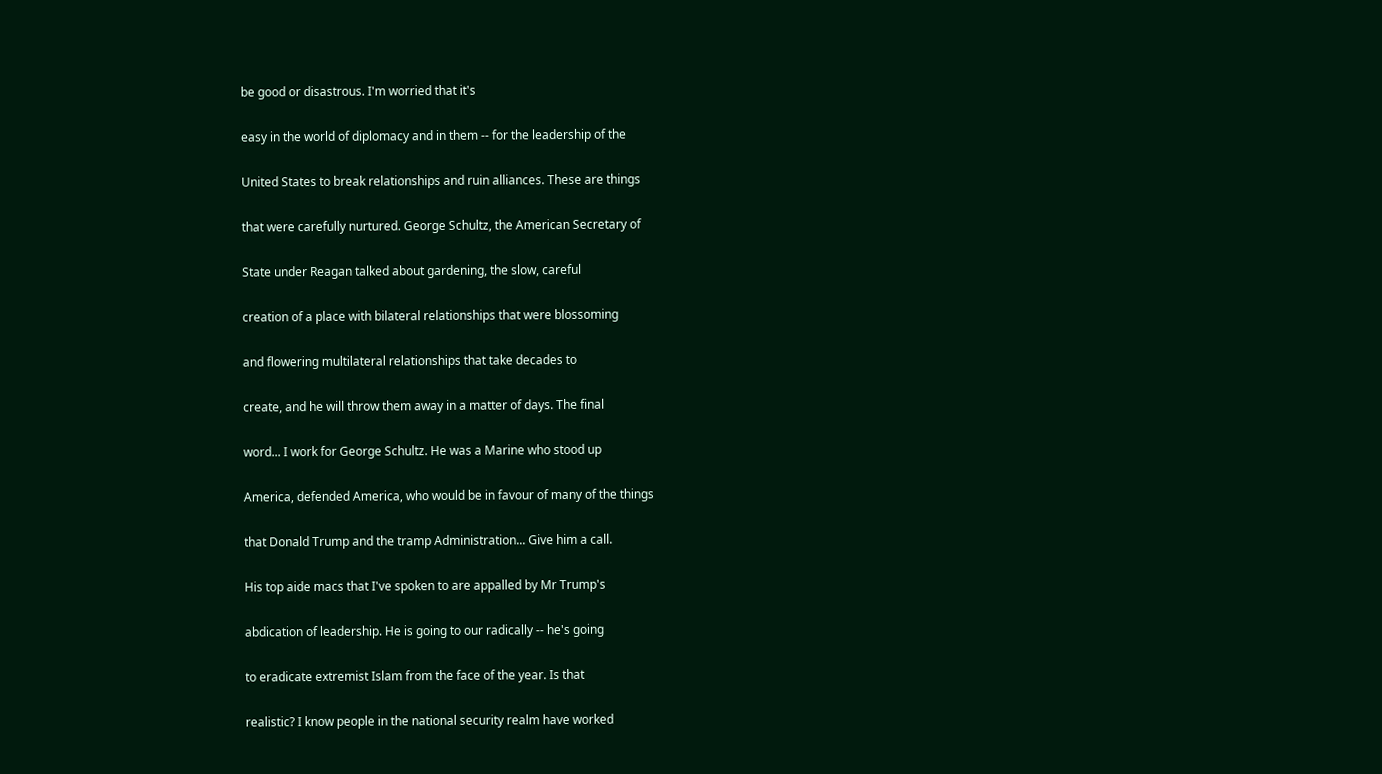be good or disastrous. I'm worried that it's


easy in the world of diplomacy and in them -- for the leadership of the


United States to break relationships and ruin alliances. These are things


that were carefully nurtured. George Schultz, the American Secretary of


State under Reagan talked about gardening, the slow, careful


creation of a place with bilateral relationships that were blossoming


and flowering multilateral relationships that take decades to


create, and he will throw them away in a matter of days. The final


word... I work for George Schultz. He was a Marine who stood up


America, defended America, who would be in favour of many of the things


that Donald Trump and the tramp Administration... Give him a call.


His top aide macs that I've spoken to are appalled by Mr Trump's


abdication of leadership. He is going to our radically -- he's going


to eradicate extremist Islam from the face of the year. Is that


realistic? I know people in the national security realm have worked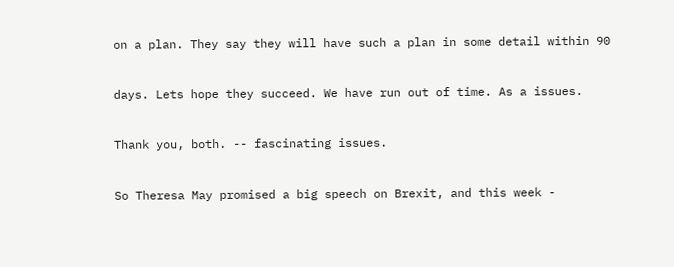on a plan. They say they will have such a plan in some detail within 90


days. Lets hope they succeed. We have run out of time. As a issues.


Thank you, both. -- fascinating issues.


So Theresa May promised a big speech on Brexit, and this week -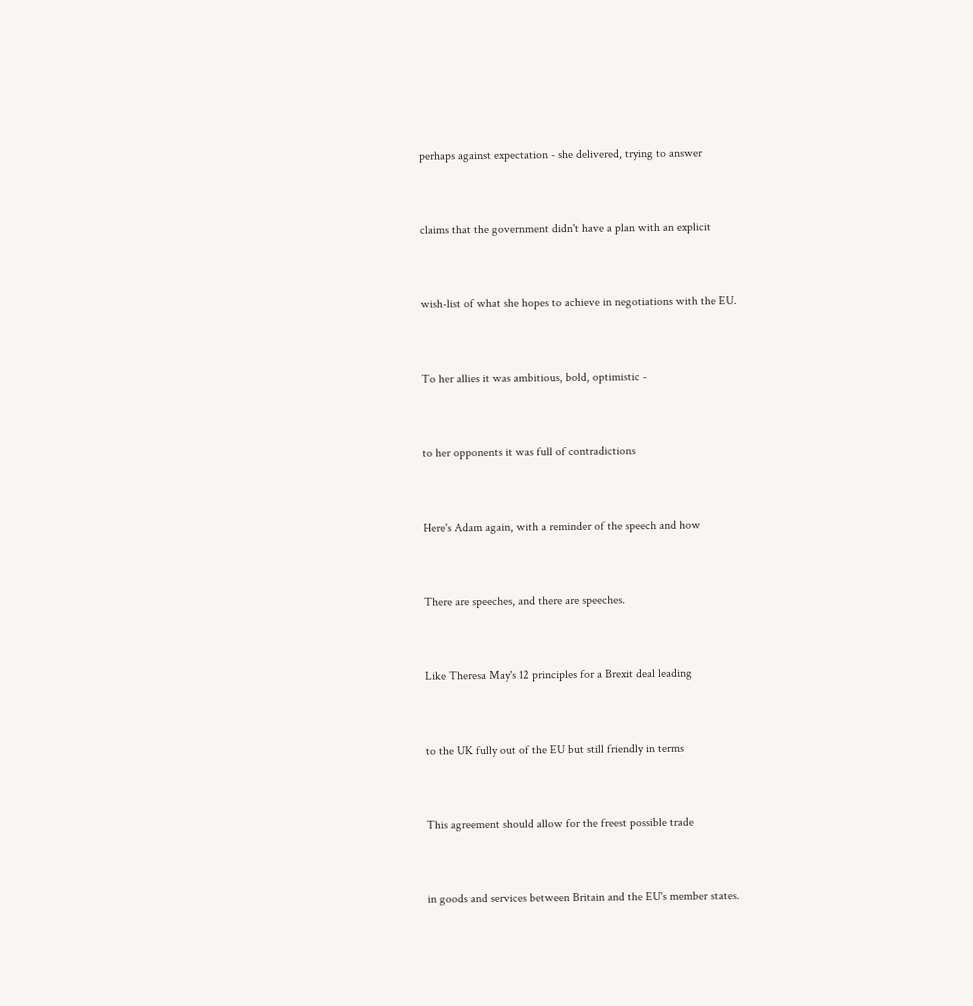perhaps against expectation - she delivered, trying to answer


claims that the government didn't have a plan with an explicit


wish-list of what she hopes to achieve in negotiations with the EU.


To her allies it was ambitious, bold, optimistic -


to her opponents it was full of contradictions


Here's Adam again, with a reminder of the speech and how


There are speeches, and there are speeches.


Like Theresa May's 12 principles for a Brexit deal leading


to the UK fully out of the EU but still friendly in terms


This agreement should allow for the freest possible trade


in goods and services between Britain and the EU's member states.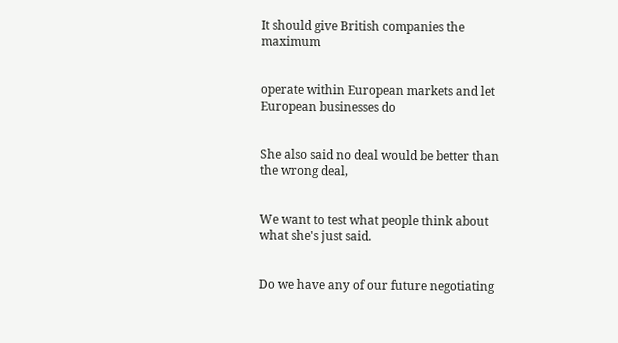It should give British companies the maximum


operate within European markets and let European businesses do


She also said no deal would be better than the wrong deal,


We want to test what people think about what she's just said.


Do we have any of our future negotiating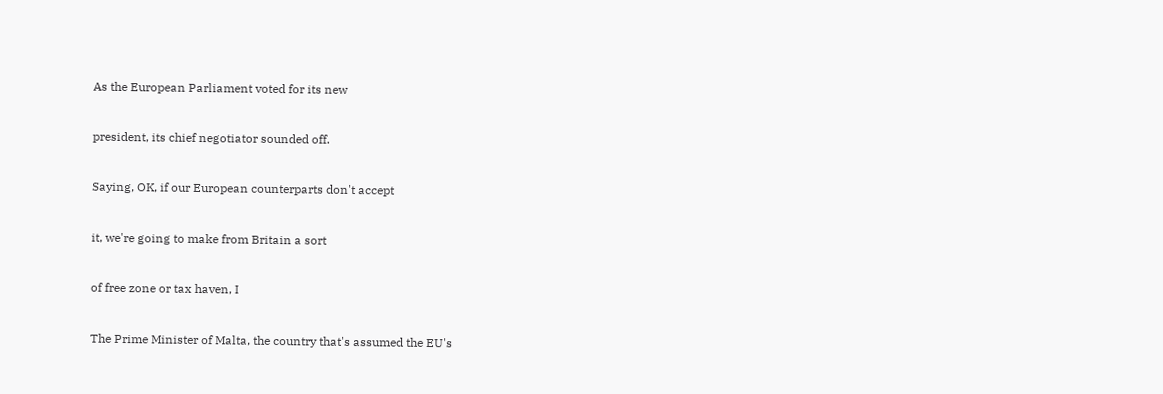As the European Parliament voted for its new


president, its chief negotiator sounded off.


Saying, OK, if our European counterparts don't accept


it, we're going to make from Britain a sort


of free zone or tax haven, I


The Prime Minister of Malta, the country that's assumed the EU's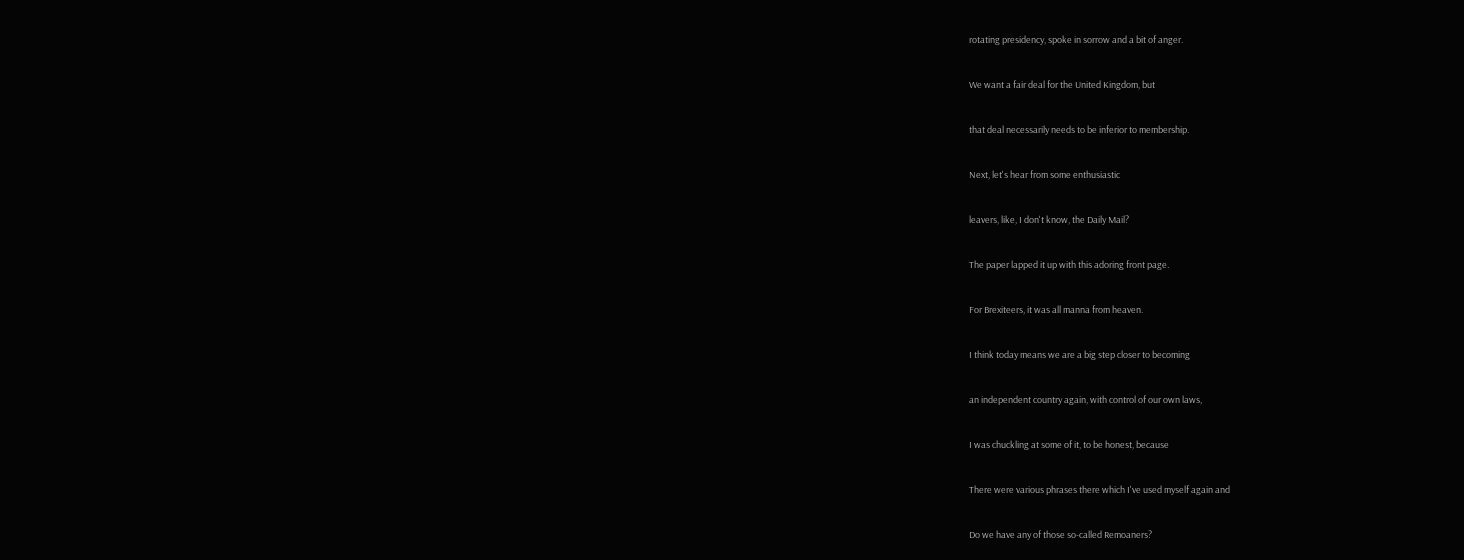rotating presidency, spoke in sorrow and a bit of anger.


We want a fair deal for the United Kingdom, but


that deal necessarily needs to be inferior to membership.


Next, let's hear from some enthusiastic


leavers, like, I don't know, the Daily Mail?


The paper lapped it up with this adoring front page.


For Brexiteers, it was all manna from heaven.


I think today means we are a big step closer to becoming


an independent country again, with control of our own laws,


I was chuckling at some of it, to be honest, because


There were various phrases there which I've used myself again and


Do we have any of those so-called Remoaners?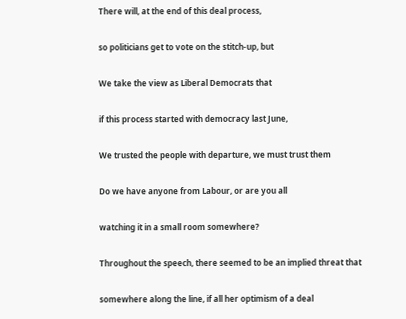There will, at the end of this deal process,


so politicians get to vote on the stitch-up, but


We take the view as Liberal Democrats that


if this process started with democracy last June,


We trusted the people with departure, we must trust them


Do we have anyone from Labour, or are you all


watching it in a small room somewhere?


Throughout the speech, there seemed to be an implied threat that


somewhere along the line, if all her optimism of a deal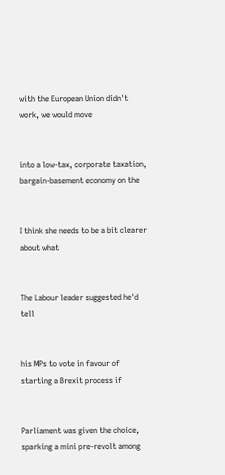with the European Union didn't work, we would move


into a low-tax, corporate taxation, bargain-basement economy on the


I think she needs to be a bit clearer about what


The Labour leader suggested he'd tell


his MPs to vote in favour of starting a Brexit process if


Parliament was given the choice, sparking a mini pre-revolt among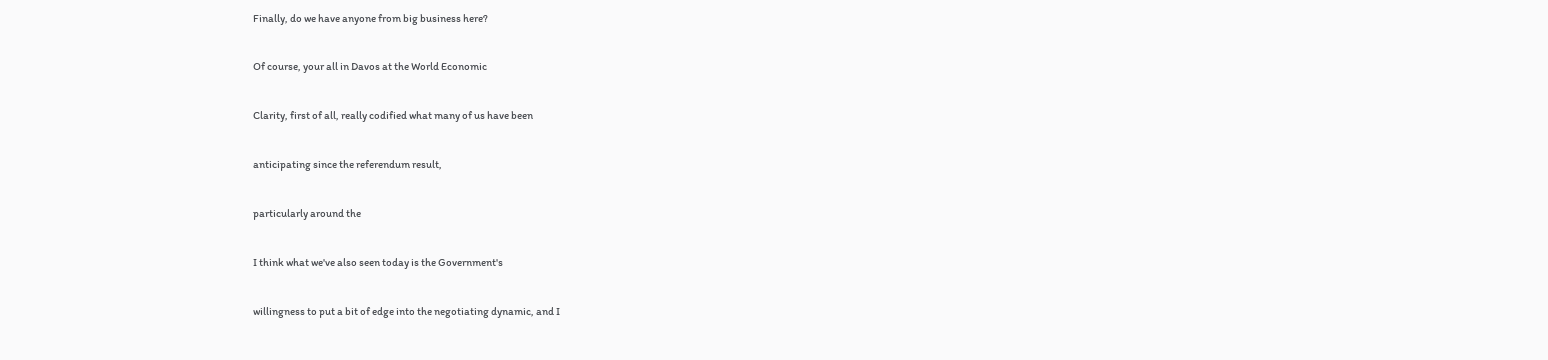Finally, do we have anyone from big business here?


Of course, your all in Davos at the World Economic


Clarity, first of all, really codified what many of us have been


anticipating since the referendum result,


particularly around the


I think what we've also seen today is the Government's


willingness to put a bit of edge into the negotiating dynamic, and I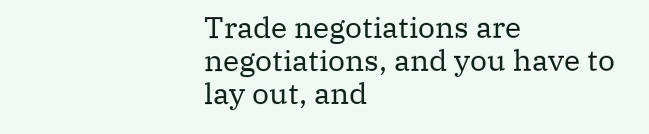Trade negotiations are negotiations, and you have to lay out, and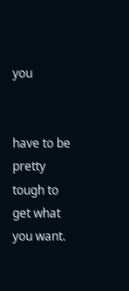you


have to be pretty tough to get what you want.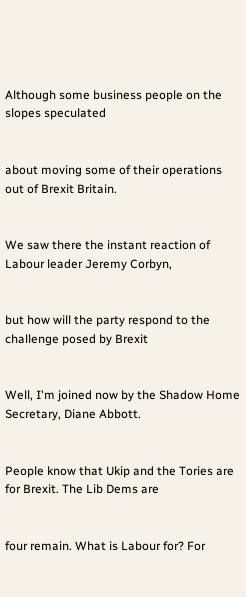Although some business people on the slopes speculated


about moving some of their operations out of Brexit Britain.


We saw there the instant reaction of Labour leader Jeremy Corbyn,


but how will the party respond to the challenge posed by Brexit


Well, I'm joined now by the Shadow Home Secretary, Diane Abbott.


People know that Ukip and the Tories are for Brexit. The Lib Dems are


four remain. What is Labour for? For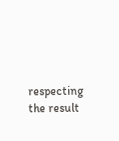respecting the result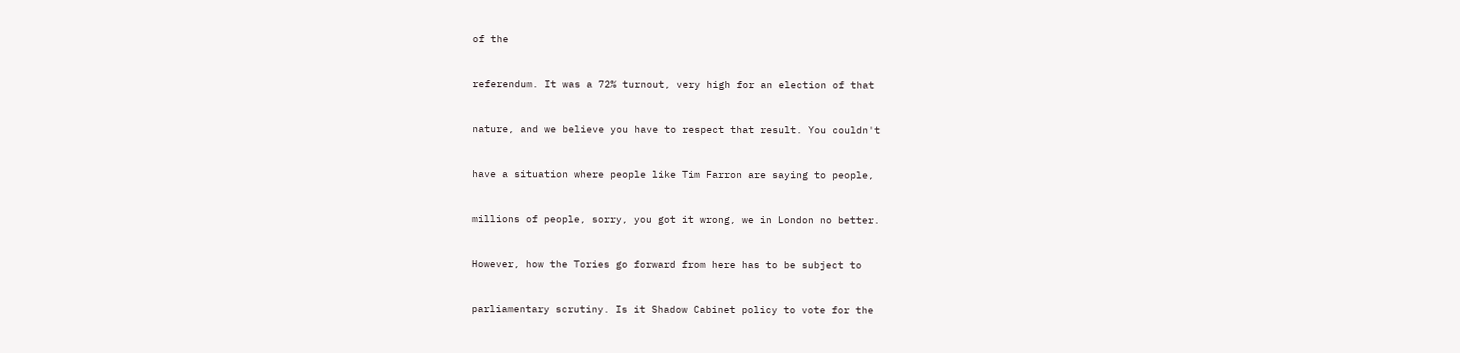of the


referendum. It was a 72% turnout, very high for an election of that


nature, and we believe you have to respect that result. You couldn't


have a situation where people like Tim Farron are saying to people,


millions of people, sorry, you got it wrong, we in London no better.


However, how the Tories go forward from here has to be subject to


parliamentary scrutiny. Is it Shadow Cabinet policy to vote for the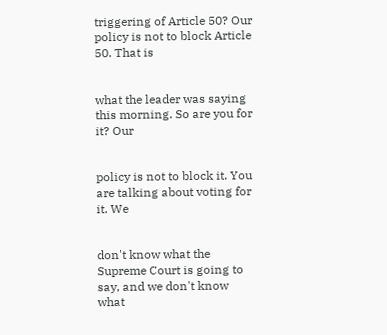triggering of Article 50? Our policy is not to block Article 50. That is


what the leader was saying this morning. So are you for it? Our


policy is not to block it. You are talking about voting for it. We


don't know what the Supreme Court is going to say, and we don't know what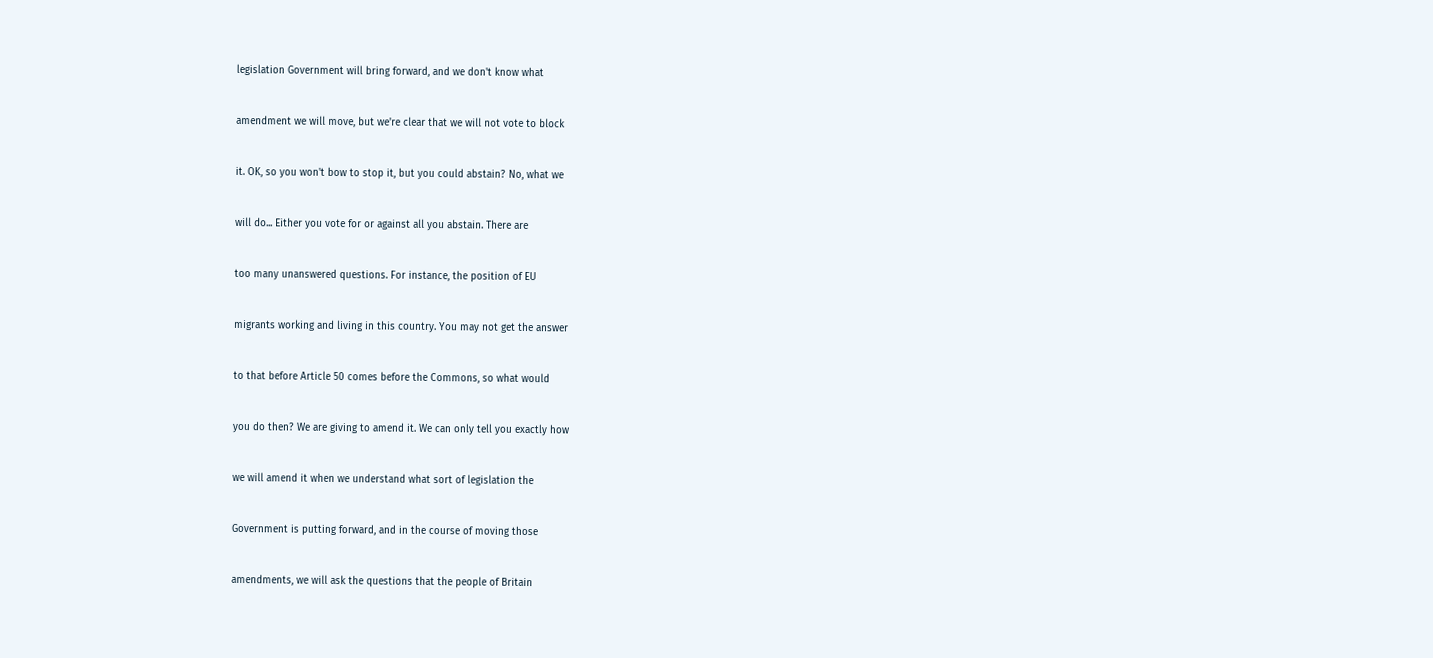legislation Government will bring forward, and we don't know what


amendment we will move, but we're clear that we will not vote to block


it. OK, so you won't bow to stop it, but you could abstain? No, what we


will do... Either you vote for or against all you abstain. There are


too many unanswered questions. For instance, the position of EU


migrants working and living in this country. You may not get the answer


to that before Article 50 comes before the Commons, so what would


you do then? We are giving to amend it. We can only tell you exactly how


we will amend it when we understand what sort of legislation the


Government is putting forward, and in the course of moving those


amendments, we will ask the questions that the people of Britain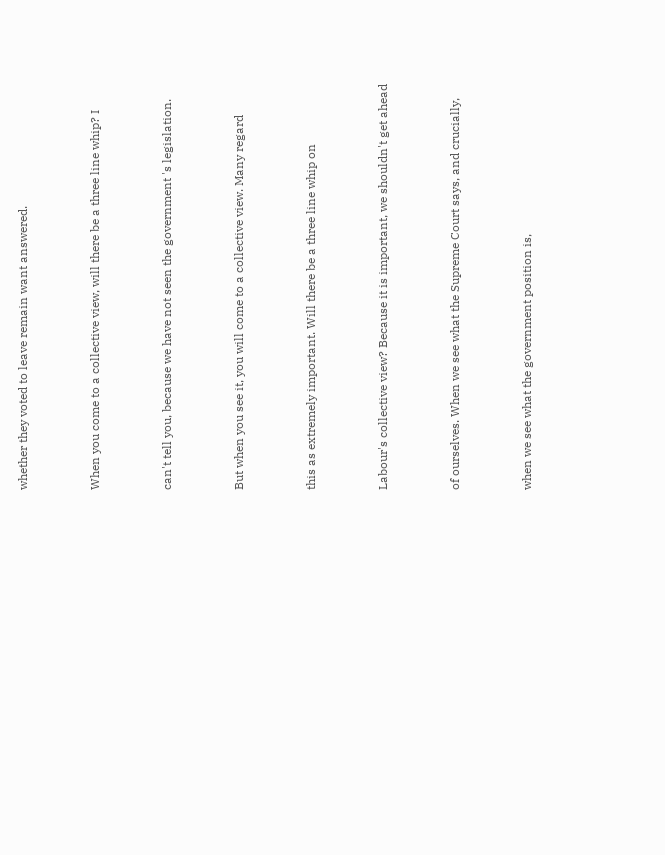whether they voted to leave remain want answered.


When you come to a collective view, will there be a three line whip? I


can't tell you, because we have not seen the government 's legislation.


But when you see it, you will come to a collective view. Many regard


this as extremely important. Will there be a three line whip on


Labour's collective view? Because it is important, we shouldn't get ahead


of ourselves. When we see what the Supreme Court says, and crucially,


when we see what the government position is,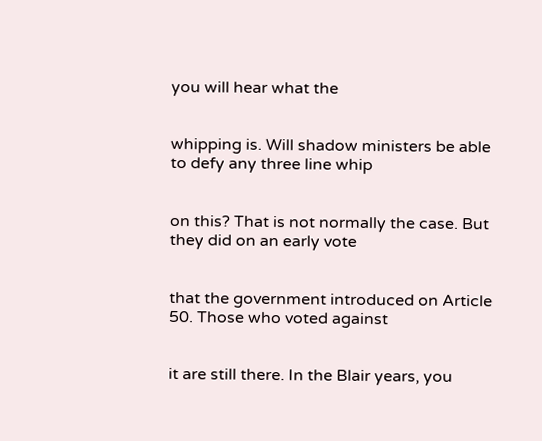you will hear what the


whipping is. Will shadow ministers be able to defy any three line whip


on this? That is not normally the case. But they did on an early vote


that the government introduced on Article 50. Those who voted against


it are still there. In the Blair years, you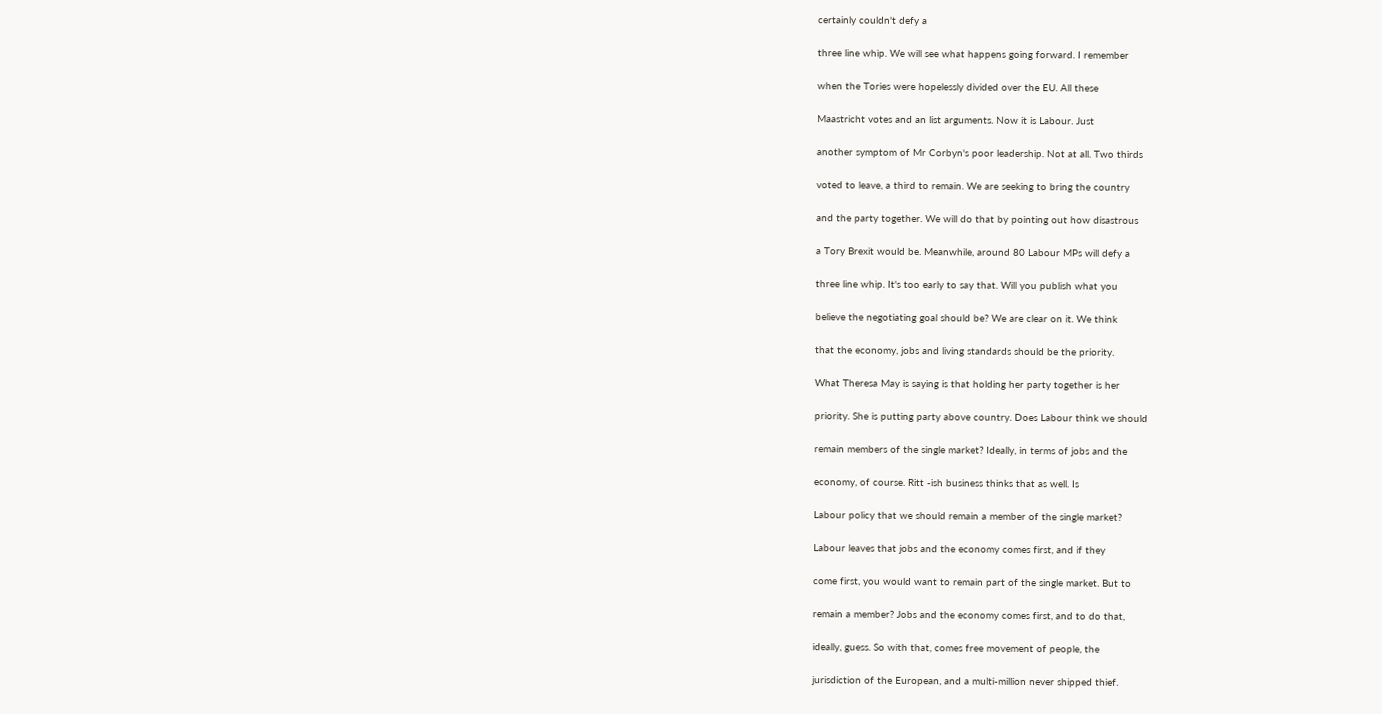certainly couldn't defy a


three line whip. We will see what happens going forward. I remember


when the Tories were hopelessly divided over the EU. All these


Maastricht votes and an list arguments. Now it is Labour. Just


another symptom of Mr Corbyn's poor leadership. Not at all. Two thirds


voted to leave, a third to remain. We are seeking to bring the country


and the party together. We will do that by pointing out how disastrous


a Tory Brexit would be. Meanwhile, around 80 Labour MPs will defy a


three line whip. It's too early to say that. Will you publish what you


believe the negotiating goal should be? We are clear on it. We think


that the economy, jobs and living standards should be the priority.


What Theresa May is saying is that holding her party together is her


priority. She is putting party above country. Does Labour think we should


remain members of the single market? Ideally, in terms of jobs and the


economy, of course. Ritt -ish business thinks that as well. Is


Labour policy that we should remain a member of the single market?


Labour leaves that jobs and the economy comes first, and if they


come first, you would want to remain part of the single market. But to


remain a member? Jobs and the economy comes first, and to do that,


ideally, guess. So with that, comes free movement of people, the


jurisdiction of the European, and a multi-million never shipped thief.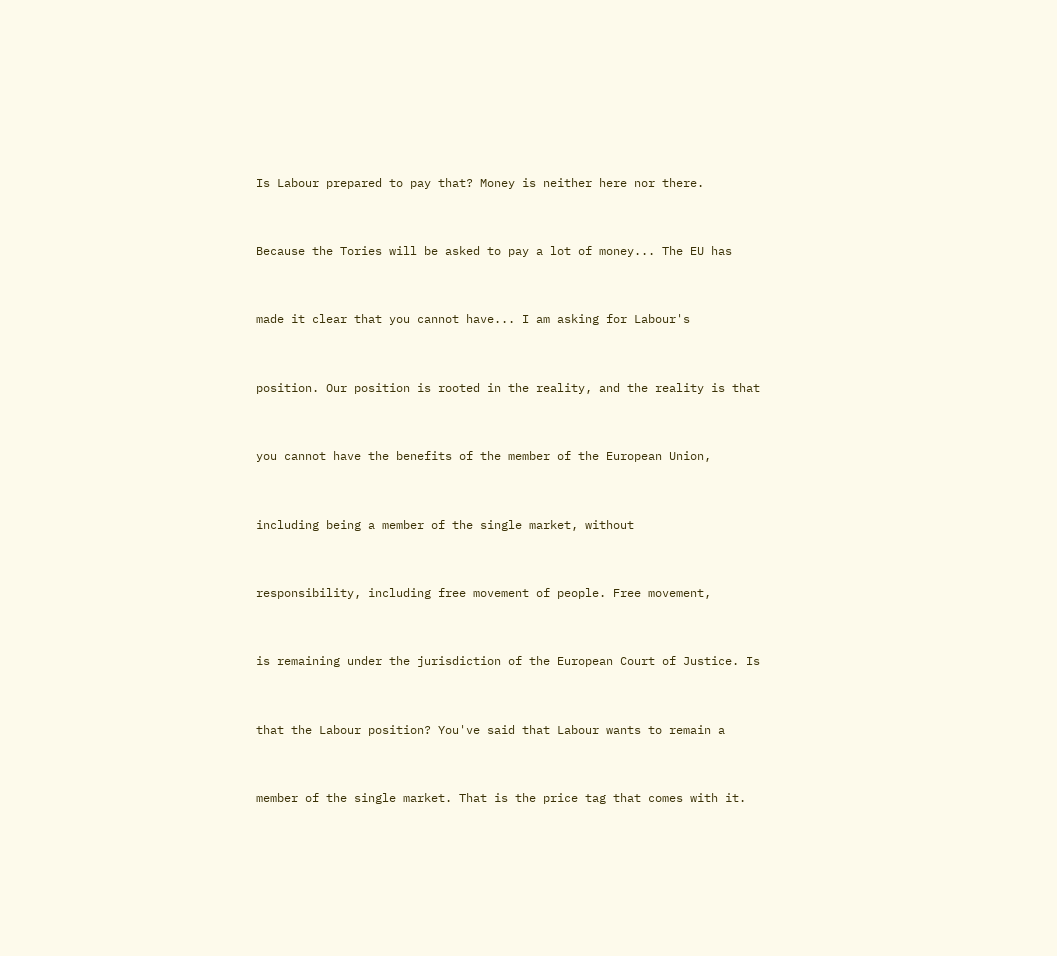Is Labour prepared to pay that? Money is neither here nor there.


Because the Tories will be asked to pay a lot of money... The EU has


made it clear that you cannot have... I am asking for Labour's


position. Our position is rooted in the reality, and the reality is that


you cannot have the benefits of the member of the European Union,


including being a member of the single market, without


responsibility, including free movement of people. Free movement,


is remaining under the jurisdiction of the European Court of Justice. Is


that the Labour position? You've said that Labour wants to remain a


member of the single market. That is the price tag that comes with it.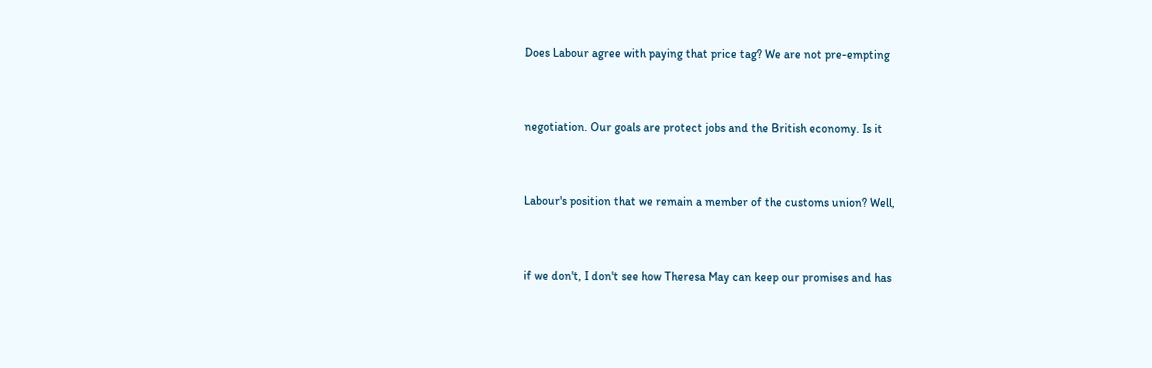Does Labour agree with paying that price tag? We are not pre-empting


negotiation. Our goals are protect jobs and the British economy. Is it


Labour's position that we remain a member of the customs union? Well,


if we don't, I don't see how Theresa May can keep our promises and has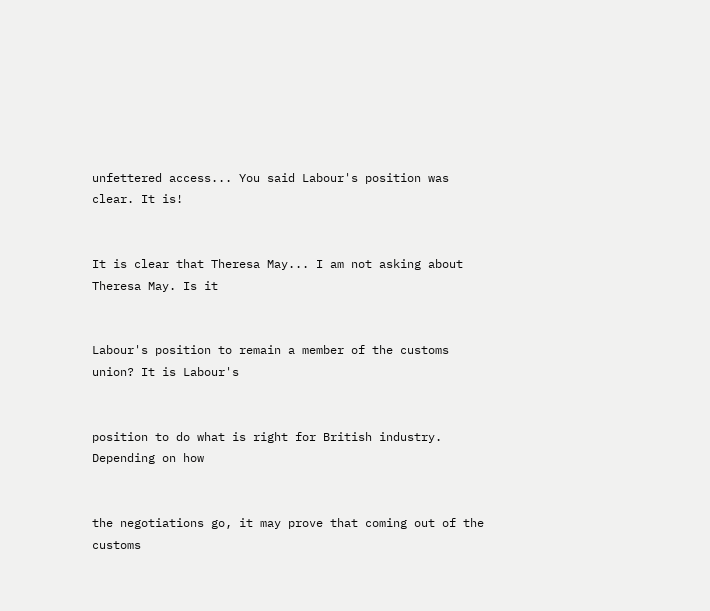unfettered access... You said Labour's position was clear. It is!


It is clear that Theresa May... I am not asking about Theresa May. Is it


Labour's position to remain a member of the customs union? It is Labour's


position to do what is right for British industry. Depending on how


the negotiations go, it may prove that coming out of the customs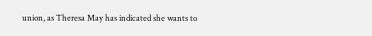union, as Theresa May has indicated she wants to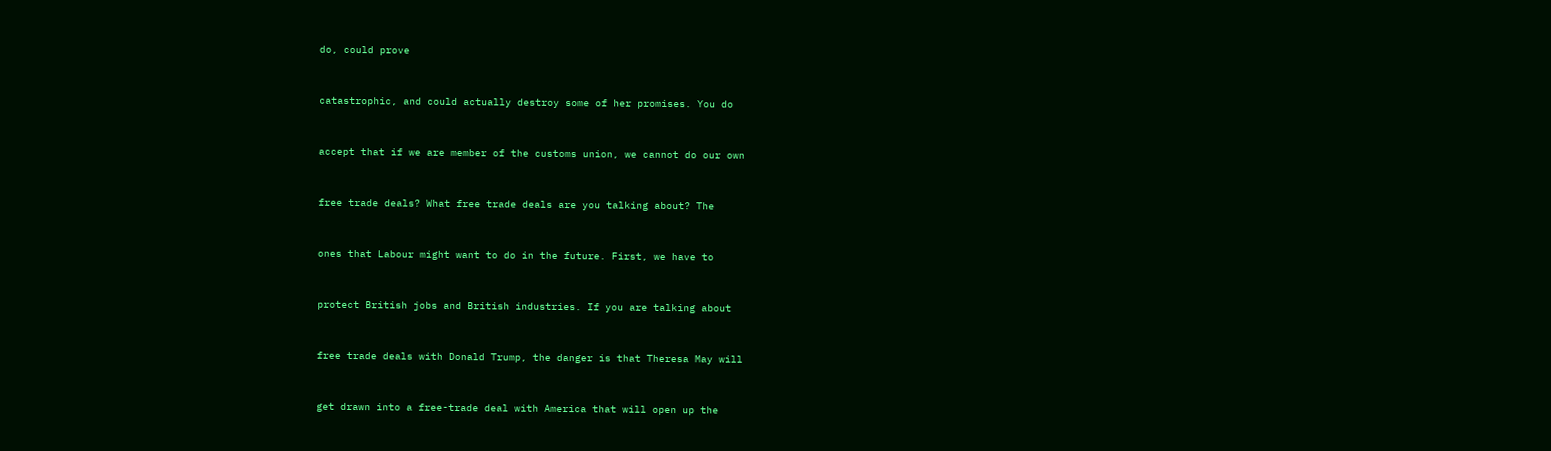do, could prove


catastrophic, and could actually destroy some of her promises. You do


accept that if we are member of the customs union, we cannot do our own


free trade deals? What free trade deals are you talking about? The


ones that Labour might want to do in the future. First, we have to


protect British jobs and British industries. If you are talking about


free trade deals with Donald Trump, the danger is that Theresa May will


get drawn into a free-trade deal with America that will open up the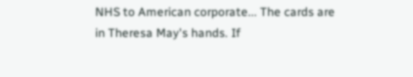NHS to American corporate... The cards are in Theresa May's hands. If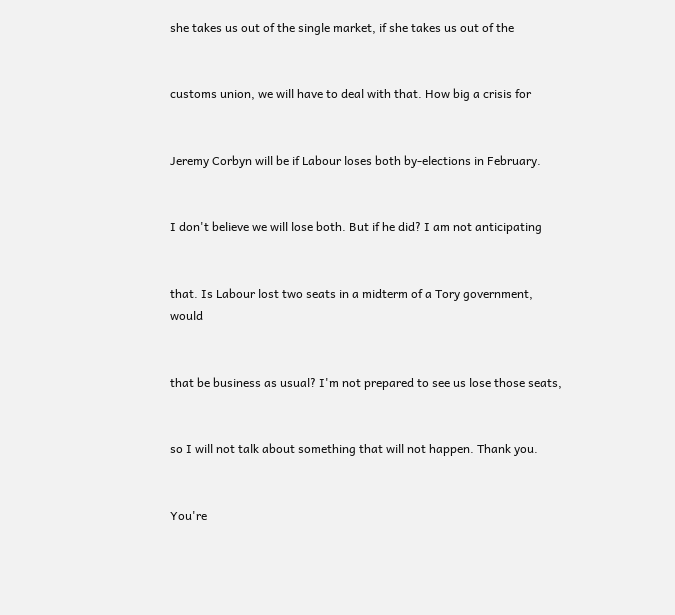she takes us out of the single market, if she takes us out of the


customs union, we will have to deal with that. How big a crisis for


Jeremy Corbyn will be if Labour loses both by-elections in February.


I don't believe we will lose both. But if he did? I am not anticipating


that. Is Labour lost two seats in a midterm of a Tory government, would


that be business as usual? I'm not prepared to see us lose those seats,


so I will not talk about something that will not happen. Thank you.


You're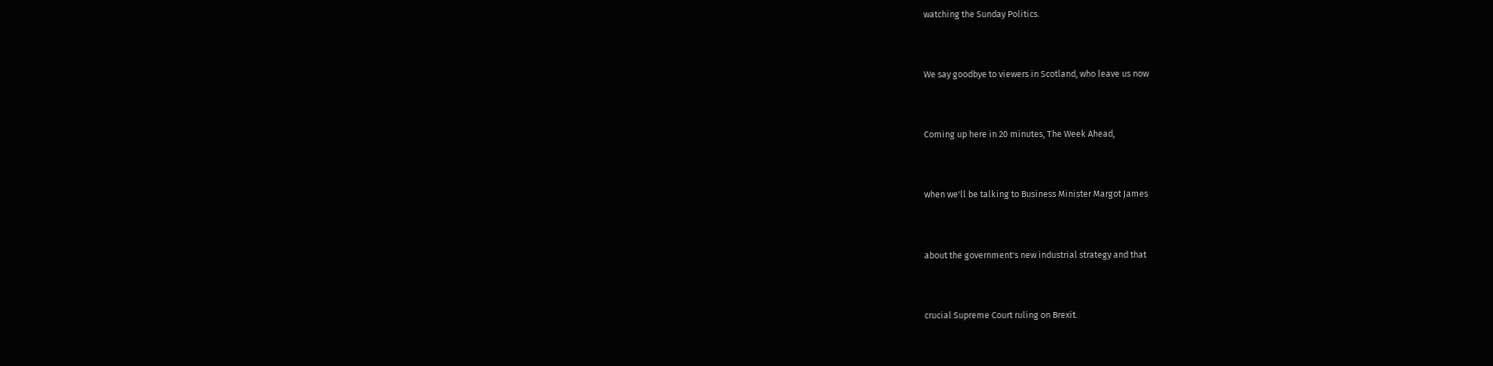watching the Sunday Politics.


We say goodbye to viewers in Scotland, who leave us now


Coming up here in 20 minutes, The Week Ahead,


when we'll be talking to Business Minister Margot James


about the government's new industrial strategy and that


crucial Supreme Court ruling on Brexit.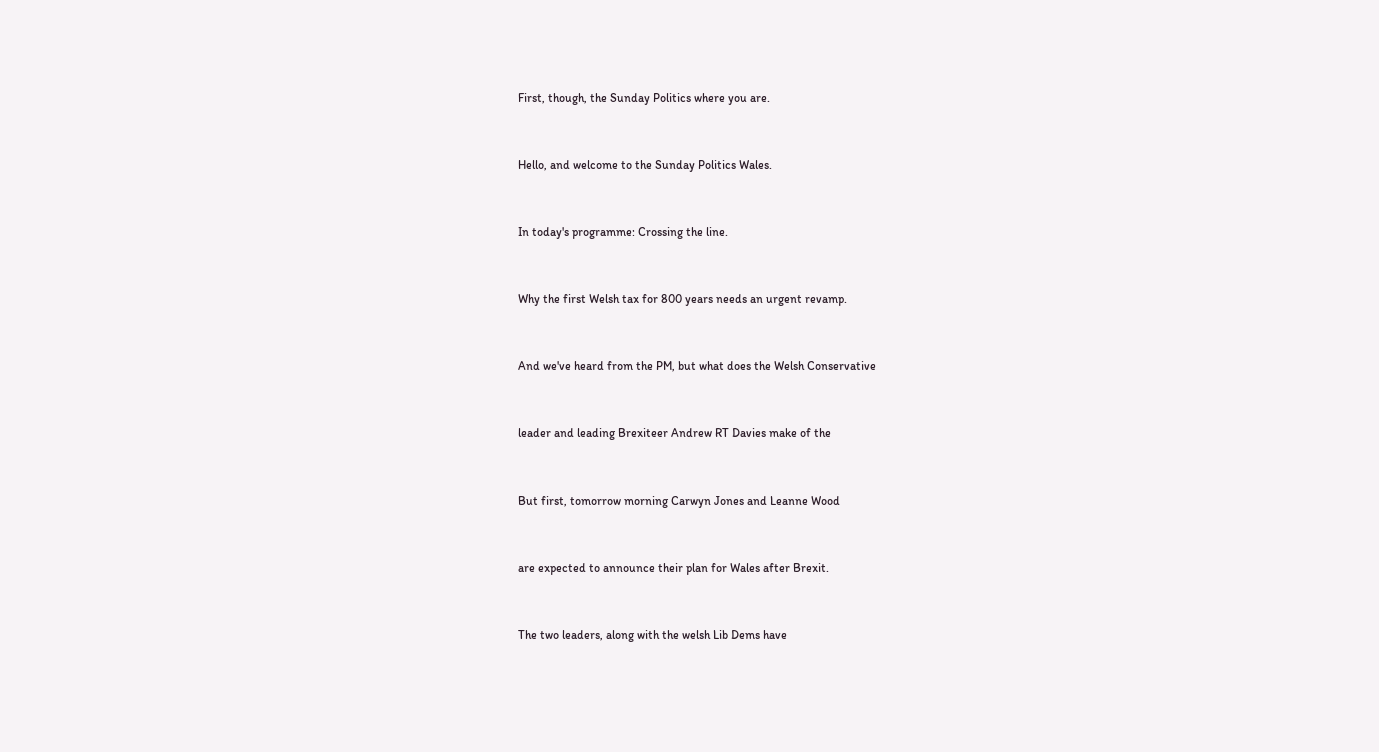First, though, the Sunday Politics where you are.


Hello, and welcome to the Sunday Politics Wales.


In today's programme: Crossing the line.


Why the first Welsh tax for 800 years needs an urgent revamp.


And we've heard from the PM, but what does the Welsh Conservative


leader and leading Brexiteer Andrew RT Davies make of the


But first, tomorrow morning Carwyn Jones and Leanne Wood


are expected to announce their plan for Wales after Brexit.


The two leaders, along with the welsh Lib Dems have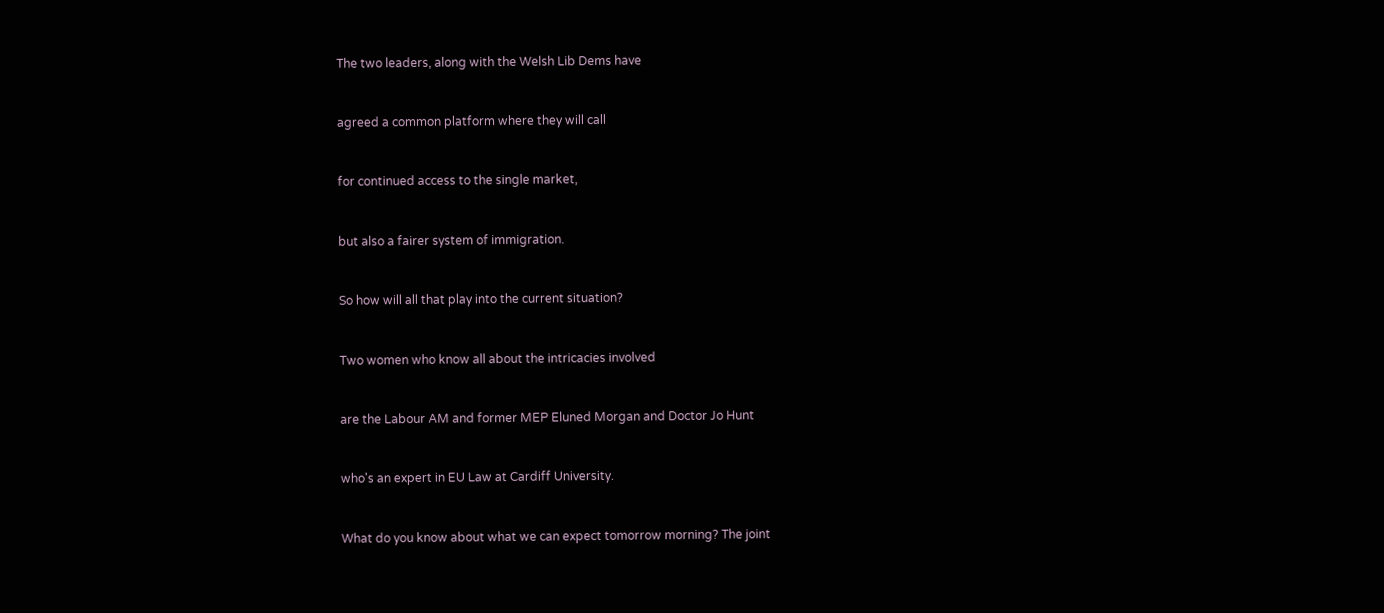The two leaders, along with the Welsh Lib Dems have


agreed a common platform where they will call


for continued access to the single market,


but also a fairer system of immigration.


So how will all that play into the current situation?


Two women who know all about the intricacies involved


are the Labour AM and former MEP Eluned Morgan and Doctor Jo Hunt


who's an expert in EU Law at Cardiff University.


What do you know about what we can expect tomorrow morning? The joint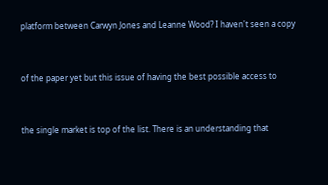platform between Carwyn Jones and Leanne Wood? I haven't seen a copy


of the paper yet but this issue of having the best possible access to


the single market is top of the list. There is an understanding that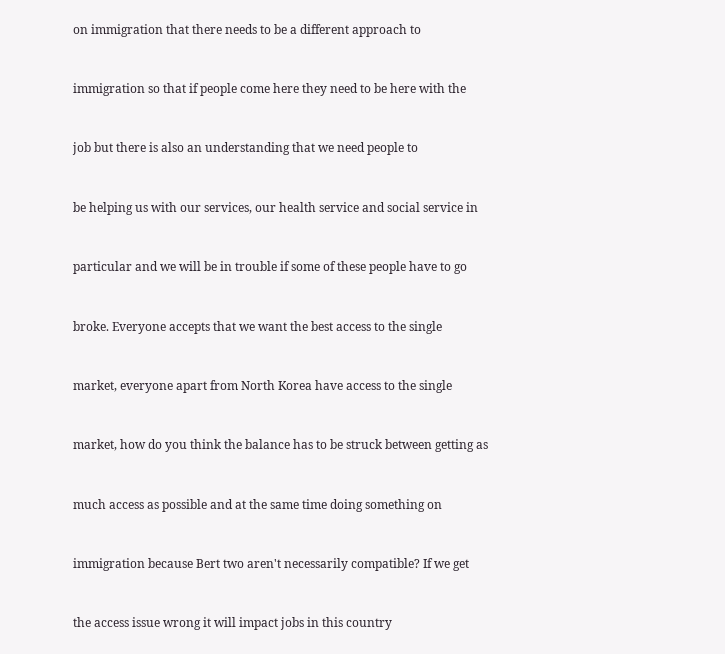on immigration that there needs to be a different approach to


immigration so that if people come here they need to be here with the


job but there is also an understanding that we need people to


be helping us with our services, our health service and social service in


particular and we will be in trouble if some of these people have to go


broke. Everyone accepts that we want the best access to the single


market, everyone apart from North Korea have access to the single


market, how do you think the balance has to be struck between getting as


much access as possible and at the same time doing something on


immigration because Bert two aren't necessarily compatible? If we get


the access issue wrong it will impact jobs in this country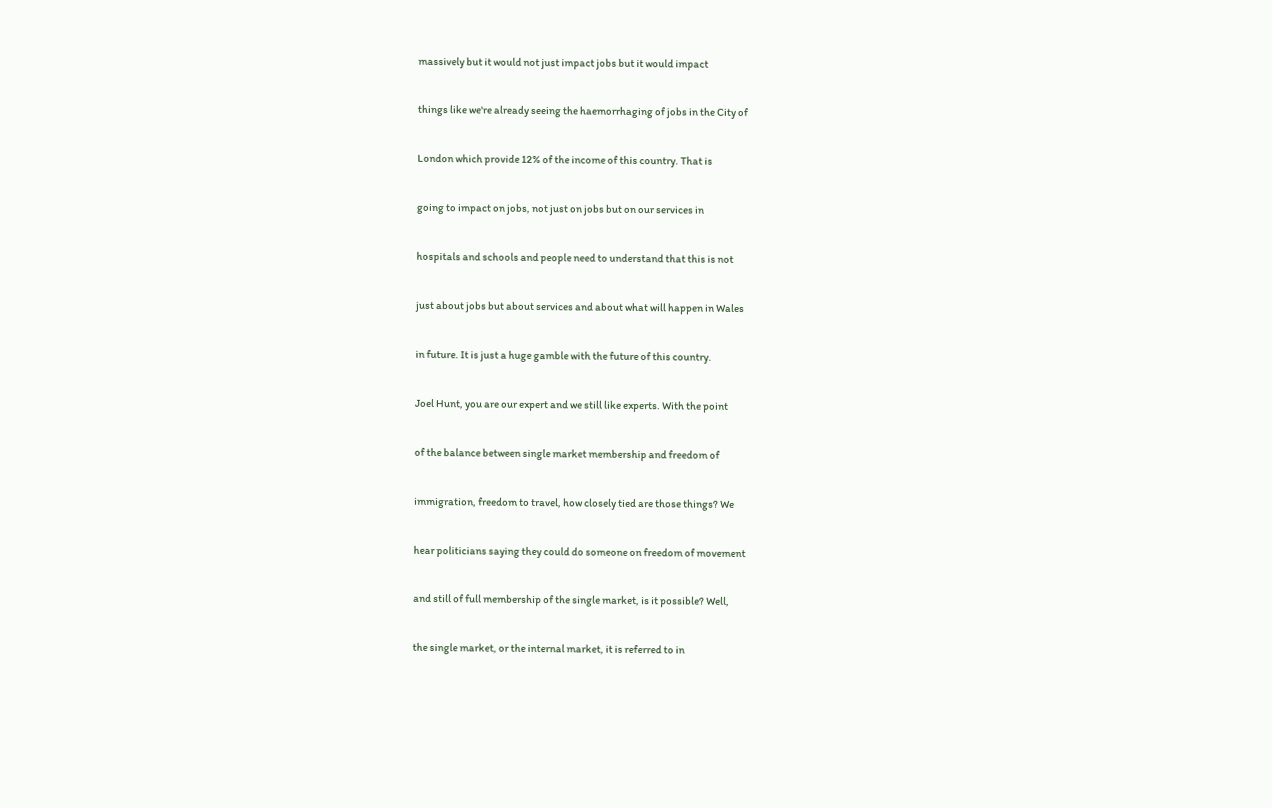massively but it would not just impact jobs but it would impact


things like we're already seeing the haemorrhaging of jobs in the City of


London which provide 12% of the income of this country. That is


going to impact on jobs, not just on jobs but on our services in


hospitals and schools and people need to understand that this is not


just about jobs but about services and about what will happen in Wales


in future. It is just a huge gamble with the future of this country.


Joel Hunt, you are our expert and we still like experts. With the point


of the balance between single market membership and freedom of


immigration, freedom to travel, how closely tied are those things? We


hear politicians saying they could do someone on freedom of movement


and still of full membership of the single market, is it possible? Well,


the single market, or the internal market, it is referred to in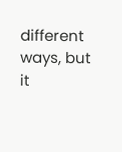different ways, but it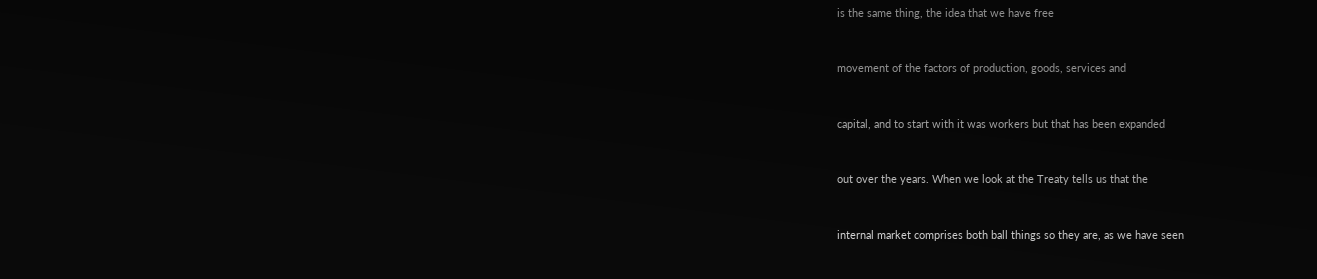is the same thing, the idea that we have free


movement of the factors of production, goods, services and


capital, and to start with it was workers but that has been expanded


out over the years. When we look at the Treaty tells us that the


internal market comprises both ball things so they are, as we have seen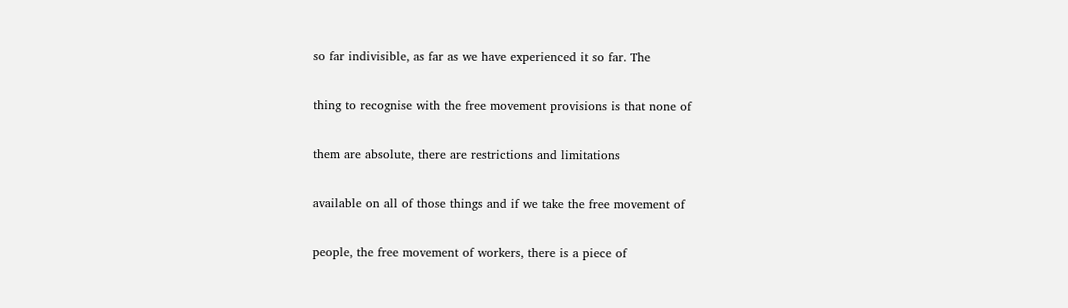so far indivisible, as far as we have experienced it so far. The


thing to recognise with the free movement provisions is that none of


them are absolute, there are restrictions and limitations


available on all of those things and if we take the free movement of


people, the free movement of workers, there is a piece of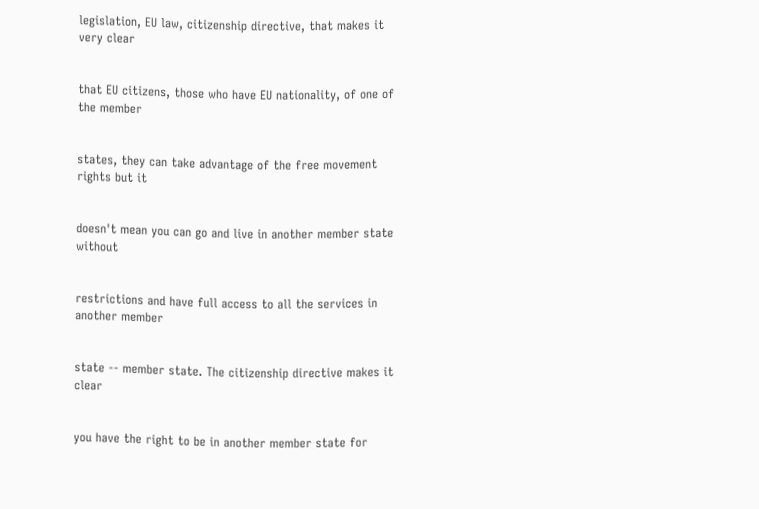legislation, EU law, citizenship directive, that makes it very clear


that EU citizens, those who have EU nationality, of one of the member


states, they can take advantage of the free movement rights but it


doesn't mean you can go and live in another member state without


restrictions and have full access to all the services in another member


state -- member state. The citizenship directive makes it clear


you have the right to be in another member state for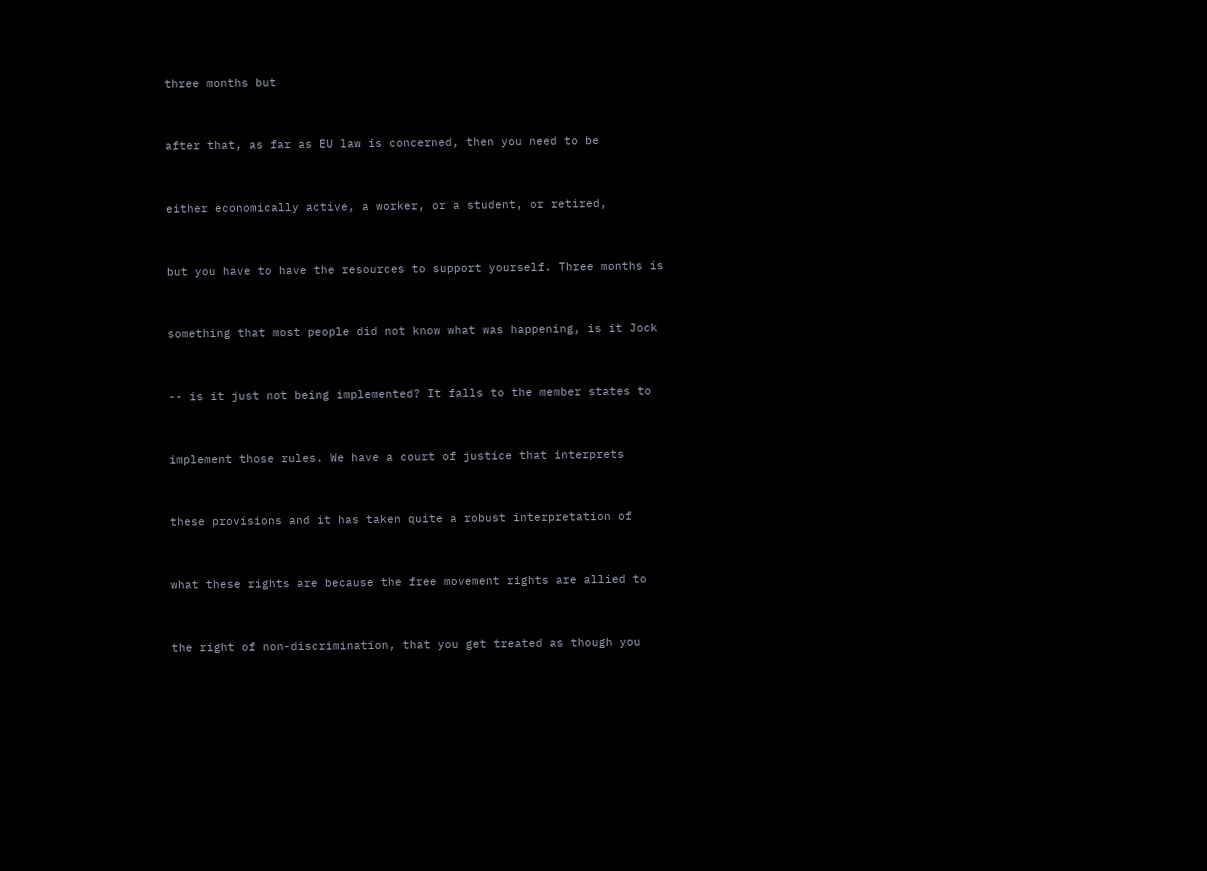three months but


after that, as far as EU law is concerned, then you need to be


either economically active, a worker, or a student, or retired,


but you have to have the resources to support yourself. Three months is


something that most people did not know what was happening, is it Jock


-- is it just not being implemented? It falls to the member states to


implement those rules. We have a court of justice that interprets


these provisions and it has taken quite a robust interpretation of


what these rights are because the free movement rights are allied to


the right of non-discrimination, that you get treated as though you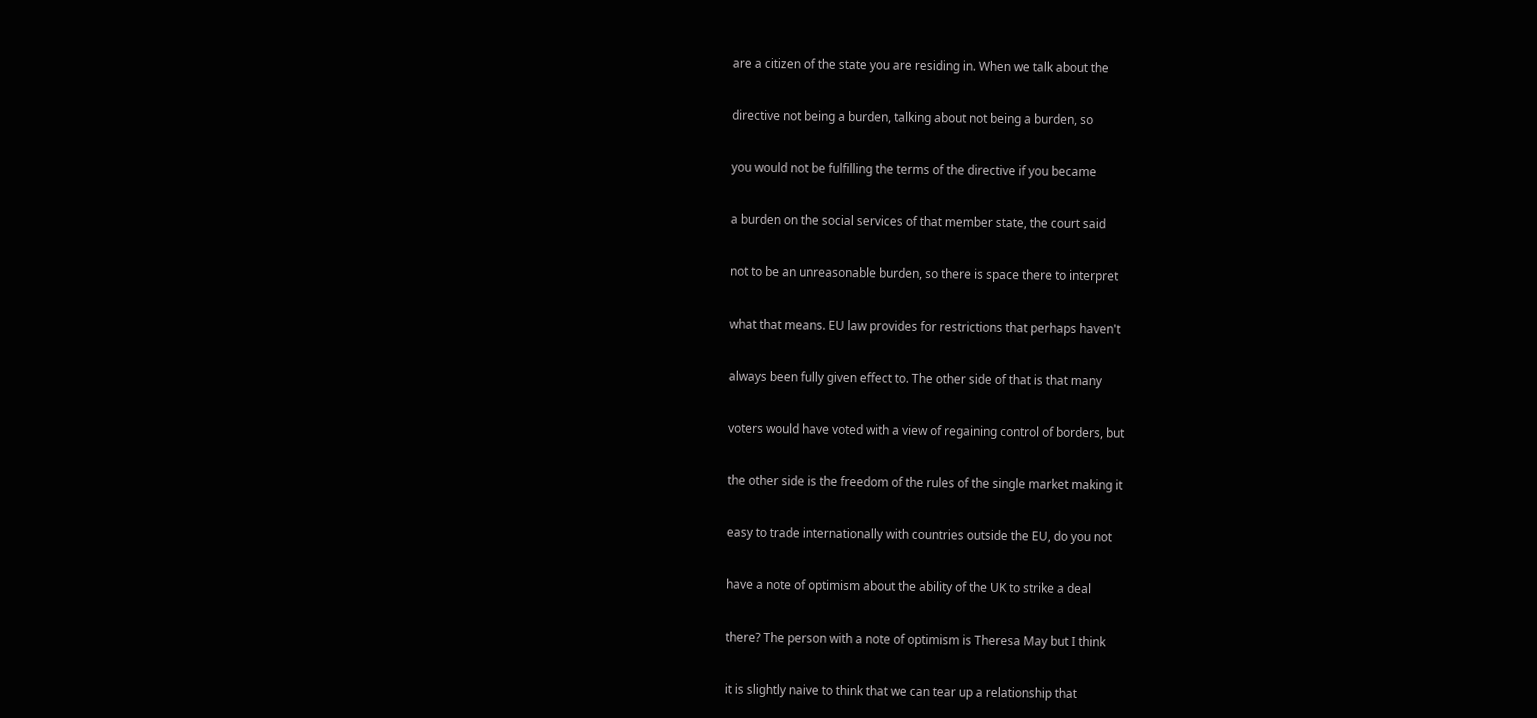are a citizen of the state you are residing in. When we talk about the


directive not being a burden, talking about not being a burden, so


you would not be fulfilling the terms of the directive if you became


a burden on the social services of that member state, the court said


not to be an unreasonable burden, so there is space there to interpret


what that means. EU law provides for restrictions that perhaps haven't


always been fully given effect to. The other side of that is that many


voters would have voted with a view of regaining control of borders, but


the other side is the freedom of the rules of the single market making it


easy to trade internationally with countries outside the EU, do you not


have a note of optimism about the ability of the UK to strike a deal


there? The person with a note of optimism is Theresa May but I think


it is slightly naive to think that we can tear up a relationship that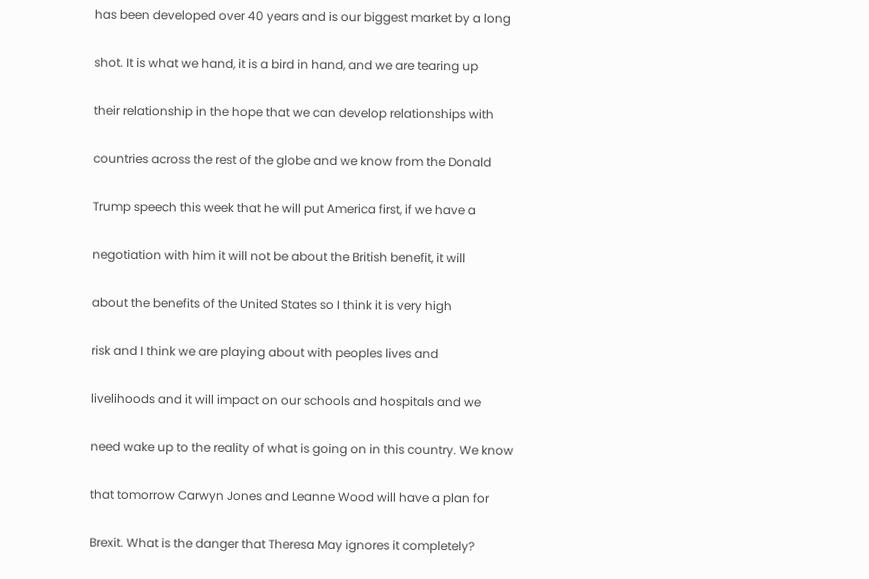has been developed over 40 years and is our biggest market by a long


shot. It is what we hand, it is a bird in hand, and we are tearing up


their relationship in the hope that we can develop relationships with


countries across the rest of the globe and we know from the Donald


Trump speech this week that he will put America first, if we have a


negotiation with him it will not be about the British benefit, it will


about the benefits of the United States so I think it is very high


risk and I think we are playing about with peoples lives and


livelihoods and it will impact on our schools and hospitals and we


need wake up to the reality of what is going on in this country. We know


that tomorrow Carwyn Jones and Leanne Wood will have a plan for


Brexit. What is the danger that Theresa May ignores it completely?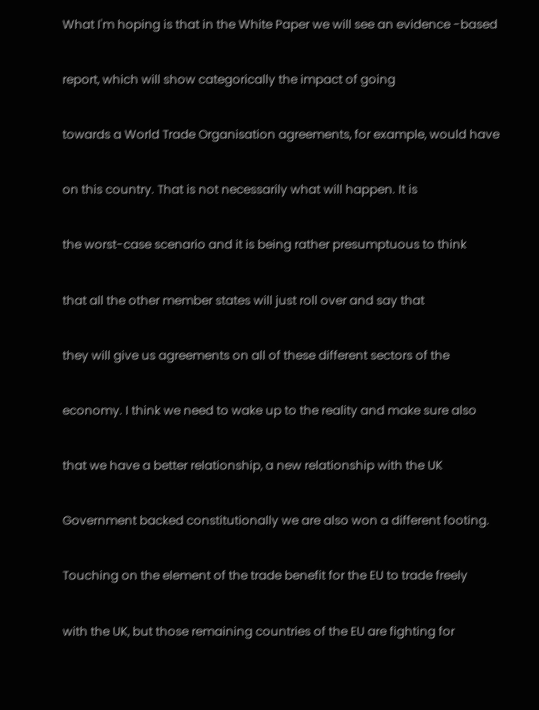What I'm hoping is that in the White Paper we will see an evidence -based


report, which will show categorically the impact of going


towards a World Trade Organisation agreements, for example, would have


on this country. That is not necessarily what will happen. It is


the worst-case scenario and it is being rather presumptuous to think


that all the other member states will just roll over and say that


they will give us agreements on all of these different sectors of the


economy. I think we need to wake up to the reality and make sure also


that we have a better relationship, a new relationship with the UK


Government backed constitutionally we are also won a different footing.


Touching on the element of the trade benefit for the EU to trade freely


with the UK, but those remaining countries of the EU are fighting for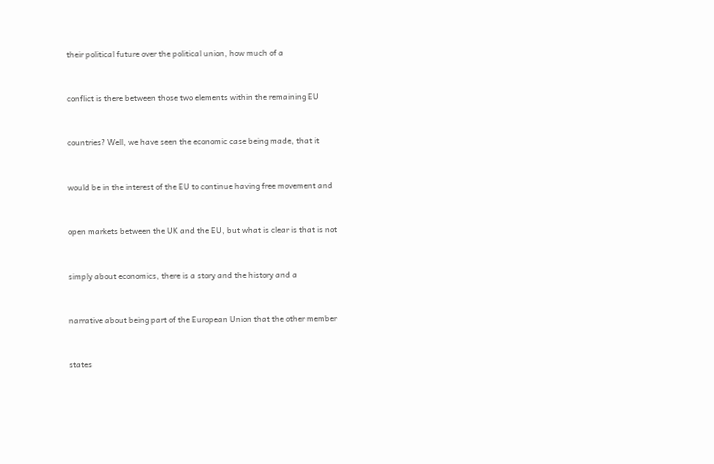their political future over the political union, how much of a


conflict is there between those two elements within the remaining EU


countries? Well, we have seen the economic case being made, that it


would be in the interest of the EU to continue having free movement and


open markets between the UK and the EU, but what is clear is that is not


simply about economics, there is a story and the history and a


narrative about being part of the European Union that the other member


states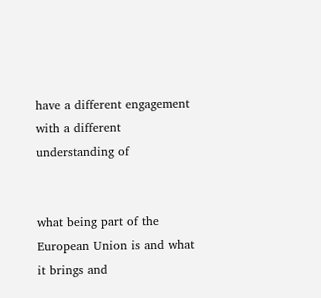have a different engagement with a different understanding of


what being part of the European Union is and what it brings and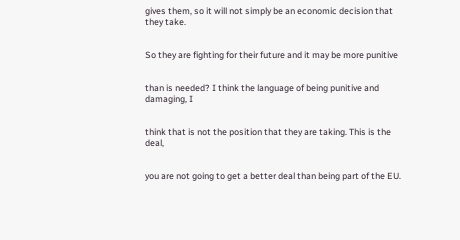gives them, so it will not simply be an economic decision that they take.


So they are fighting for their future and it may be more punitive


than is needed? I think the language of being punitive and damaging, I


think that is not the position that they are taking. This is the deal,


you are not going to get a better deal than being part of the EU.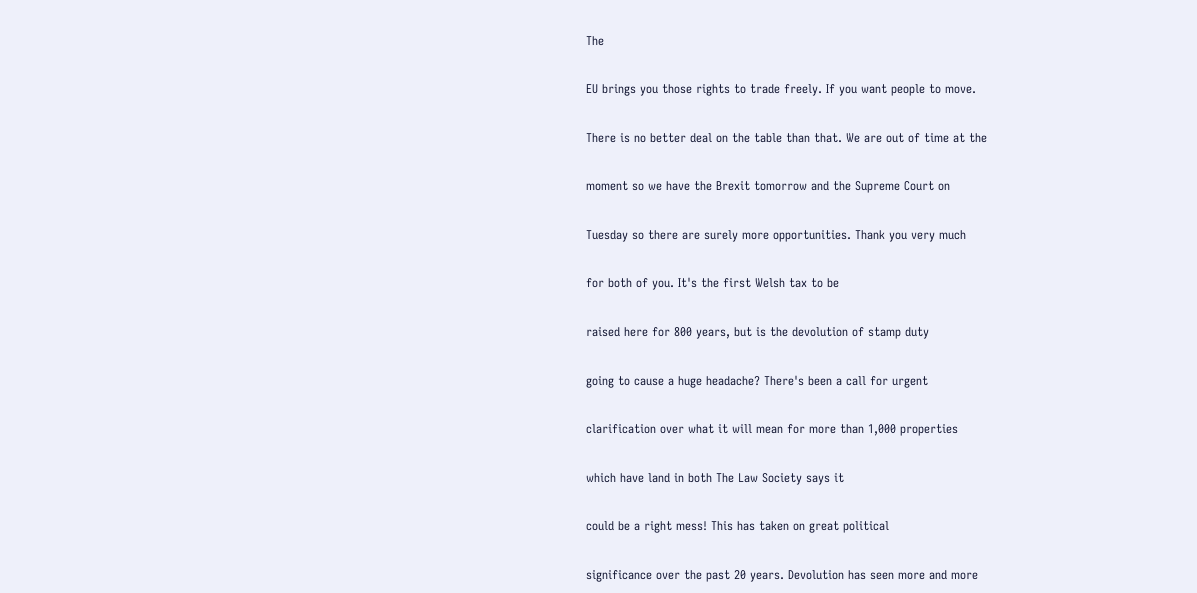The


EU brings you those rights to trade freely. If you want people to move.


There is no better deal on the table than that. We are out of time at the


moment so we have the Brexit tomorrow and the Supreme Court on


Tuesday so there are surely more opportunities. Thank you very much


for both of you. It's the first Welsh tax to be


raised here for 800 years, but is the devolution of stamp duty


going to cause a huge headache? There's been a call for urgent


clarification over what it will mean for more than 1,000 properties


which have land in both The Law Society says it


could be a right mess! This has taken on great political


significance over the past 20 years. Devolution has seen more and more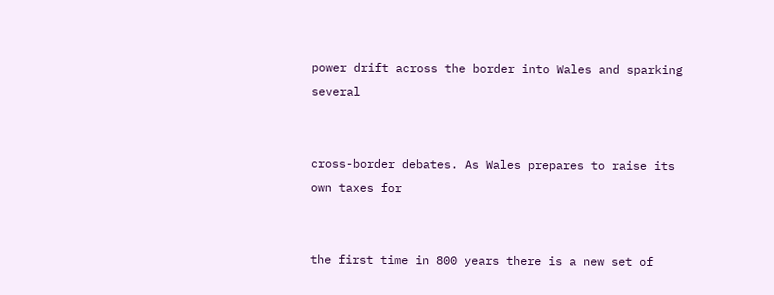power drift across the border into Wales and sparking several


cross-border debates. As Wales prepares to raise its own taxes for


the first time in 800 years there is a new set of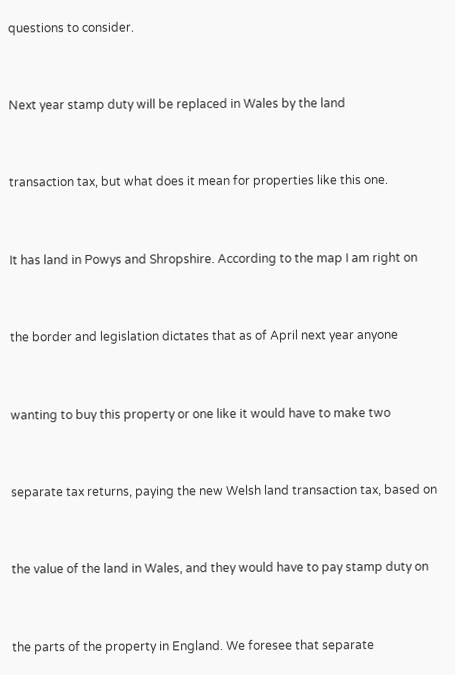questions to consider.


Next year stamp duty will be replaced in Wales by the land


transaction tax, but what does it mean for properties like this one.


It has land in Powys and Shropshire. According to the map I am right on


the border and legislation dictates that as of April next year anyone


wanting to buy this property or one like it would have to make two


separate tax returns, paying the new Welsh land transaction tax, based on


the value of the land in Wales, and they would have to pay stamp duty on


the parts of the property in England. We foresee that separate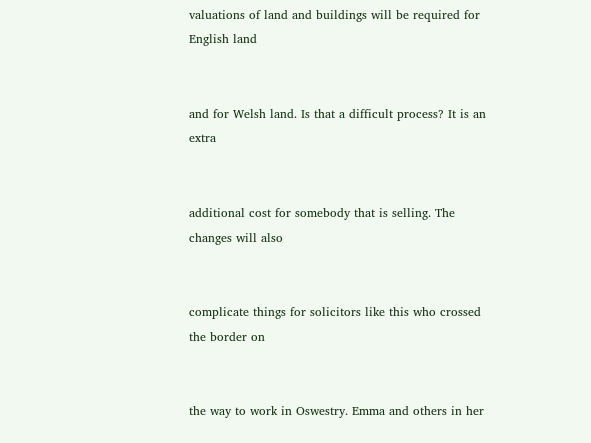valuations of land and buildings will be required for English land


and for Welsh land. Is that a difficult process? It is an extra


additional cost for somebody that is selling. The changes will also


complicate things for solicitors like this who crossed the border on


the way to work in Oswestry. Emma and others in her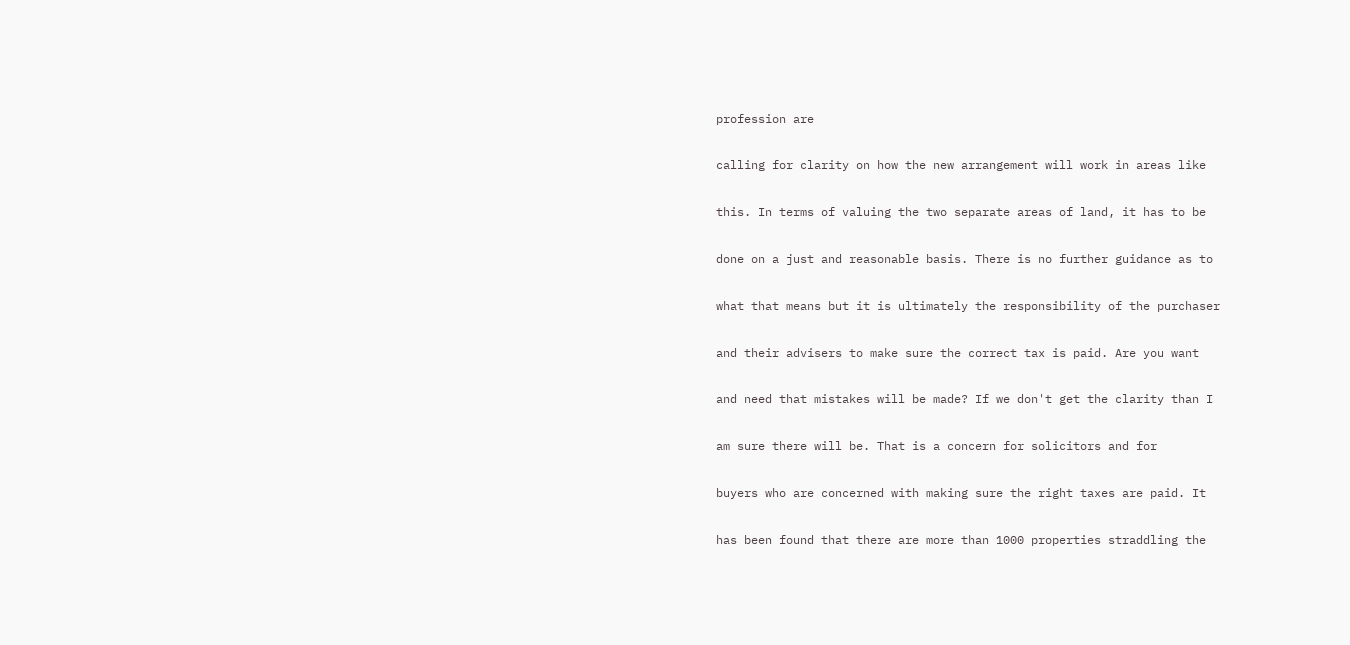profession are


calling for clarity on how the new arrangement will work in areas like


this. In terms of valuing the two separate areas of land, it has to be


done on a just and reasonable basis. There is no further guidance as to


what that means but it is ultimately the responsibility of the purchaser


and their advisers to make sure the correct tax is paid. Are you want


and need that mistakes will be made? If we don't get the clarity than I


am sure there will be. That is a concern for solicitors and for


buyers who are concerned with making sure the right taxes are paid. It


has been found that there are more than 1000 properties straddling the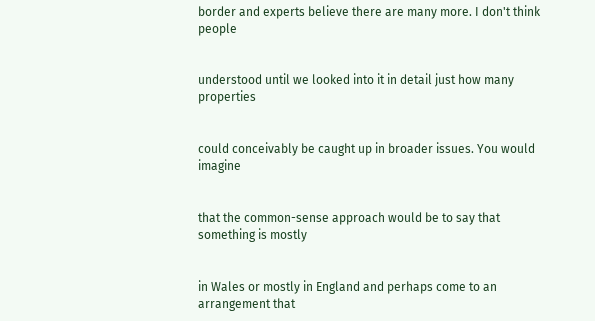border and experts believe there are many more. I don't think people


understood until we looked into it in detail just how many properties


could conceivably be caught up in broader issues. You would imagine


that the common-sense approach would be to say that something is mostly


in Wales or mostly in England and perhaps come to an arrangement that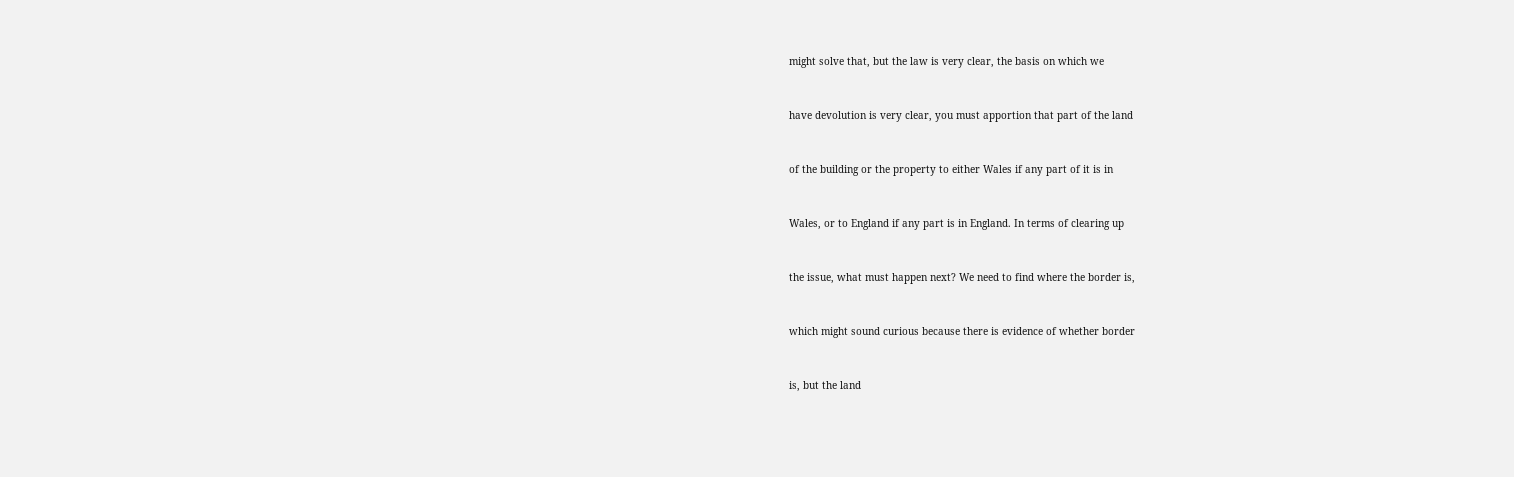might solve that, but the law is very clear, the basis on which we


have devolution is very clear, you must apportion that part of the land


of the building or the property to either Wales if any part of it is in


Wales, or to England if any part is in England. In terms of clearing up


the issue, what must happen next? We need to find where the border is,


which might sound curious because there is evidence of whether border


is, but the land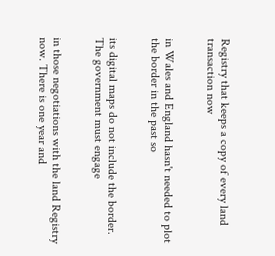Registry that keeps a copy of every land transaction now


in Wales and England hasn't needed to plot the border in the past so


its digital maps do not include the border. The government must engage


in those negotiations with the land Registry now. There is one year and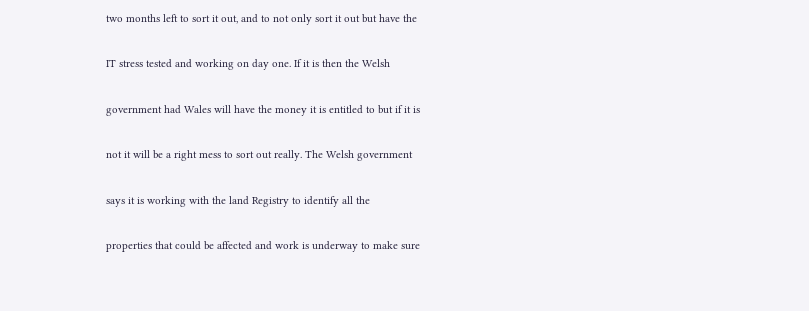two months left to sort it out, and to not only sort it out but have the


IT stress tested and working on day one. If it is then the Welsh


government had Wales will have the money it is entitled to but if it is


not it will be a right mess to sort out really. The Welsh government


says it is working with the land Registry to identify all the


properties that could be affected and work is underway to make sure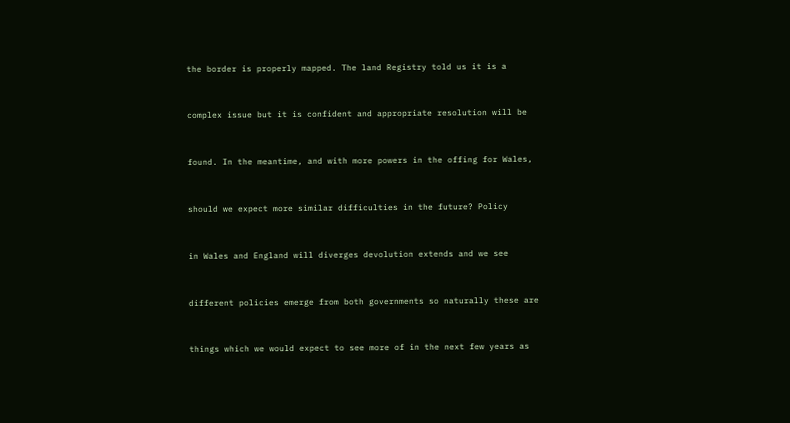the border is properly mapped. The land Registry told us it is a


complex issue but it is confident and appropriate resolution will be


found. In the meantime, and with more powers in the offing for Wales,


should we expect more similar difficulties in the future? Policy


in Wales and England will diverges devolution extends and we see


different policies emerge from both governments so naturally these are


things which we would expect to see more of in the next few years as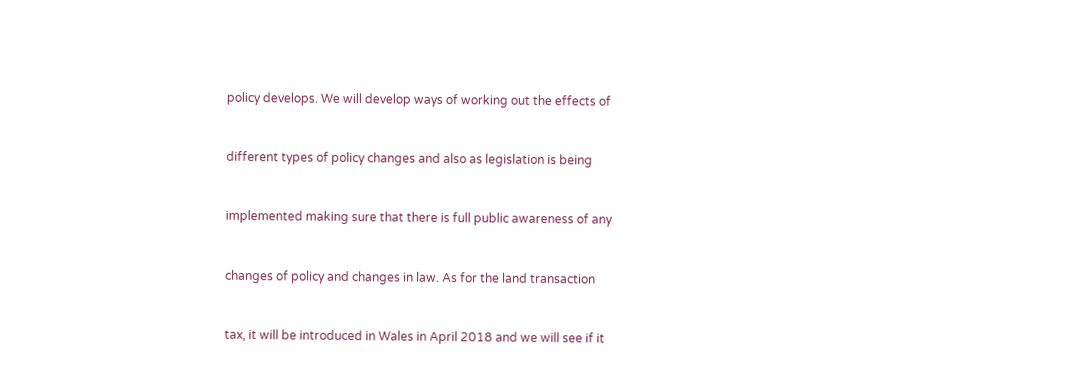policy develops. We will develop ways of working out the effects of


different types of policy changes and also as legislation is being


implemented making sure that there is full public awareness of any


changes of policy and changes in law. As for the land transaction


tax, it will be introduced in Wales in April 2018 and we will see if it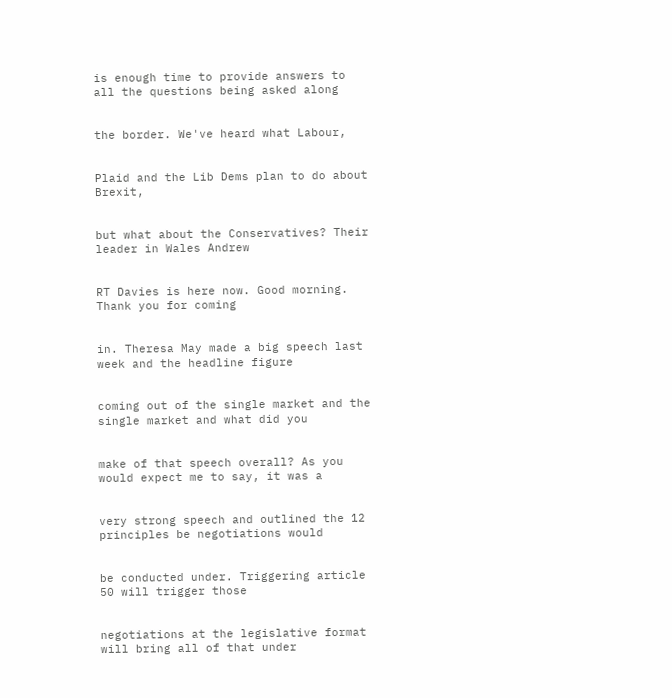is enough time to provide answers to all the questions being asked along


the border. We've heard what Labour,


Plaid and the Lib Dems plan to do about Brexit,


but what about the Conservatives? Their leader in Wales Andrew


RT Davies is here now. Good morning. Thank you for coming


in. Theresa May made a big speech last week and the headline figure


coming out of the single market and the single market and what did you


make of that speech overall? As you would expect me to say, it was a


very strong speech and outlined the 12 principles be negotiations would


be conducted under. Triggering article 50 will trigger those


negotiations at the legislative format will bring all of that under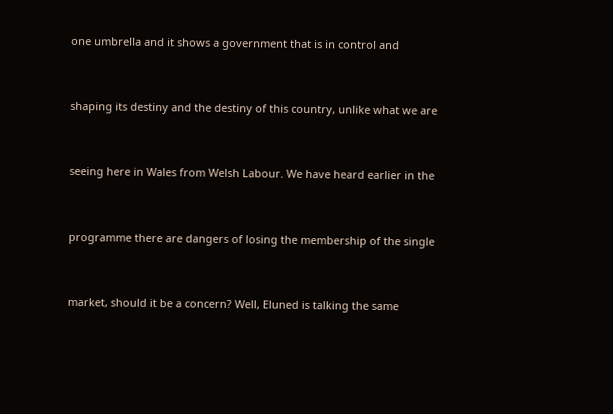one umbrella and it shows a government that is in control and


shaping its destiny and the destiny of this country, unlike what we are


seeing here in Wales from Welsh Labour. We have heard earlier in the


programme there are dangers of losing the membership of the single


market, should it be a concern? Well, Eluned is talking the same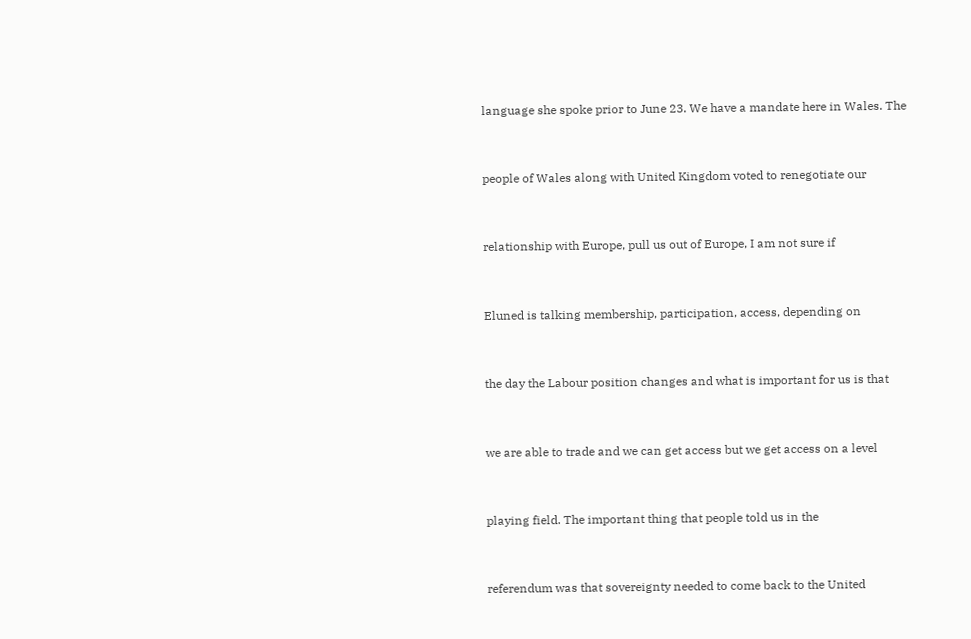language she spoke prior to June 23. We have a mandate here in Wales. The


people of Wales along with United Kingdom voted to renegotiate our


relationship with Europe, pull us out of Europe, I am not sure if


Eluned is talking membership, participation, access, depending on


the day the Labour position changes and what is important for us is that


we are able to trade and we can get access but we get access on a level


playing field. The important thing that people told us in the


referendum was that sovereignty needed to come back to the United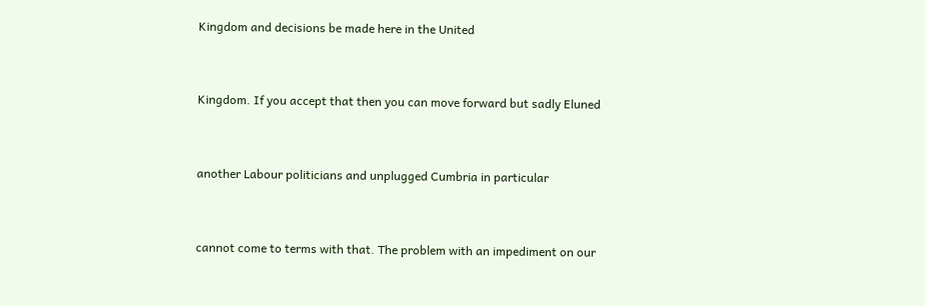Kingdom and decisions be made here in the United


Kingdom. If you accept that then you can move forward but sadly Eluned


another Labour politicians and unplugged Cumbria in particular


cannot come to terms with that. The problem with an impediment on our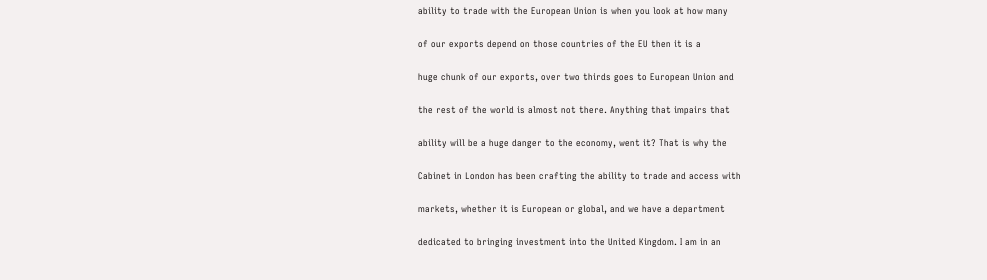ability to trade with the European Union is when you look at how many


of our exports depend on those countries of the EU then it is a


huge chunk of our exports, over two thirds goes to European Union and


the rest of the world is almost not there. Anything that impairs that


ability will be a huge danger to the economy, went it? That is why the


Cabinet in London has been crafting the ability to trade and access with


markets, whether it is European or global, and we have a department


dedicated to bringing investment into the United Kingdom. I am in an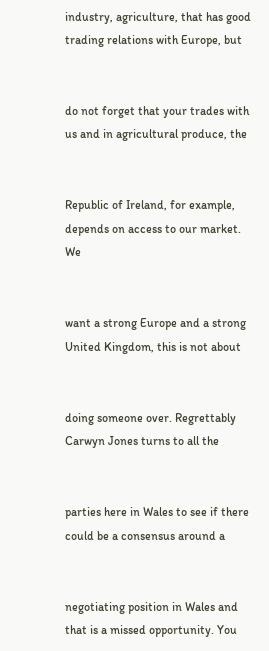industry, agriculture, that has good trading relations with Europe, but


do not forget that your trades with us and in agricultural produce, the


Republic of Ireland, for example, depends on access to our market. We


want a strong Europe and a strong United Kingdom, this is not about


doing someone over. Regrettably Carwyn Jones turns to all the


parties here in Wales to see if there could be a consensus around a


negotiating position in Wales and that is a missed opportunity. You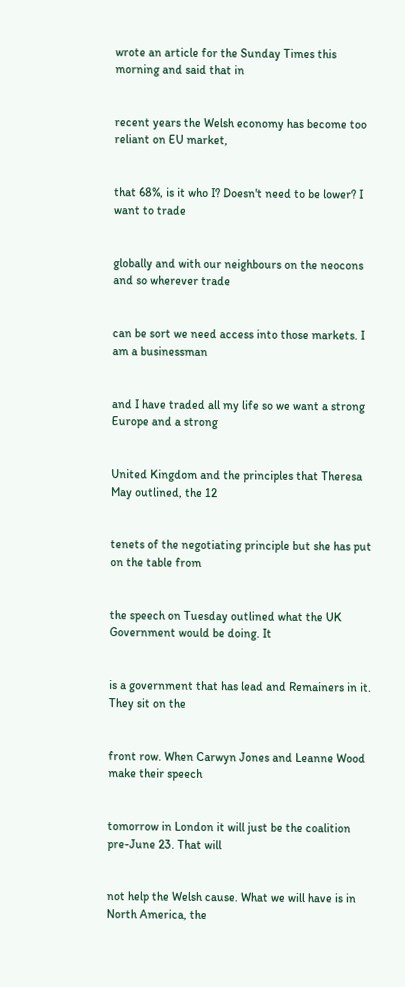wrote an article for the Sunday Times this morning and said that in


recent years the Welsh economy has become too reliant on EU market,


that 68%, is it who I? Doesn't need to be lower? I want to trade


globally and with our neighbours on the neocons and so wherever trade


can be sort we need access into those markets. I am a businessman


and I have traded all my life so we want a strong Europe and a strong


United Kingdom and the principles that Theresa May outlined, the 12


tenets of the negotiating principle but she has put on the table from


the speech on Tuesday outlined what the UK Government would be doing. It


is a government that has lead and Remainers in it. They sit on the


front row. When Carwyn Jones and Leanne Wood make their speech


tomorrow in London it will just be the coalition pre-June 23. That will


not help the Welsh cause. What we will have is in North America, the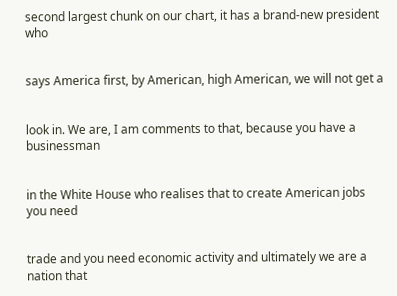second largest chunk on our chart, it has a brand-new president who


says America first, by American, high American, we will not get a


look in. We are, I am comments to that, because you have a businessman


in the White House who realises that to create American jobs you need


trade and you need economic activity and ultimately we are a nation that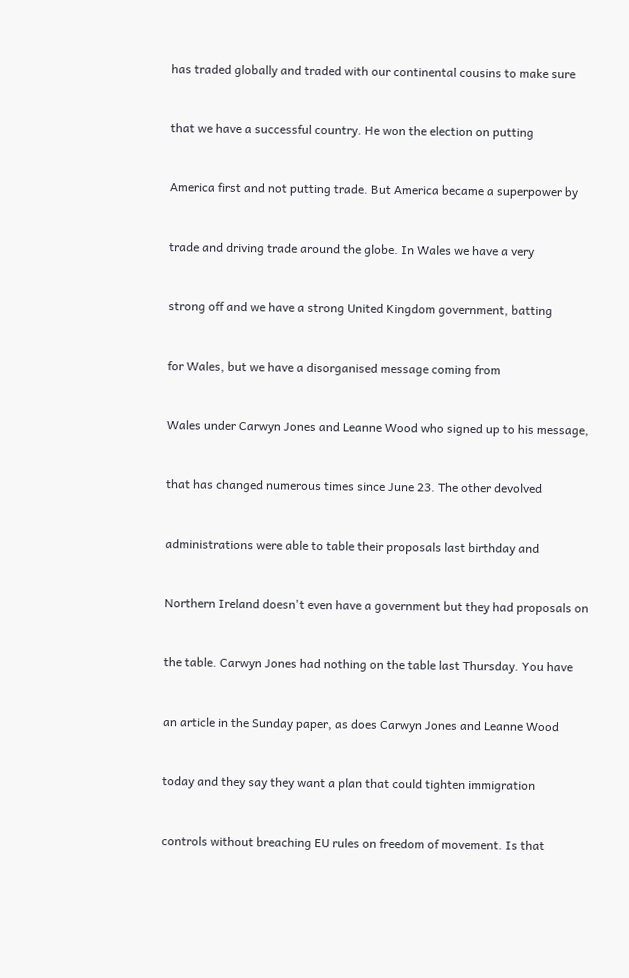has traded globally and traded with our continental cousins to make sure


that we have a successful country. He won the election on putting


America first and not putting trade. But America became a superpower by


trade and driving trade around the globe. In Wales we have a very


strong off and we have a strong United Kingdom government, batting


for Wales, but we have a disorganised message coming from


Wales under Carwyn Jones and Leanne Wood who signed up to his message,


that has changed numerous times since June 23. The other devolved


administrations were able to table their proposals last birthday and


Northern Ireland doesn't even have a government but they had proposals on


the table. Carwyn Jones had nothing on the table last Thursday. You have


an article in the Sunday paper, as does Carwyn Jones and Leanne Wood


today and they say they want a plan that could tighten immigration


controls without breaching EU rules on freedom of movement. Is that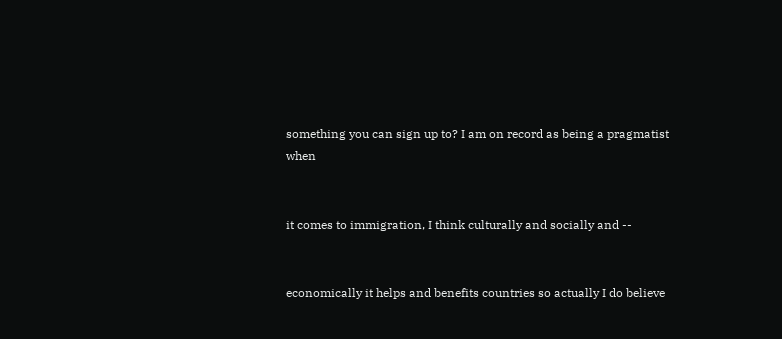something you can sign up to? I am on record as being a pragmatist when


it comes to immigration, I think culturally and socially and --


economically it helps and benefits countries so actually I do believe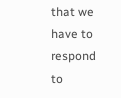that we have to respond to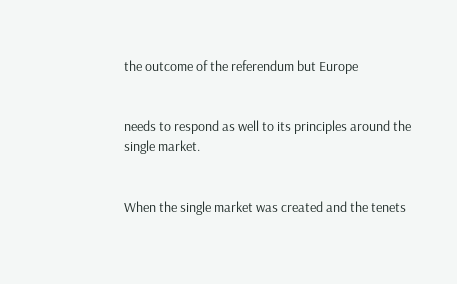the outcome of the referendum but Europe


needs to respond as well to its principles around the single market.


When the single market was created and the tenets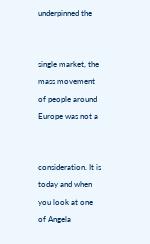underpinned the


single market, the mass movement of people around Europe was not a


consideration. It is today and when you look at one of Angela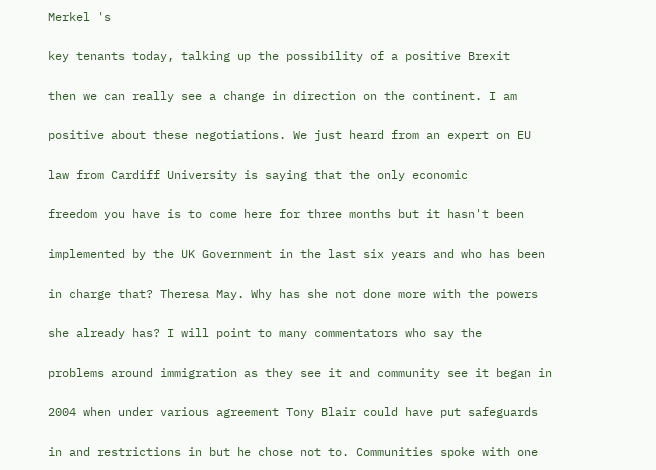Merkel 's


key tenants today, talking up the possibility of a positive Brexit


then we can really see a change in direction on the continent. I am


positive about these negotiations. We just heard from an expert on EU


law from Cardiff University is saying that the only economic


freedom you have is to come here for three months but it hasn't been


implemented by the UK Government in the last six years and who has been


in charge that? Theresa May. Why has she not done more with the powers


she already has? I will point to many commentators who say the


problems around immigration as they see it and community see it began in


2004 when under various agreement Tony Blair could have put safeguards


in and restrictions in but he chose not to. Communities spoke with one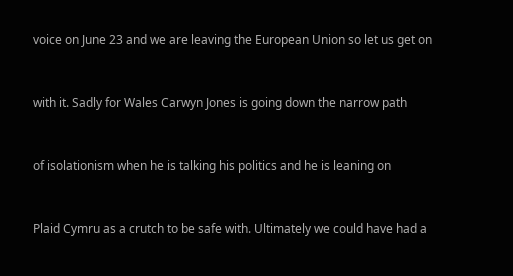voice on June 23 and we are leaving the European Union so let us get on


with it. Sadly for Wales Carwyn Jones is going down the narrow path


of isolationism when he is talking his politics and he is leaning on


Plaid Cymru as a crutch to be safe with. Ultimately we could have had a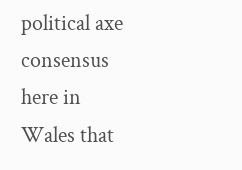political axe consensus here in Wales that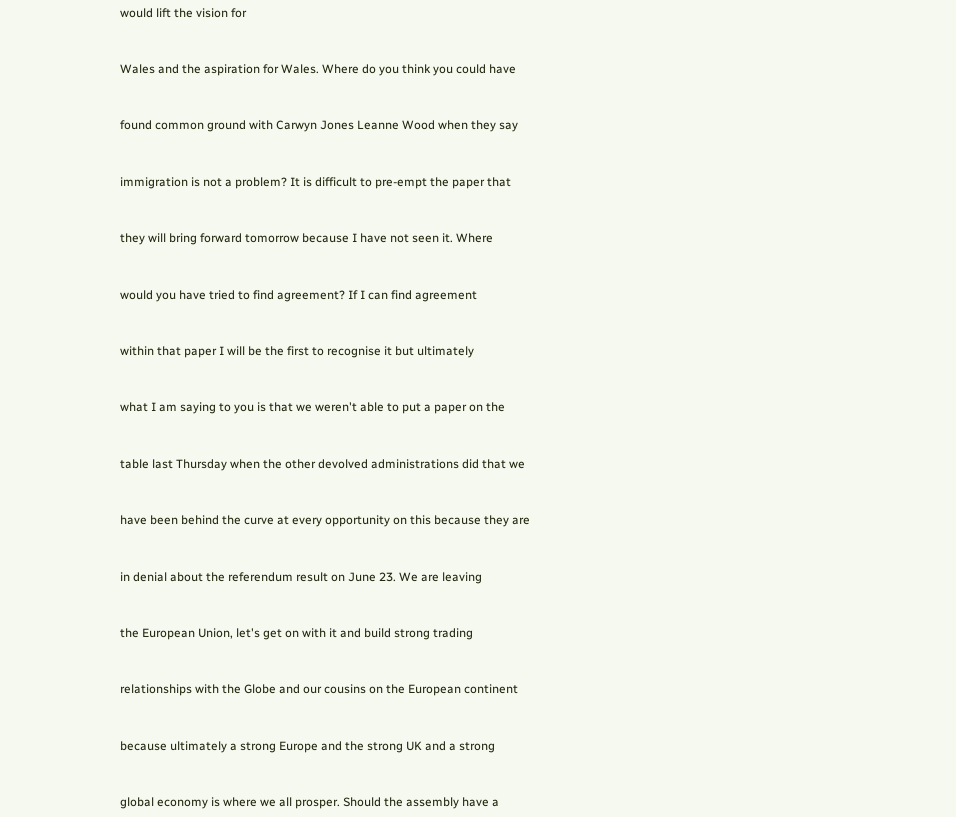would lift the vision for


Wales and the aspiration for Wales. Where do you think you could have


found common ground with Carwyn Jones Leanne Wood when they say


immigration is not a problem? It is difficult to pre-empt the paper that


they will bring forward tomorrow because I have not seen it. Where


would you have tried to find agreement? If I can find agreement


within that paper I will be the first to recognise it but ultimately


what I am saying to you is that we weren't able to put a paper on the


table last Thursday when the other devolved administrations did that we


have been behind the curve at every opportunity on this because they are


in denial about the referendum result on June 23. We are leaving


the European Union, let's get on with it and build strong trading


relationships with the Globe and our cousins on the European continent


because ultimately a strong Europe and the strong UK and a strong


global economy is where we all prosper. Should the assembly have a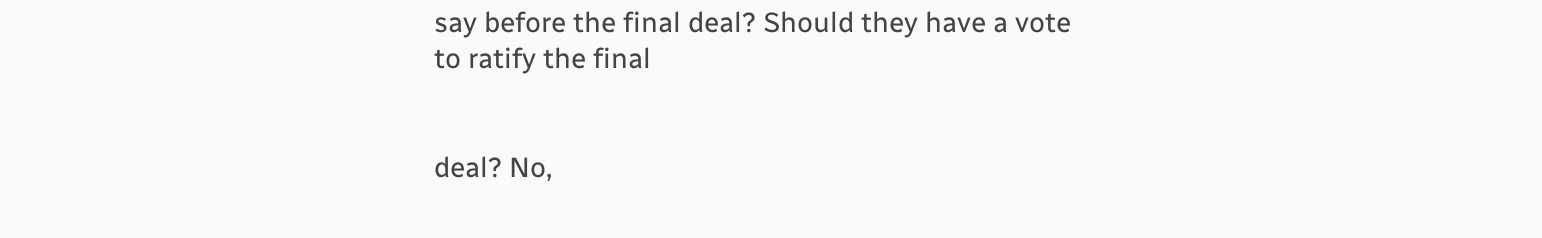say before the final deal? Should they have a vote to ratify the final


deal? No,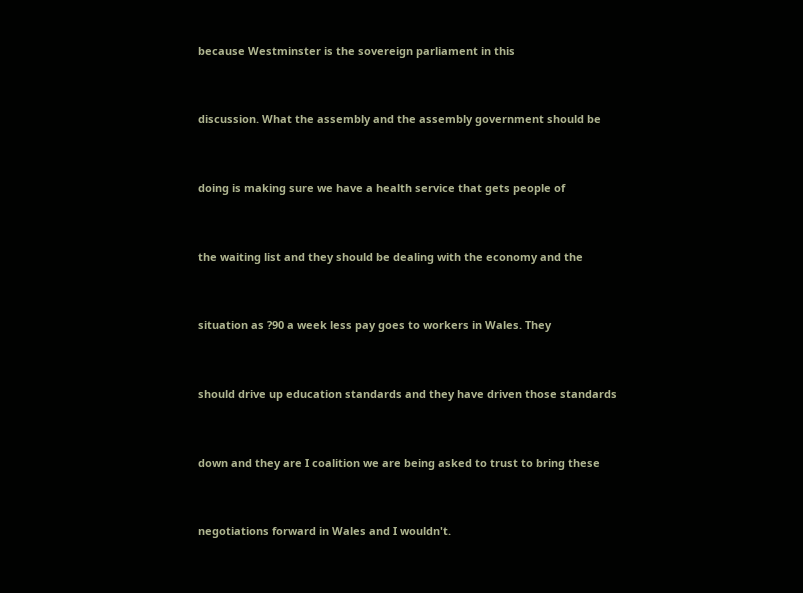because Westminster is the sovereign parliament in this


discussion. What the assembly and the assembly government should be


doing is making sure we have a health service that gets people of


the waiting list and they should be dealing with the economy and the


situation as ?90 a week less pay goes to workers in Wales. They


should drive up education standards and they have driven those standards


down and they are I coalition we are being asked to trust to bring these


negotiations forward in Wales and I wouldn't.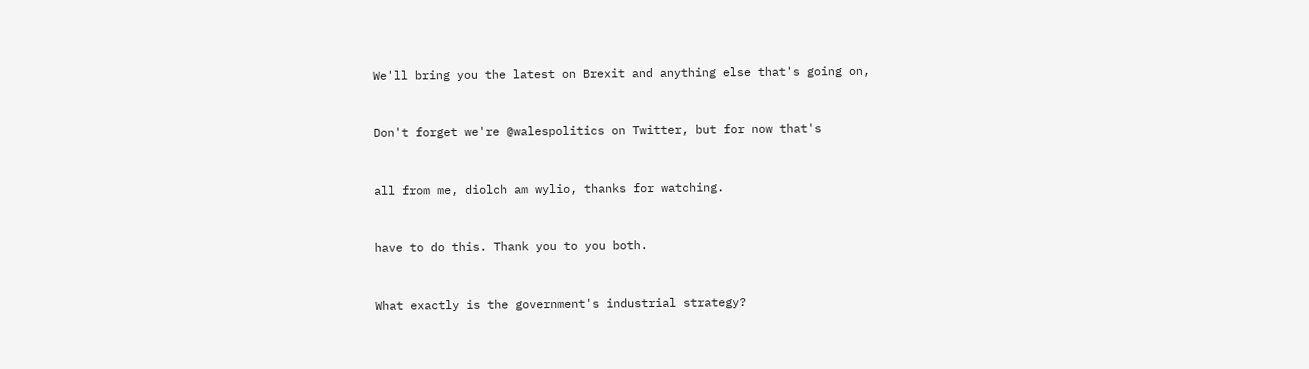We'll bring you the latest on Brexit and anything else that's going on,


Don't forget we're @walespolitics on Twitter, but for now that's


all from me, diolch am wylio, thanks for watching.


have to do this. Thank you to you both.


What exactly is the government's industrial strategy?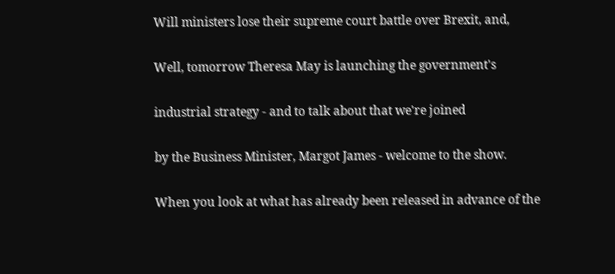Will ministers lose their supreme court battle over Brexit, and,


Well, tomorrow Theresa May is launching the government's


industrial strategy - and to talk about that we're joined


by the Business Minister, Margot James - welcome to the show.


When you look at what has already been released in advance of the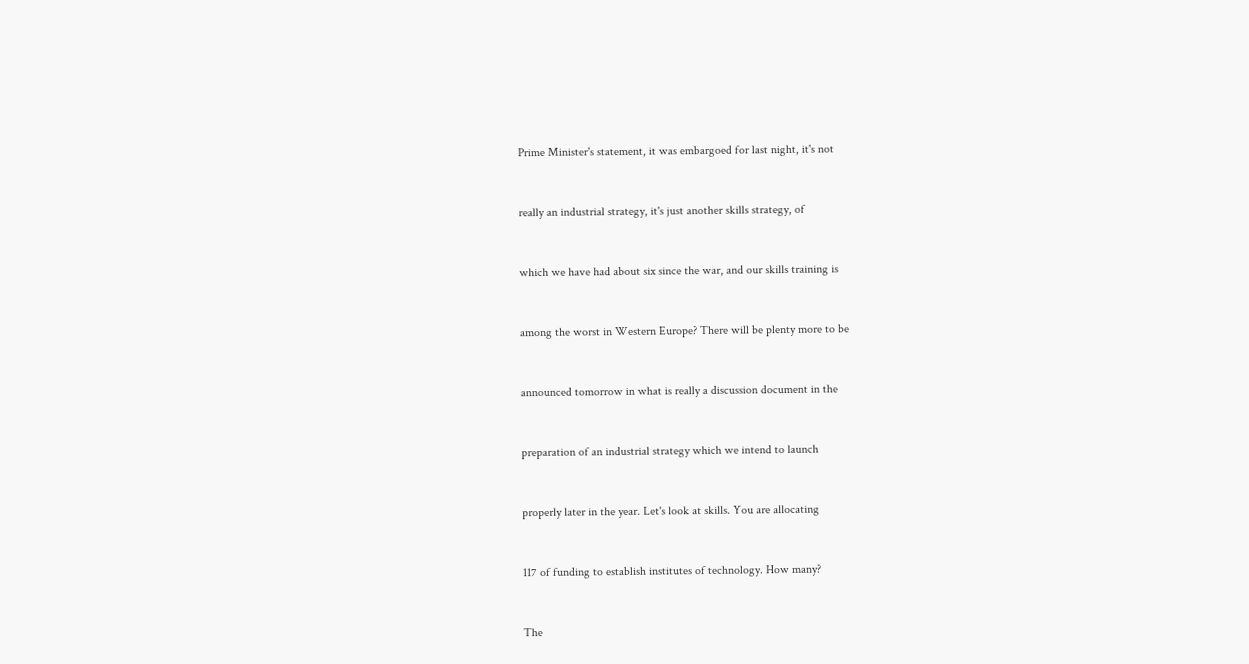Prime Minister's statement, it was embargoed for last night, it's not


really an industrial strategy, it's just another skills strategy, of


which we have had about six since the war, and our skills training is


among the worst in Western Europe? There will be plenty more to be


announced tomorrow in what is really a discussion document in the


preparation of an industrial strategy which we intend to launch


properly later in the year. Let's look at skills. You are allocating


117 of funding to establish institutes of technology. How many?


The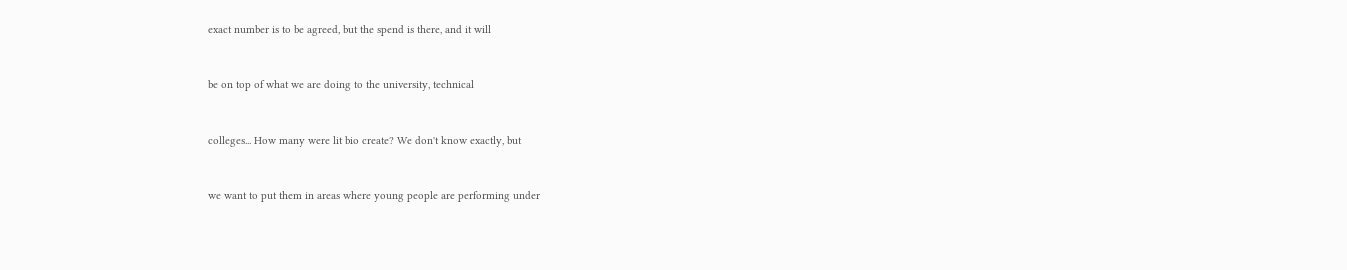exact number is to be agreed, but the spend is there, and it will


be on top of what we are doing to the university, technical


colleges... How many were lit bio create? We don't know exactly, but


we want to put them in areas where young people are performing under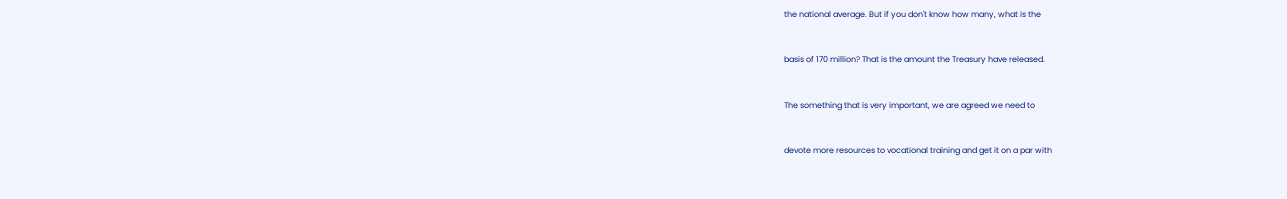the national average. But if you don't know how many, what is the


basis of 170 million? That is the amount the Treasury have released.


The something that is very important, we are agreed we need to


devote more resources to vocational training and get it on a par with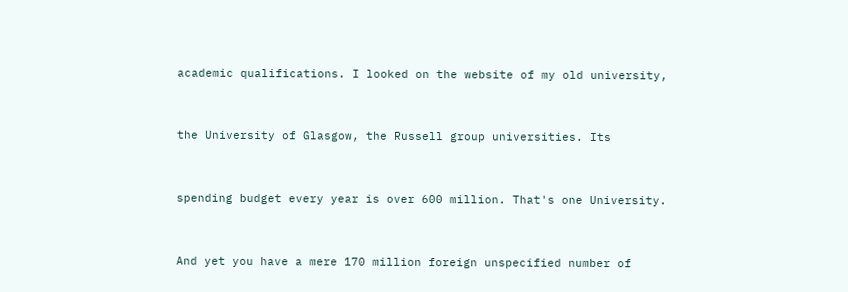academic qualifications. I looked on the website of my old university,


the University of Glasgow, the Russell group universities. Its


spending budget every year is over 600 million. That's one University.


And yet you have a mere 170 million foreign unspecified number of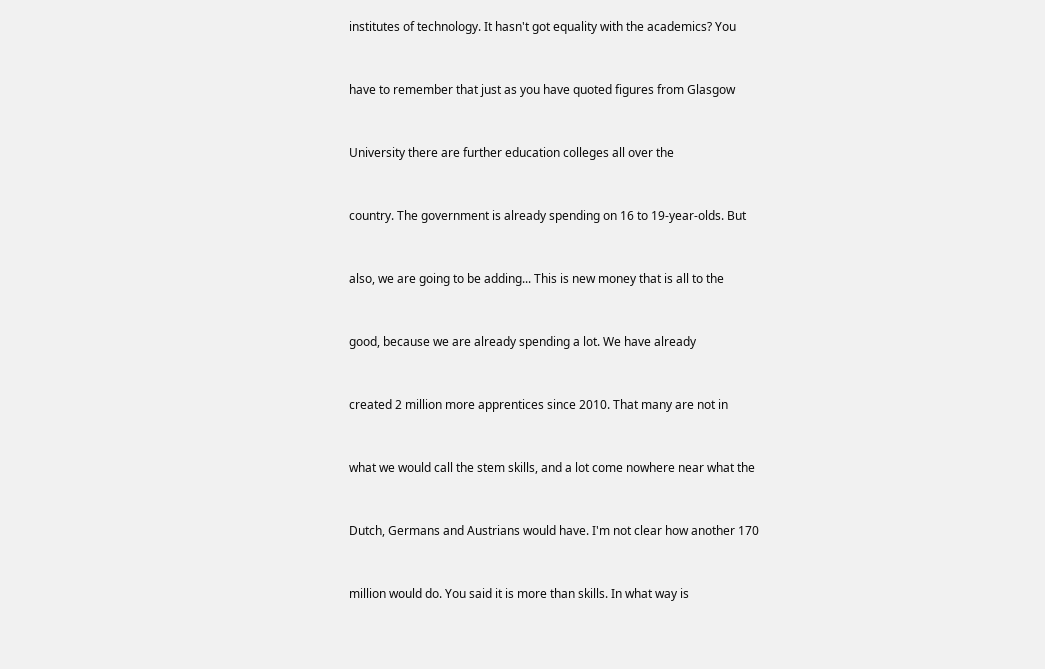institutes of technology. It hasn't got equality with the academics? You


have to remember that just as you have quoted figures from Glasgow


University there are further education colleges all over the


country. The government is already spending on 16 to 19-year-olds. But


also, we are going to be adding... This is new money that is all to the


good, because we are already spending a lot. We have already


created 2 million more apprentices since 2010. That many are not in


what we would call the stem skills, and a lot come nowhere near what the


Dutch, Germans and Austrians would have. I'm not clear how another 170


million would do. You said it is more than skills. In what way is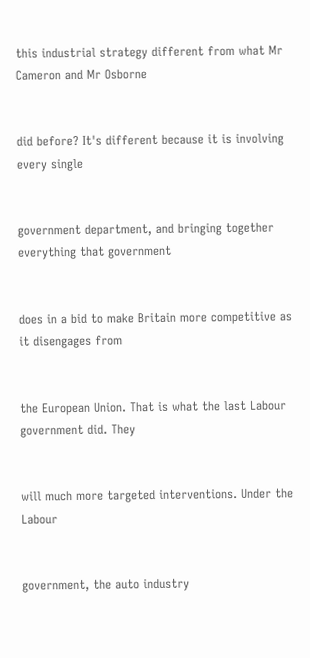this industrial strategy different from what Mr Cameron and Mr Osborne


did before? It's different because it is involving every single


government department, and bringing together everything that government


does in a bid to make Britain more competitive as it disengages from


the European Union. That is what the last Labour government did. They


will much more targeted interventions. Under the Labour


government, the auto industry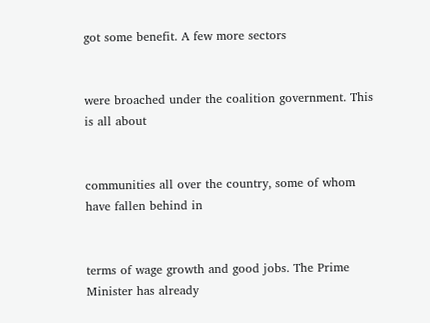got some benefit. A few more sectors


were broached under the coalition government. This is all about


communities all over the country, some of whom have fallen behind in


terms of wage growth and good jobs. The Prime Minister has already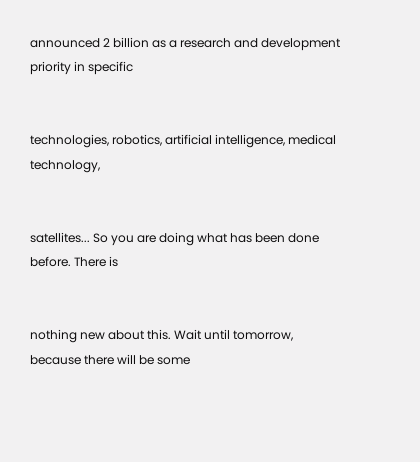announced 2 billion as a research and development priority in specific


technologies, robotics, artificial intelligence, medical technology,


satellites... So you are doing what has been done before. There is


nothing new about this. Wait until tomorrow, because there will be some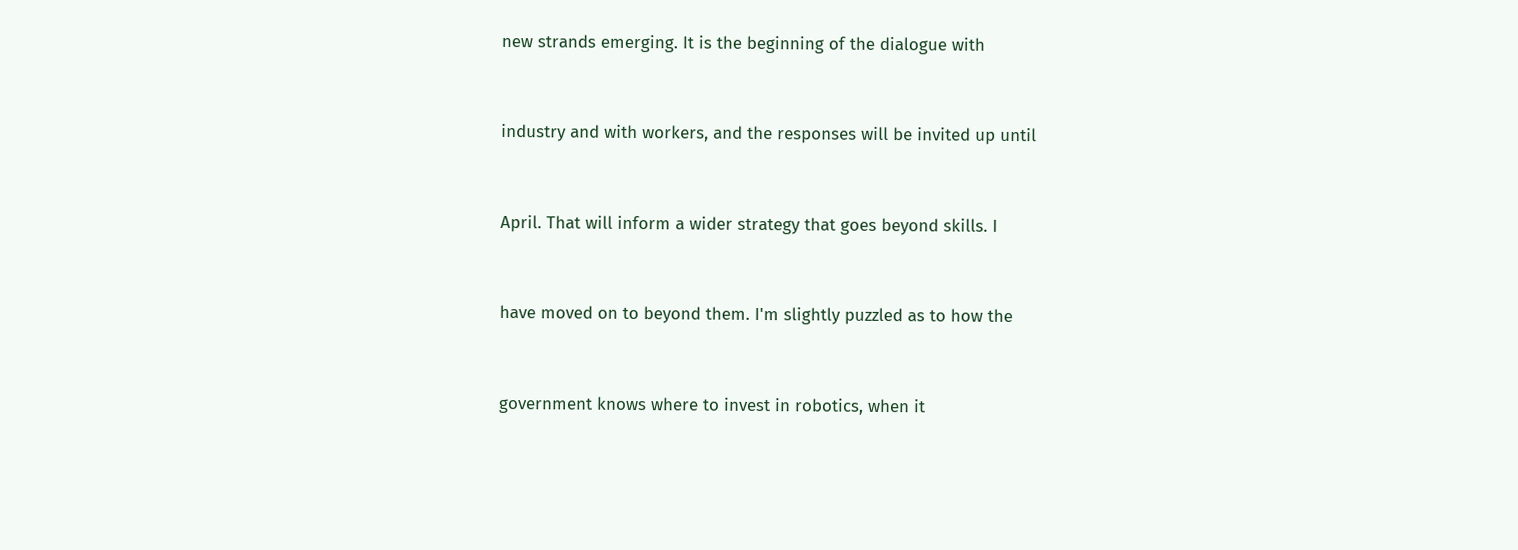new strands emerging. It is the beginning of the dialogue with


industry and with workers, and the responses will be invited up until


April. That will inform a wider strategy that goes beyond skills. I


have moved on to beyond them. I'm slightly puzzled as to how the


government knows where to invest in robotics, when it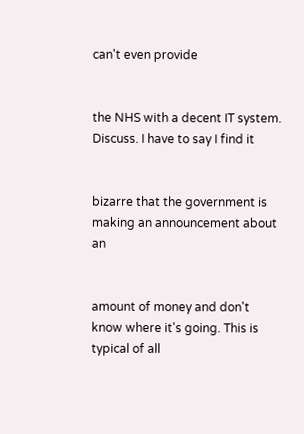can't even provide


the NHS with a decent IT system. Discuss. I have to say I find it


bizarre that the government is making an announcement about an


amount of money and don't know where it's going. This is typical of all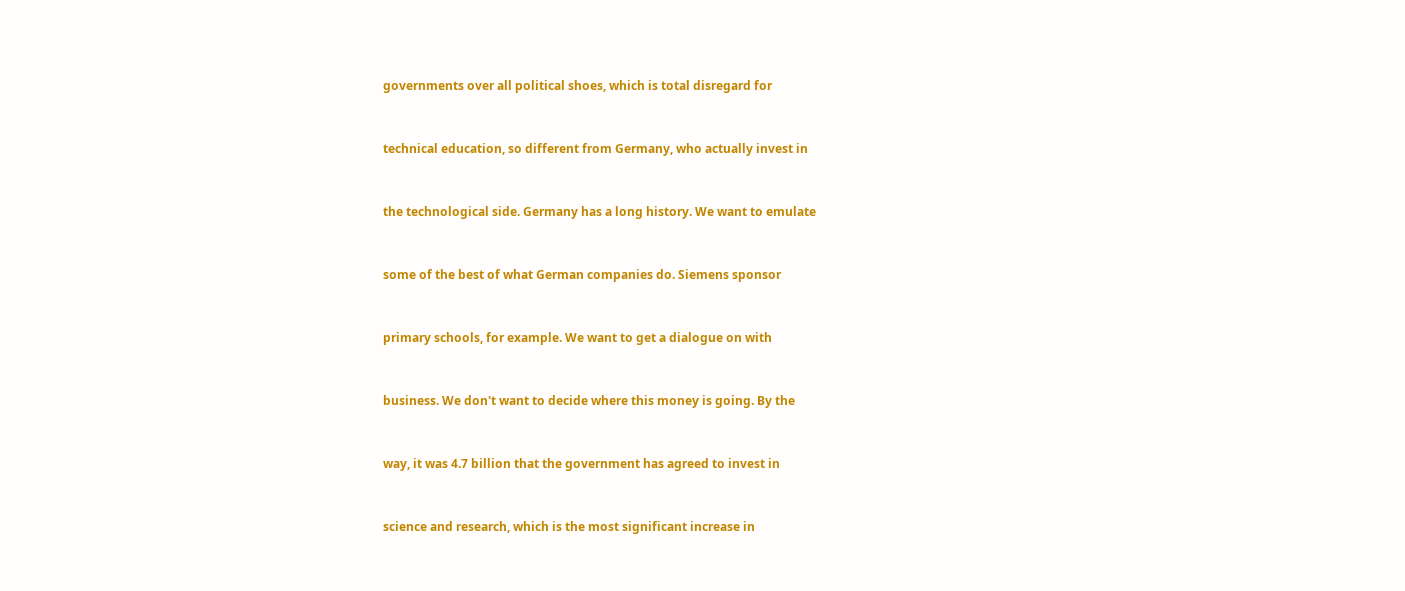governments over all political shoes, which is total disregard for


technical education, so different from Germany, who actually invest in


the technological side. Germany has a long history. We want to emulate


some of the best of what German companies do. Siemens sponsor


primary schools, for example. We want to get a dialogue on with


business. We don't want to decide where this money is going. By the


way, it was 4.7 billion that the government has agreed to invest in


science and research, which is the most significant increase in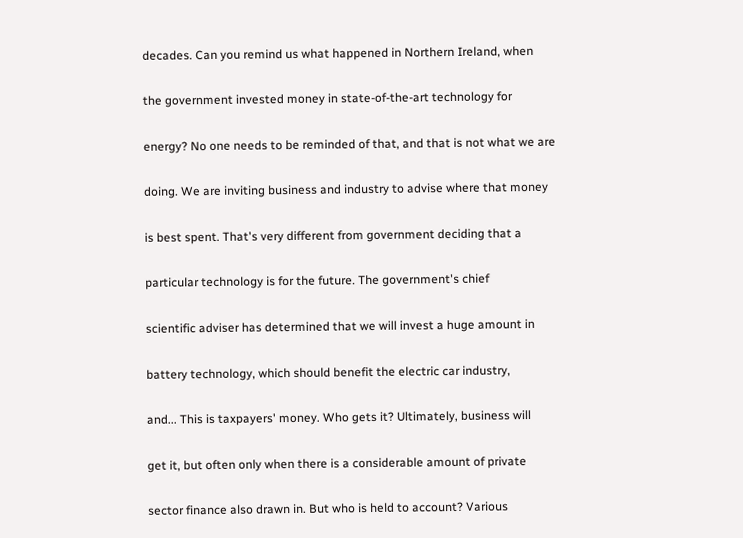decades. Can you remind us what happened in Northern Ireland, when


the government invested money in state-of-the-art technology for


energy? No one needs to be reminded of that, and that is not what we are


doing. We are inviting business and industry to advise where that money


is best spent. That's very different from government deciding that a


particular technology is for the future. The government's chief


scientific adviser has determined that we will invest a huge amount in


battery technology, which should benefit the electric car industry,


and... This is taxpayers' money. Who gets it? Ultimately, business will


get it, but often only when there is a considerable amount of private


sector finance also drawn in. But who is held to account? Various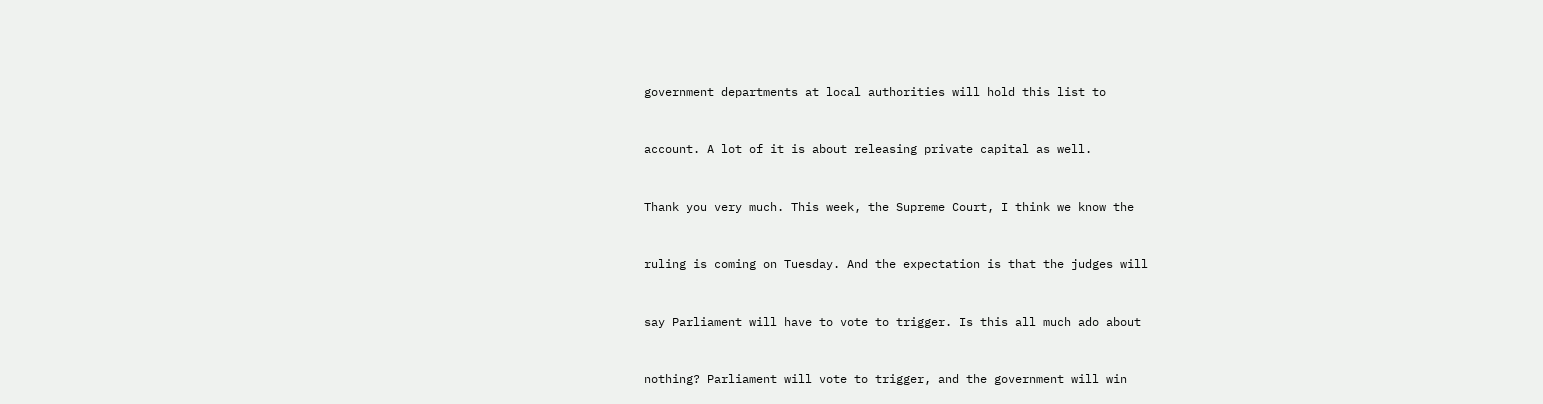government departments at local authorities will hold this list to


account. A lot of it is about releasing private capital as well.


Thank you very much. This week, the Supreme Court, I think we know the


ruling is coming on Tuesday. And the expectation is that the judges will


say Parliament will have to vote to trigger. Is this all much ado about


nothing? Parliament will vote to trigger, and the government will win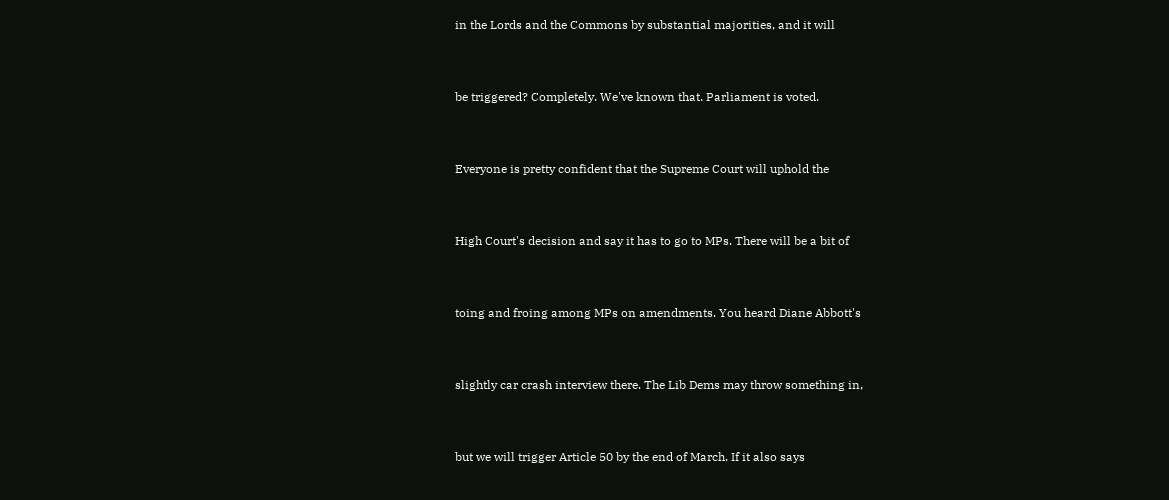in the Lords and the Commons by substantial majorities, and it will


be triggered? Completely. We've known that. Parliament is voted.


Everyone is pretty confident that the Supreme Court will uphold the


High Court's decision and say it has to go to MPs. There will be a bit of


toing and froing among MPs on amendments. You heard Diane Abbott's


slightly car crash interview there. The Lib Dems may throw something in,


but we will trigger Article 50 by the end of March. If it also says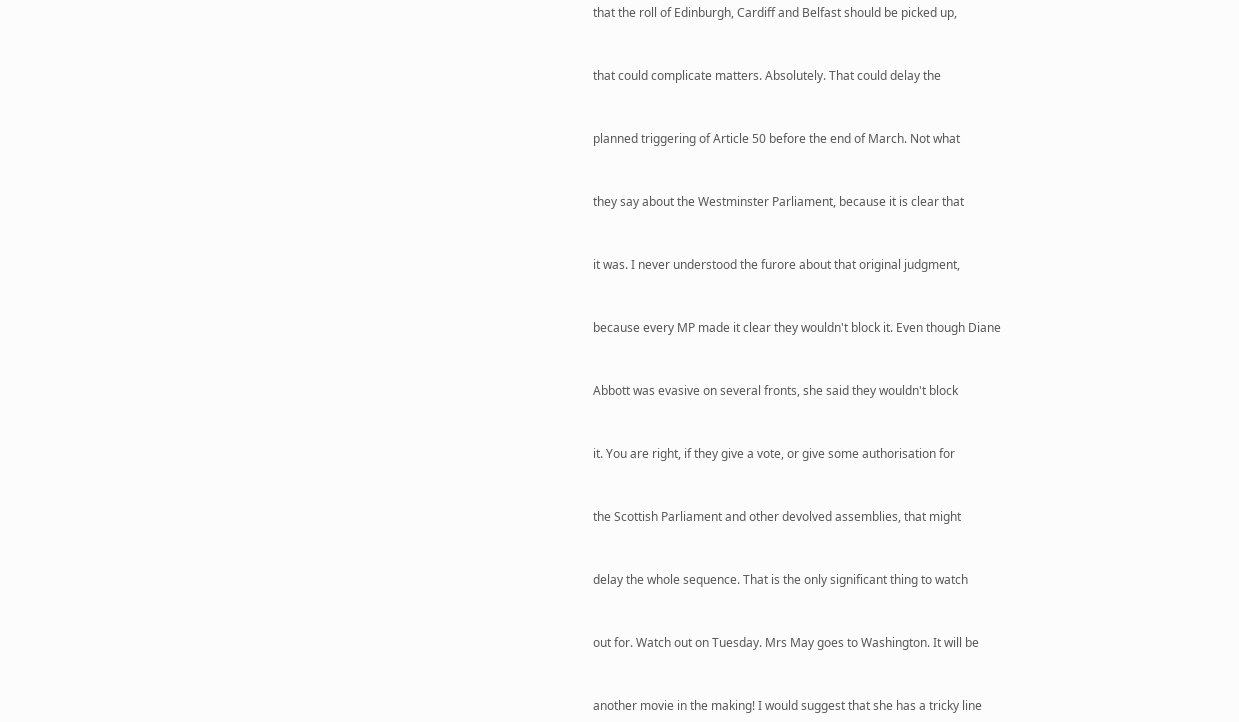that the roll of Edinburgh, Cardiff and Belfast should be picked up,


that could complicate matters. Absolutely. That could delay the


planned triggering of Article 50 before the end of March. Not what


they say about the Westminster Parliament, because it is clear that


it was. I never understood the furore about that original judgment,


because every MP made it clear they wouldn't block it. Even though Diane


Abbott was evasive on several fronts, she said they wouldn't block


it. You are right, if they give a vote, or give some authorisation for


the Scottish Parliament and other devolved assemblies, that might


delay the whole sequence. That is the only significant thing to watch


out for. Watch out on Tuesday. Mrs May goes to Washington. It will be


another movie in the making! I would suggest that she has a tricky line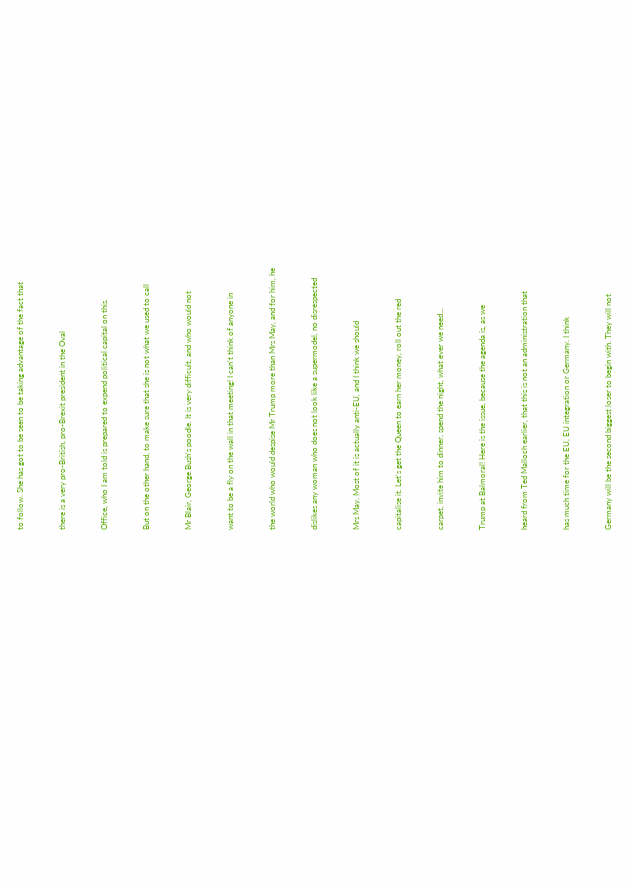to follow. She has got to be seen to be taking advantage of the fact that


there is a very pro-British, pro-Brexit president in the Oval


Office, who I am told is prepared to expend political capital on this.


But on the other hand, to make sure that she is not what we used to call


Mr Blair, George Bush's poodle. It is very difficult, and who would not


want to be a fly on the wall in that meeting! I can't think of anyone in


the world who would despise Mr Trump more than Mrs May, and for him, he


dislikes any woman who does not look like a supermodel, no disrespected


Mrs May. Most of it is actually anti-EU, and I think we should


capitalise it. Let's get the Queen to earn her money, roll out the red


carpet, invite him to dinner, spend the night, what ever we need...


Trump at Balmoral! Here is the issue, because the agenda is, as we


heard from Ted Malloch earlier, that this is not an administration that


has much time for the EU, EU integration or Germany. I think


Germany will be the second biggest loser to begin with. They will not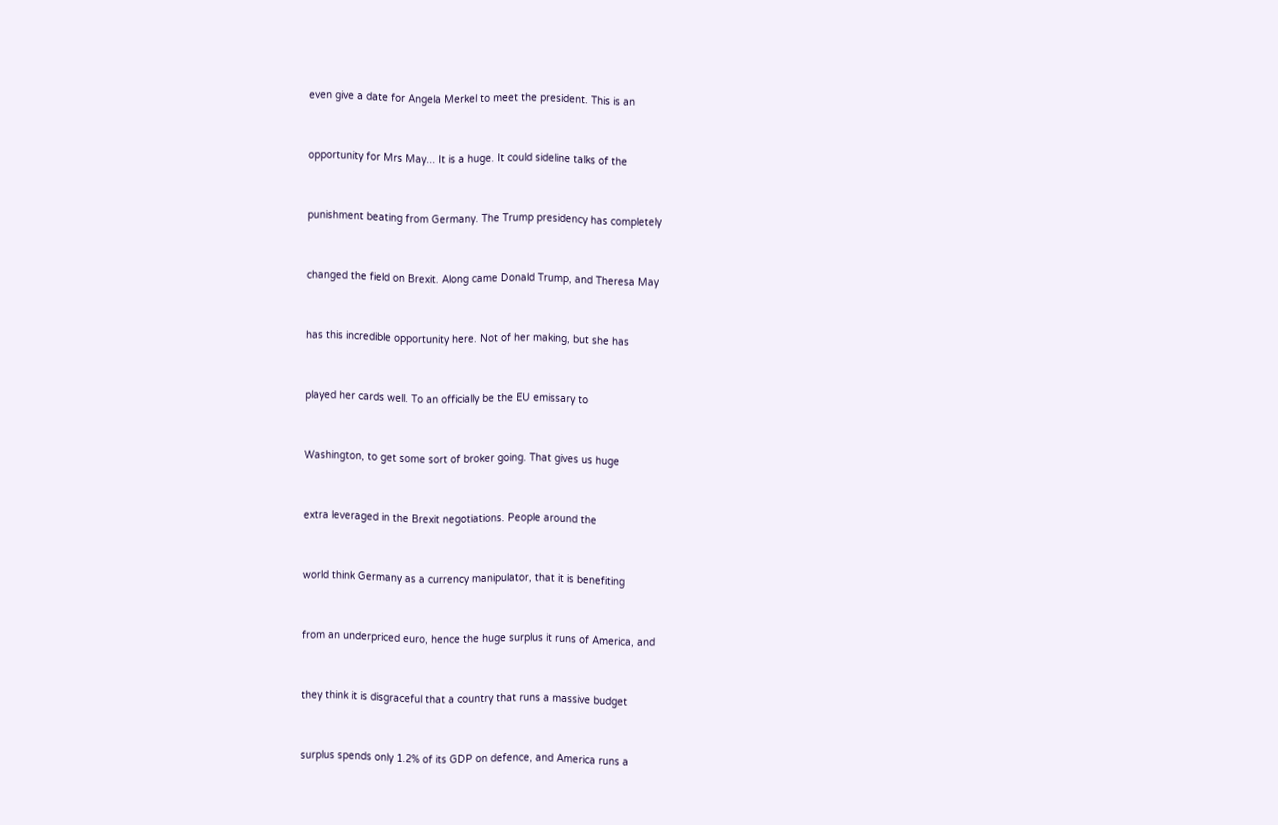even give a date for Angela Merkel to meet the president. This is an


opportunity for Mrs May... It is a huge. It could sideline talks of the


punishment beating from Germany. The Trump presidency has completely


changed the field on Brexit. Along came Donald Trump, and Theresa May


has this incredible opportunity here. Not of her making, but she has


played her cards well. To an officially be the EU emissary to


Washington, to get some sort of broker going. That gives us huge


extra leveraged in the Brexit negotiations. People around the


world think Germany as a currency manipulator, that it is benefiting


from an underpriced euro, hence the huge surplus it runs of America, and


they think it is disgraceful that a country that runs a massive budget


surplus spends only 1.2% of its GDP on defence, and America runs a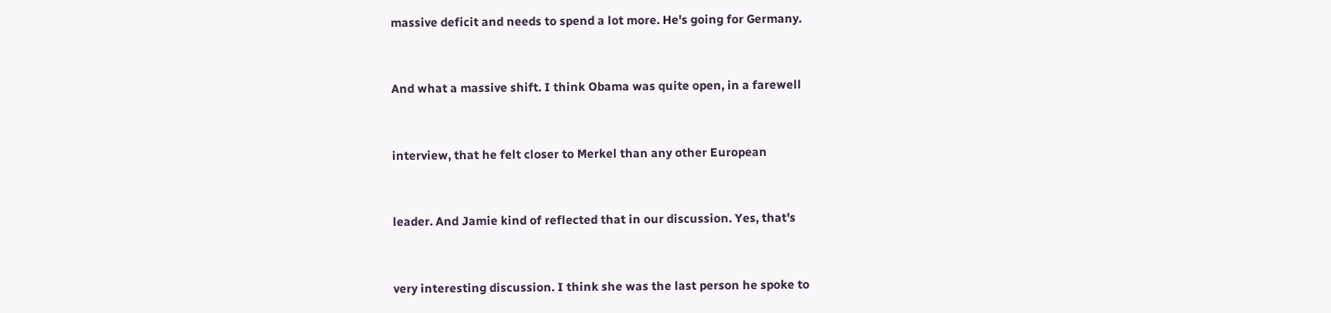massive deficit and needs to spend a lot more. He's going for Germany.


And what a massive shift. I think Obama was quite open, in a farewell


interview, that he felt closer to Merkel than any other European


leader. And Jamie kind of reflected that in our discussion. Yes, that's


very interesting discussion. I think she was the last person he spoke to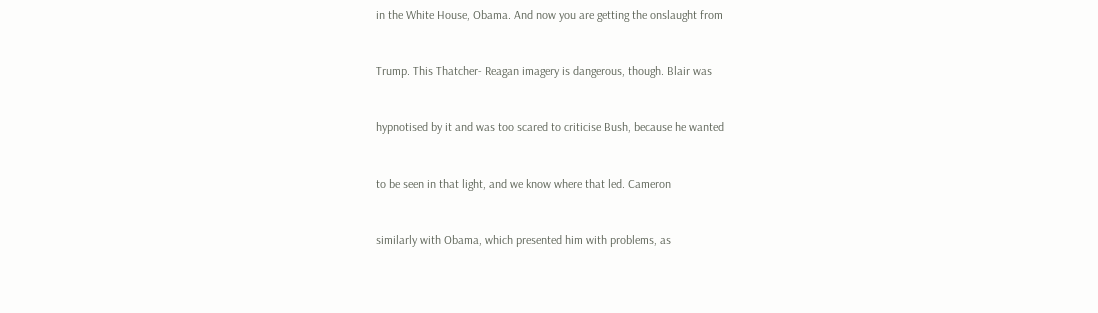in the White House, Obama. And now you are getting the onslaught from


Trump. This Thatcher- Reagan imagery is dangerous, though. Blair was


hypnotised by it and was too scared to criticise Bush, because he wanted


to be seen in that light, and we know where that led. Cameron


similarly with Obama, which presented him with problems, as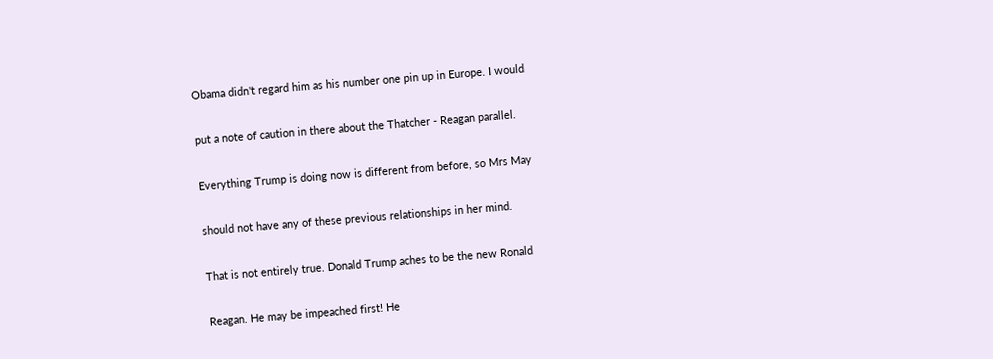Obama didn't regard him as his number one pin up in Europe. I would


put a note of caution in there about the Thatcher - Reagan parallel.


Everything Trump is doing now is different from before, so Mrs May


should not have any of these previous relationships in her mind.


That is not entirely true. Donald Trump aches to be the new Ronald


Reagan. He may be impeached first! He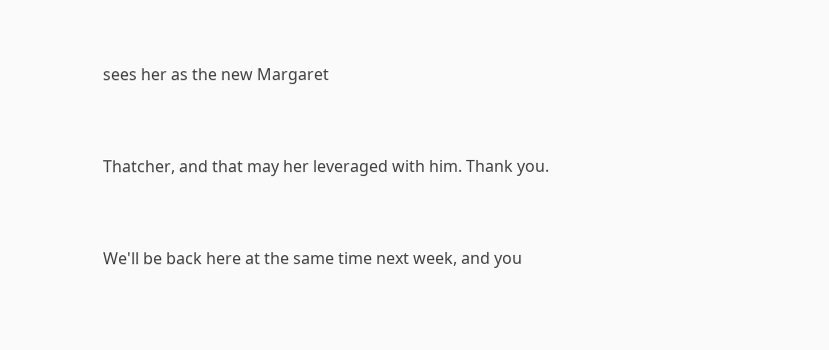sees her as the new Margaret


Thatcher, and that may her leveraged with him. Thank you.


We'll be back here at the same time next week, and you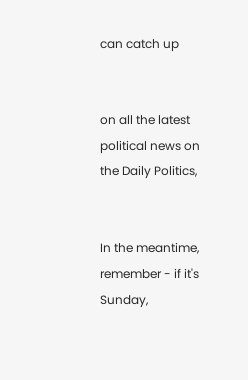can catch up


on all the latest political news on the Daily Politics,


In the meantime, remember - if it's Sunday,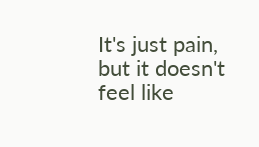It's just pain, but it doesn't feel like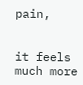pain,


it feels much more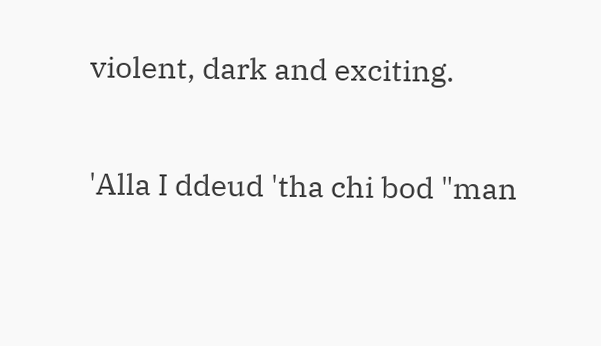violent, dark and exciting.


'Alla I ddeud 'tha chi bod "man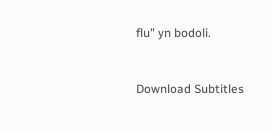flu" yn bodoli.


Download Subtitles